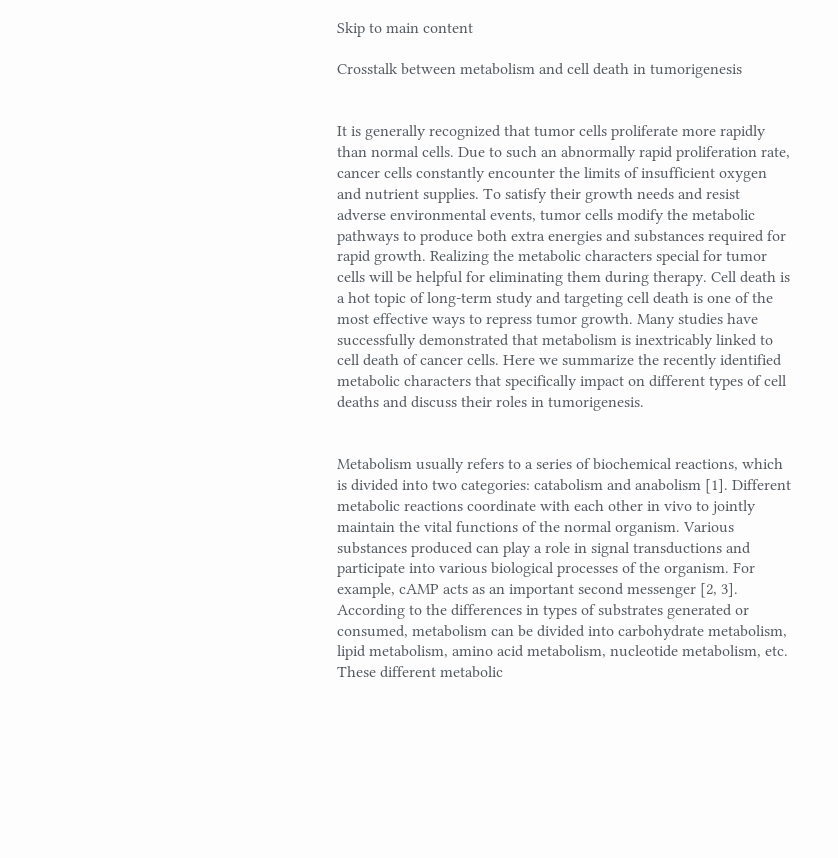Skip to main content

Crosstalk between metabolism and cell death in tumorigenesis


It is generally recognized that tumor cells proliferate more rapidly than normal cells. Due to such an abnormally rapid proliferation rate, cancer cells constantly encounter the limits of insufficient oxygen and nutrient supplies. To satisfy their growth needs and resist adverse environmental events, tumor cells modify the metabolic pathways to produce both extra energies and substances required for rapid growth. Realizing the metabolic characters special for tumor cells will be helpful for eliminating them during therapy. Cell death is a hot topic of long-term study and targeting cell death is one of the most effective ways to repress tumor growth. Many studies have successfully demonstrated that metabolism is inextricably linked to cell death of cancer cells. Here we summarize the recently identified metabolic characters that specifically impact on different types of cell deaths and discuss their roles in tumorigenesis.


Metabolism usually refers to a series of biochemical reactions, which is divided into two categories: catabolism and anabolism [1]. Different metabolic reactions coordinate with each other in vivo to jointly maintain the vital functions of the normal organism. Various substances produced can play a role in signal transductions and participate into various biological processes of the organism. For example, cAMP acts as an important second messenger [2, 3]. According to the differences in types of substrates generated or consumed, metabolism can be divided into carbohydrate metabolism, lipid metabolism, amino acid metabolism, nucleotide metabolism, etc. These different metabolic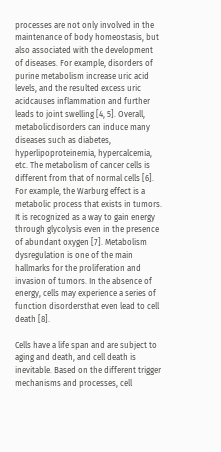processes are not only involved in the maintenance of body homeostasis, but also associated with the development of diseases. For example, disorders of purine metabolism increase uric acid levels, and the resulted excess uric acidcauses inflammation and further leads to joint swelling [4, 5]. Overall, metabolicdisorders can induce many diseases such as diabetes, hyperlipoproteinemia, hypercalcemia, etc. The metabolism of cancer cells is different from that of normal cells [6]. For example, the Warburg effect is a metabolic process that exists in tumors. It is recognized as a way to gain energy through glycolysis even in the presence of abundant oxygen [7]. Metabolism dysregulation is one of the main hallmarks for the proliferation and invasion of tumors. In the absence of energy, cells may experience a series of function disordersthat even lead to cell death [8].

Cells have a life span and are subject to aging and death, and cell death is inevitable. Based on the different trigger mechanisms and processes, cell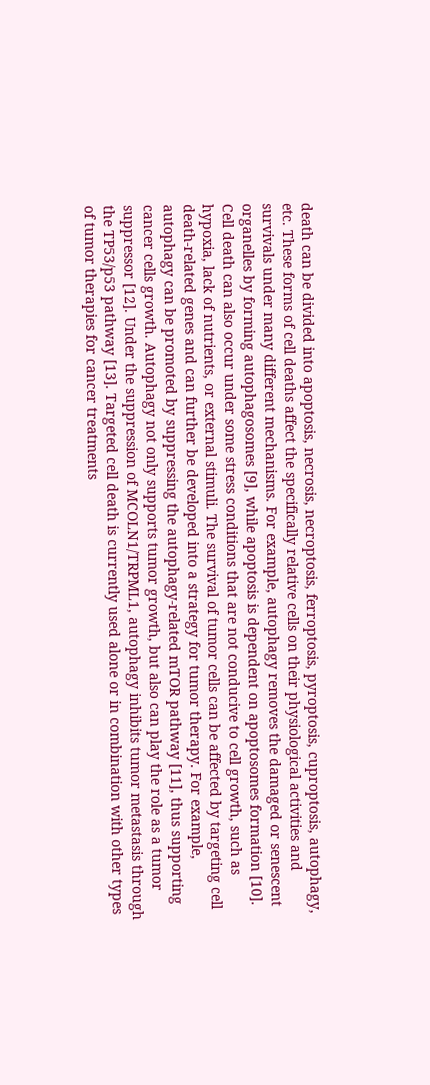death can be divided into apoptosis, necrosis, necroptosis, ferroptosis, pyroptosis, cuproptosis, autophagy, etc. These forms of cell deaths affect the specifically relative cells on their physiological activities and survivals under many different mechanisms. For example, autophagy removes the damaged or senescent organelles by forming autophagosomes [9], while apoptosis is dependent on apoptosomes formation [10]. Cell death can also occur under some stress conditions that are not conducive to cell growth, such as hypoxia, lack of nutrients, or external stimuli. The survival of tumor cells can be affected by targeting cell death-related genes and can further be developed into a strategy for tumor therapy. For example, autophagy can be promoted by suppressing the autophagy-related mTOR pathway [11], thus supporting cancer cells growth. Autophagy not only supports tumor growth, but also can play the role as a tumor suppressor [12]. Under the suppression of MCOLN1/TRPML1, autophagy inhibits tumor metastasis through the TP53/p53 pathway [13]. Targeted cell death is currently used alone or in combination with other types of tumor therapies for cancer treatments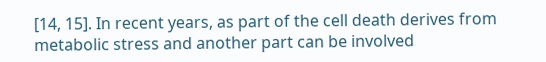[14, 15]. In recent years, as part of the cell death derives from metabolic stress and another part can be involved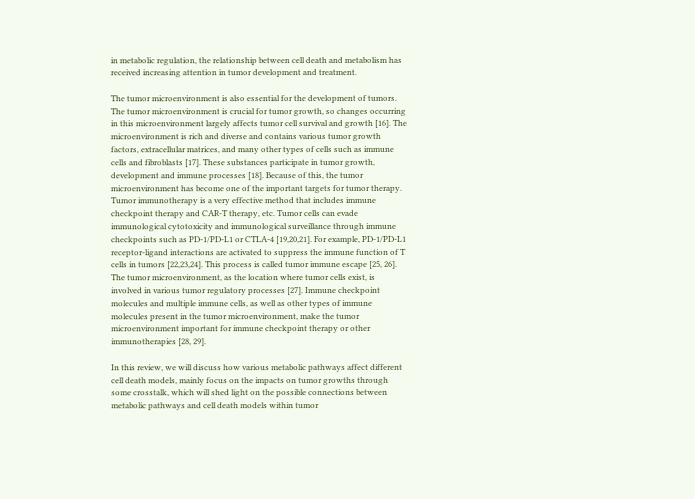in metabolic regulation, the relationship between cell death and metabolism has received increasing attention in tumor development and treatment.

The tumor microenvironment is also essential for the development of tumors. The tumor microenvironment is crucial for tumor growth, so changes occurring in this microenvironment largely affects tumor cell survival and growth [16]. The microenvironment is rich and diverse and contains various tumor growth factors, extracellular matrices, and many other types of cells such as immune cells and fibroblasts [17]. These substances participate in tumor growth, development and immune processes [18]. Because of this, the tumor microenvironment has become one of the important targets for tumor therapy. Tumor immunotherapy is a very effective method that includes immune checkpoint therapy and CAR-T therapy, etc. Tumor cells can evade immunological cytotoxicity and immunological surveillance through immune checkpoints such as PD-1/PD-L1 or CTLA-4 [19,20,21]. For example, PD-1/PD-L1 receptor-ligand interactions are activated to suppress the immune function of T cells in tumors [22,23,24]. This process is called tumor immune escape [25, 26]. The tumor microenvironment, as the location where tumor cells exist, is involved in various tumor regulatory processes [27]. Immune checkpoint molecules and multiple immune cells, as well as other types of immune molecules present in the tumor microenvironment, make the tumor microenvironment important for immune checkpoint therapy or other immunotherapies [28, 29].

In this review, we will discuss how various metabolic pathways affect different cell death models, mainly focus on the impacts on tumor growths through some crosstalk, which will shed light on the possible connections between metabolic pathways and cell death models within tumor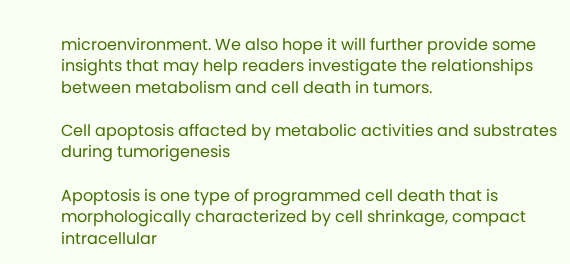microenvironment. We also hope it will further provide some insights that may help readers investigate the relationships between metabolism and cell death in tumors.

Cell apoptosis affacted by metabolic activities and substrates during tumorigenesis

Apoptosis is one type of programmed cell death that is morphologically characterized by cell shrinkage, compact intracellular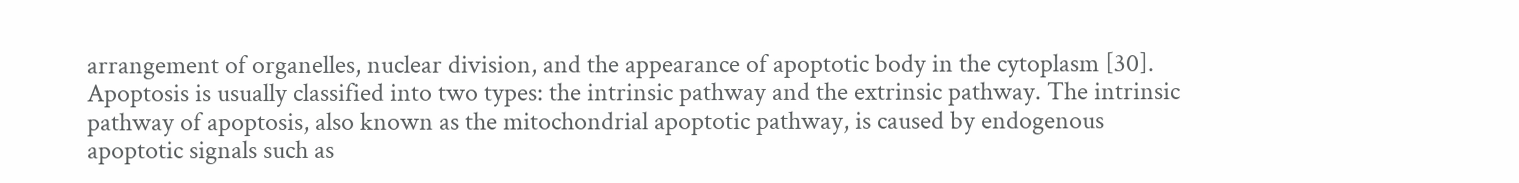arrangement of organelles, nuclear division, and the appearance of apoptotic body in the cytoplasm [30]. Apoptosis is usually classified into two types: the intrinsic pathway and the extrinsic pathway. The intrinsic pathway of apoptosis, also known as the mitochondrial apoptotic pathway, is caused by endogenous apoptotic signals such as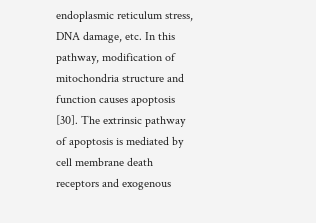endoplasmic reticulum stress, DNA damage, etc. In this pathway, modification of mitochondria structure and function causes apoptosis [30]. The extrinsic pathway of apoptosis is mediated by cell membrane death receptors and exogenous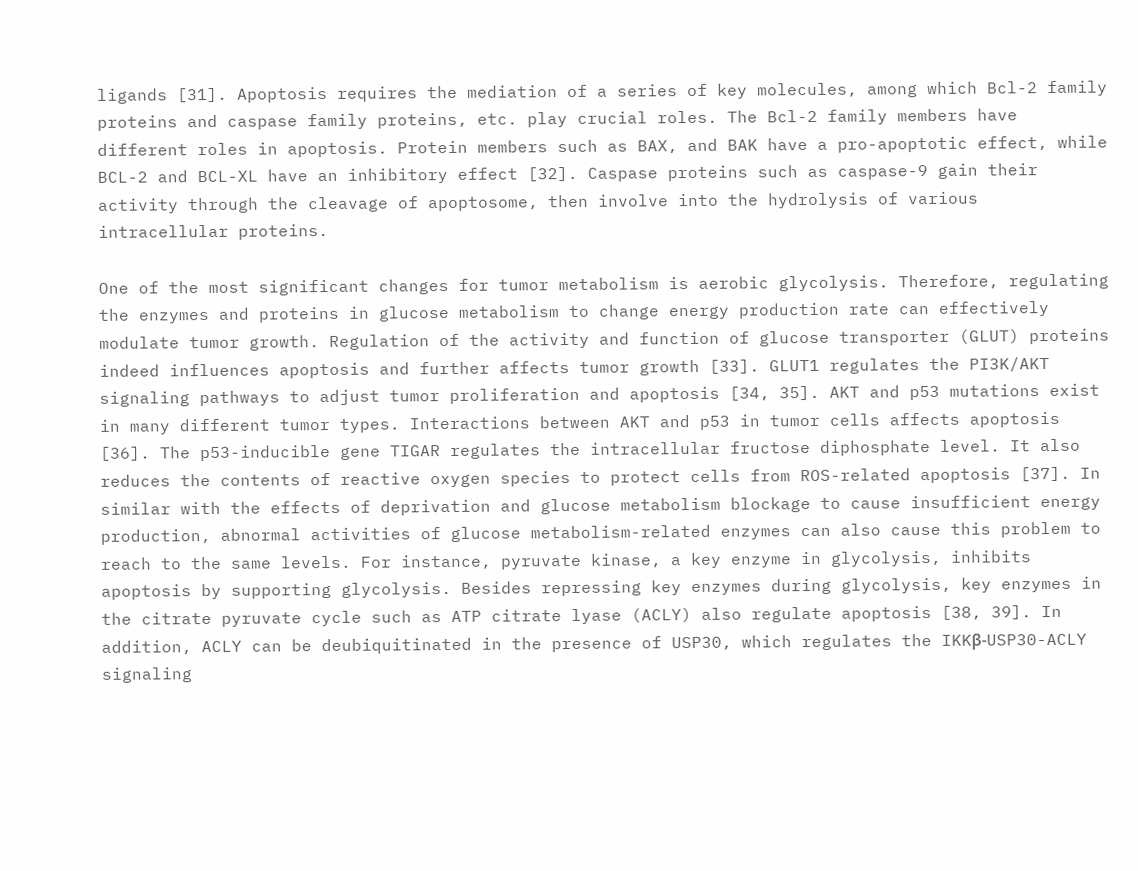ligands [31]. Apoptosis requires the mediation of a series of key molecules, among which Bcl-2 family proteins and caspase family proteins, etc. play crucial roles. The Bcl-2 family members have different roles in apoptosis. Protein members such as BAX, and BAK have a pro-apoptotic effect, while BCL-2 and BCL-XL have an inhibitory effect [32]. Caspase proteins such as caspase-9 gain their activity through the cleavage of apoptosome, then involve into the hydrolysis of various intracellular proteins.

One of the most significant changes for tumor metabolism is aerobic glycolysis. Therefore, regulating the enzymes and proteins in glucose metabolism to change energy production rate can effectively modulate tumor growth. Regulation of the activity and function of glucose transporter (GLUT) proteins indeed influences apoptosis and further affects tumor growth [33]. GLUT1 regulates the PI3K/AKT signaling pathways to adjust tumor proliferation and apoptosis [34, 35]. AKT and p53 mutations exist in many different tumor types. Interactions between AKT and p53 in tumor cells affects apoptosis [36]. The p53-inducible gene TIGAR regulates the intracellular fructose diphosphate level. It also reduces the contents of reactive oxygen species to protect cells from ROS-related apoptosis [37]. In similar with the effects of deprivation and glucose metabolism blockage to cause insufficient energy production, abnormal activities of glucose metabolism-related enzymes can also cause this problem to reach to the same levels. For instance, pyruvate kinase, a key enzyme in glycolysis, inhibits apoptosis by supporting glycolysis. Besides repressing key enzymes during glycolysis, key enzymes in the citrate pyruvate cycle such as ATP citrate lyase (ACLY) also regulate apoptosis [38, 39]. In addition, ACLY can be deubiquitinated in the presence of USP30, which regulates the IKKβ-USP30-ACLY signaling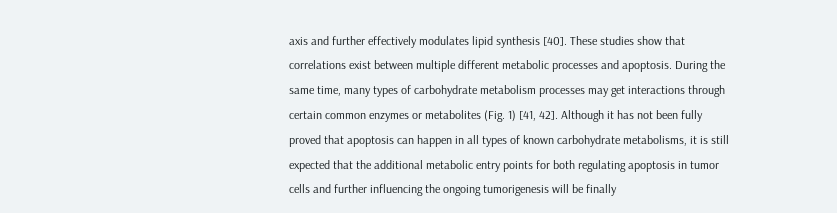axis and further effectively modulates lipid synthesis [40]. These studies show that correlations exist between multiple different metabolic processes and apoptosis. During the same time, many types of carbohydrate metabolism processes may get interactions through certain common enzymes or metabolites (Fig. 1) [41, 42]. Although it has not been fully proved that apoptosis can happen in all types of known carbohydrate metabolisms, it is still expected that the additional metabolic entry points for both regulating apoptosis in tumor cells and further influencing the ongoing tumorigenesis will be finally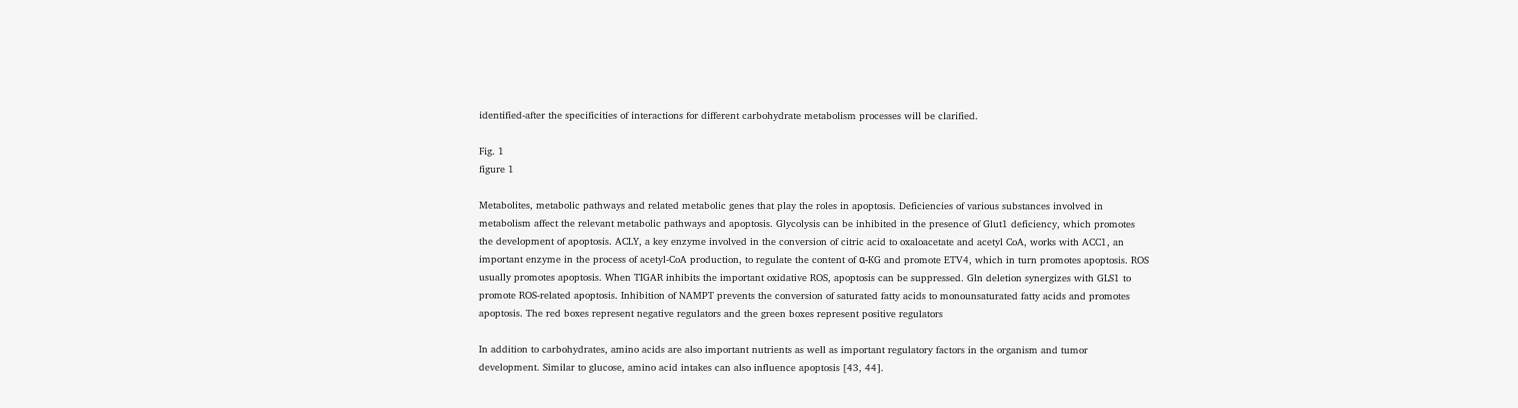identified-after the specificities of interactions for different carbohydrate metabolism processes will be clarified.

Fig. 1
figure 1

Metabolites, metabolic pathways and related metabolic genes that play the roles in apoptosis. Deficiencies of various substances involved in metabolism affect the relevant metabolic pathways and apoptosis. Glycolysis can be inhibited in the presence of Glut1 deficiency, which promotes the development of apoptosis. ACLY, a key enzyme involved in the conversion of citric acid to oxaloacetate and acetyl CoA, works with ACC1, an important enzyme in the process of acetyl-CoA production, to regulate the content of α-KG and promote ETV4, which in turn promotes apoptosis. ROS usually promotes apoptosis. When TIGAR inhibits the important oxidative ROS, apoptosis can be suppressed. Gln deletion synergizes with GLS1 to promote ROS-related apoptosis. Inhibition of NAMPT prevents the conversion of saturated fatty acids to monounsaturated fatty acids and promotes apoptosis. The red boxes represent negative regulators and the green boxes represent positive regulators

In addition to carbohydrates, amino acids are also important nutrients as well as important regulatory factors in the organism and tumor development. Similar to glucose, amino acid intakes can also influence apoptosis [43, 44].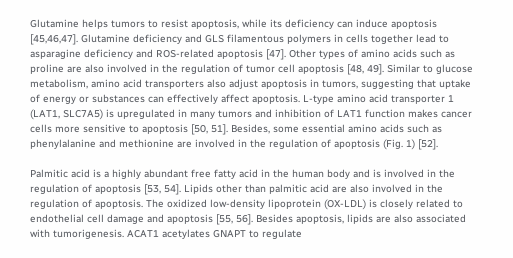Glutamine helps tumors to resist apoptosis, while its deficiency can induce apoptosis [45,46,47]. Glutamine deficiency and GLS filamentous polymers in cells together lead to asparagine deficiency and ROS-related apoptosis [47]. Other types of amino acids such as proline are also involved in the regulation of tumor cell apoptosis [48, 49]. Similar to glucose metabolism, amino acid transporters also adjust apoptosis in tumors, suggesting that uptake of energy or substances can effectively affect apoptosis. L-type amino acid transporter 1 (LAT1, SLC7A5) is upregulated in many tumors and inhibition of LAT1 function makes cancer cells more sensitive to apoptosis [50, 51]. Besides, some essential amino acids such as phenylalanine and methionine are involved in the regulation of apoptosis (Fig. 1) [52].

Palmitic acid is a highly abundant free fatty acid in the human body and is involved in the regulation of apoptosis [53, 54]. Lipids other than palmitic acid are also involved in the regulation of apoptosis. The oxidized low-density lipoprotein (OX-LDL) is closely related to endothelial cell damage and apoptosis [55, 56]. Besides apoptosis, lipids are also associated with tumorigenesis. ACAT1 acetylates GNAPT to regulate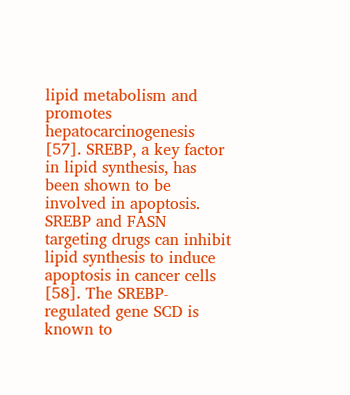lipid metabolism and promotes hepatocarcinogenesis [57]. SREBP, a key factor in lipid synthesis, has been shown to be involved in apoptosis. SREBP and FASN targeting drugs can inhibit lipid synthesis to induce apoptosis in cancer cells [58]. The SREBP-regulated gene SCD is known to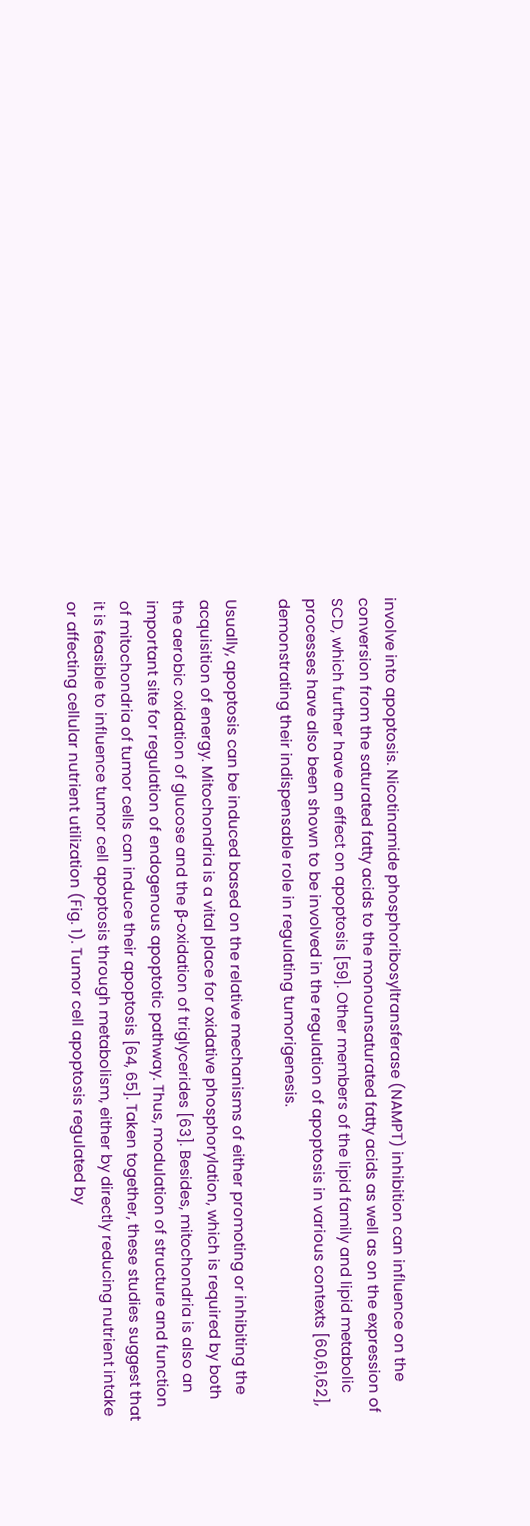involve into apoptosis. Nicotinamide phosphoribosyltransferase (NAMPT) inhibition can influence on the conversion from the saturated fatty acids to the monounsaturated fatty acids as well as on the expression of SCD, which further have an effect on apoptosis [59]. Other members of the lipid family and lipid metabolic processes have also been shown to be involved in the regulation of apoptosis in various contexts [60,61,62], demonstrating their indispensable role in regulating tumorigenesis.

Usually, apoptosis can be induced based on the relative mechanisms of either promoting or inhibiting the acquisition of energy. Mitochondria is a vital place for oxidative phosphorylation, which is required by both the aerobic oxidation of glucose and the β-oxidation of triglycerides [63]. Besides, mitochondria is also an important site for regulation of endogenous apoptotic pathway. Thus, modulation of structure and function of mitochondria of tumor cells can induce their apoptosis [64, 65]. Taken together, these studies suggest that it is feasible to influence tumor cell apoptosis through metabolism, either by directly reducing nutrient intake or affecting cellular nutrient utilization (Fig. 1). Tumor cell apoptosis regulated by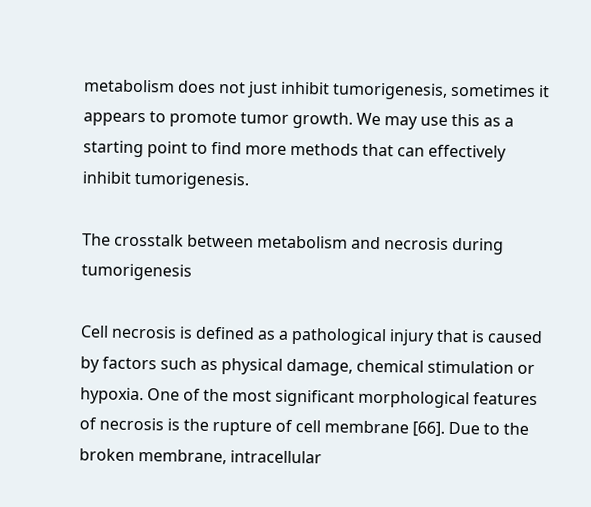metabolism does not just inhibit tumorigenesis, sometimes it appears to promote tumor growth. We may use this as a starting point to find more methods that can effectively inhibit tumorigenesis.

The crosstalk between metabolism and necrosis during tumorigenesis

Cell necrosis is defined as a pathological injury that is caused by factors such as physical damage, chemical stimulation or hypoxia. One of the most significant morphological features of necrosis is the rupture of cell membrane [66]. Due to the broken membrane, intracellular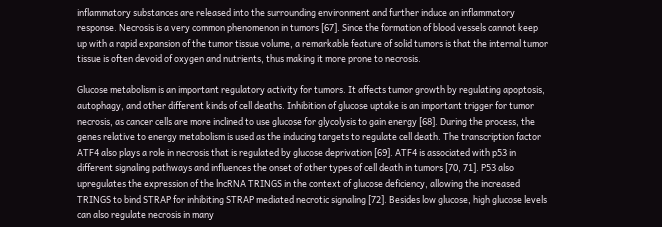inflammatory substances are released into the surrounding environment and further induce an inflammatory response. Necrosis is a very common phenomenon in tumors [67]. Since the formation of blood vessels cannot keep up with a rapid expansion of the tumor tissue volume, a remarkable feature of solid tumors is that the internal tumor tissue is often devoid of oxygen and nutrients, thus making it more prone to necrosis.

Glucose metabolism is an important regulatory activity for tumors. It affects tumor growth by regulating apoptosis, autophagy, and other different kinds of cell deaths. Inhibition of glucose uptake is an important trigger for tumor necrosis, as cancer cells are more inclined to use glucose for glycolysis to gain energy [68]. During the process, the genes relative to energy metabolism is used as the inducing targets to regulate cell death. The transcription factor ATF4 also plays a role in necrosis that is regulated by glucose deprivation [69]. ATF4 is associated with p53 in different signaling pathways and influences the onset of other types of cell death in tumors [70, 71]. P53 also upregulates the expression of the lncRNA TRINGS in the context of glucose deficiency, allowing the increased TRINGS to bind STRAP for inhibiting STRAP mediated necrotic signaling [72]. Besides low glucose, high glucose levels can also regulate necrosis in many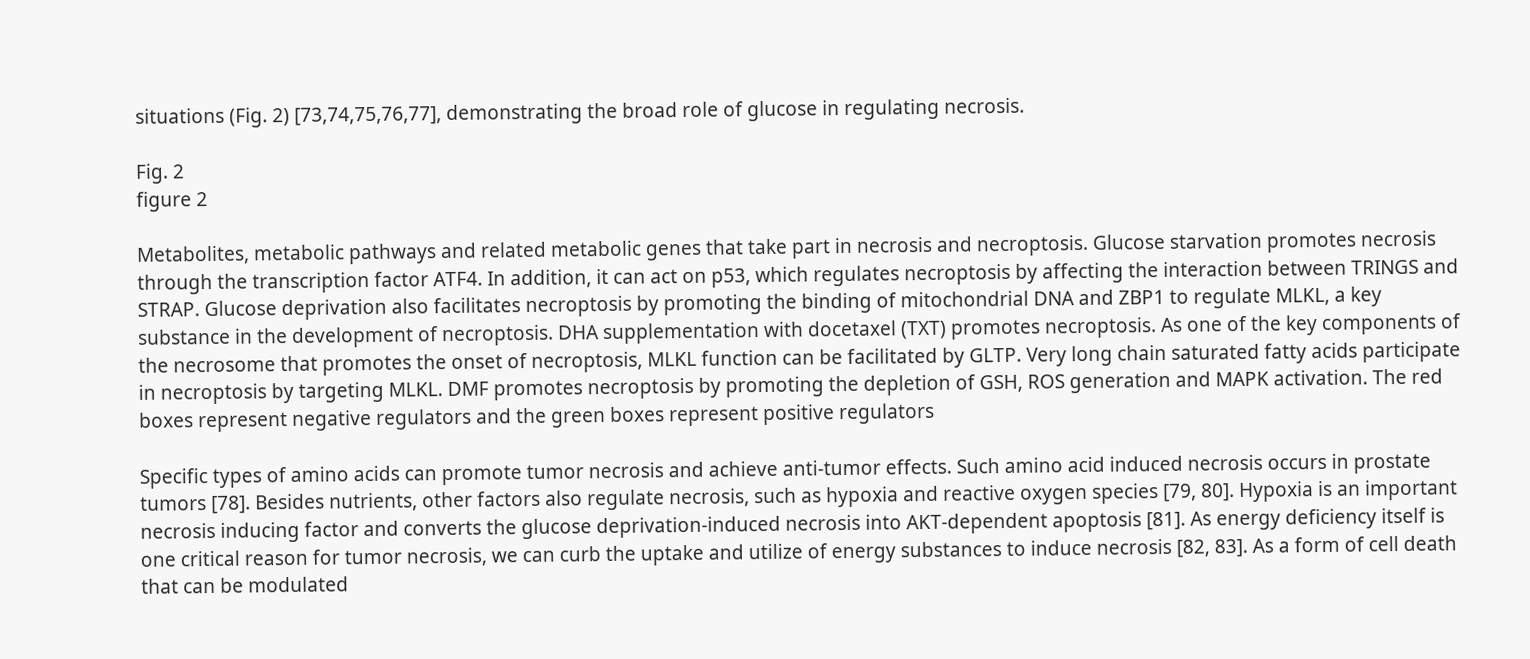situations (Fig. 2) [73,74,75,76,77], demonstrating the broad role of glucose in regulating necrosis.

Fig. 2
figure 2

Metabolites, metabolic pathways and related metabolic genes that take part in necrosis and necroptosis. Glucose starvation promotes necrosis through the transcription factor ATF4. In addition, it can act on p53, which regulates necroptosis by affecting the interaction between TRINGS and STRAP. Glucose deprivation also facilitates necroptosis by promoting the binding of mitochondrial DNA and ZBP1 to regulate MLKL, a key substance in the development of necroptosis. DHA supplementation with docetaxel (TXT) promotes necroptosis. As one of the key components of the necrosome that promotes the onset of necroptosis, MLKL function can be facilitated by GLTP. Very long chain saturated fatty acids participate in necroptosis by targeting MLKL. DMF promotes necroptosis by promoting the depletion of GSH, ROS generation and MAPK activation. The red boxes represent negative regulators and the green boxes represent positive regulators

Specific types of amino acids can promote tumor necrosis and achieve anti-tumor effects. Such amino acid induced necrosis occurs in prostate tumors [78]. Besides nutrients, other factors also regulate necrosis, such as hypoxia and reactive oxygen species [79, 80]. Hypoxia is an important necrosis inducing factor and converts the glucose deprivation-induced necrosis into AKT-dependent apoptosis [81]. As energy deficiency itself is one critical reason for tumor necrosis, we can curb the uptake and utilize of energy substances to induce necrosis [82, 83]. As a form of cell death that can be modulated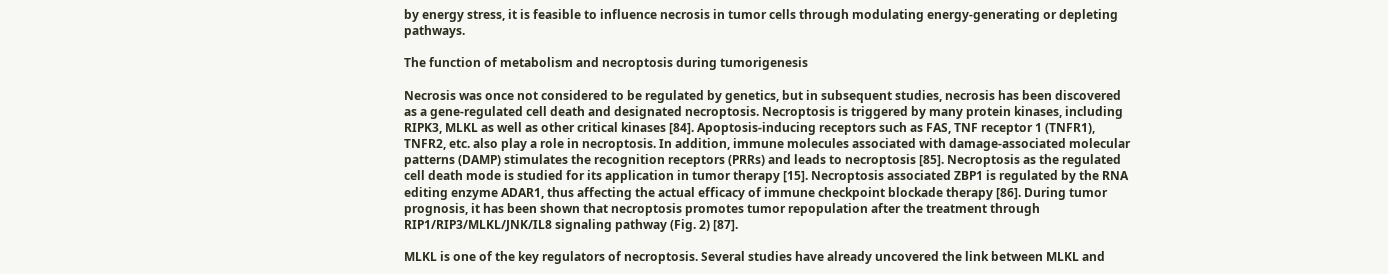by energy stress, it is feasible to influence necrosis in tumor cells through modulating energy-generating or depleting pathways.

The function of metabolism and necroptosis during tumorigenesis

Necrosis was once not considered to be regulated by genetics, but in subsequent studies, necrosis has been discovered as a gene-regulated cell death and designated necroptosis. Necroptosis is triggered by many protein kinases, including RIPK3, MLKL as well as other critical kinases [84]. Apoptosis-inducing receptors such as FAS, TNF receptor 1 (TNFR1), TNFR2, etc. also play a role in necroptosis. In addition, immune molecules associated with damage-associated molecular patterns (DAMP) stimulates the recognition receptors (PRRs) and leads to necroptosis [85]. Necroptosis as the regulated cell death mode is studied for its application in tumor therapy [15]. Necroptosis associated ZBP1 is regulated by the RNA editing enzyme ADAR1, thus affecting the actual efficacy of immune checkpoint blockade therapy [86]. During tumor prognosis, it has been shown that necroptosis promotes tumor repopulation after the treatment through RIP1/RIP3/MLKL/JNK/IL8 signaling pathway (Fig. 2) [87].

MLKL is one of the key regulators of necroptosis. Several studies have already uncovered the link between MLKL and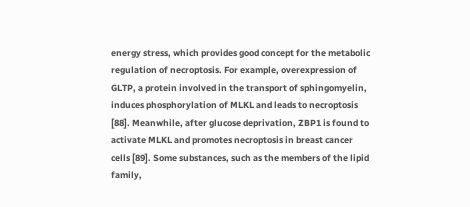energy stress, which provides good concept for the metabolic regulation of necroptosis. For example, overexpression of GLTP, a protein involved in the transport of sphingomyelin, induces phosphorylation of MLKL and leads to necroptosis [88]. Meanwhile, after glucose deprivation, ZBP1 is found to activate MLKL and promotes necroptosis in breast cancer cells [89]. Some substances, such as the members of the lipid family,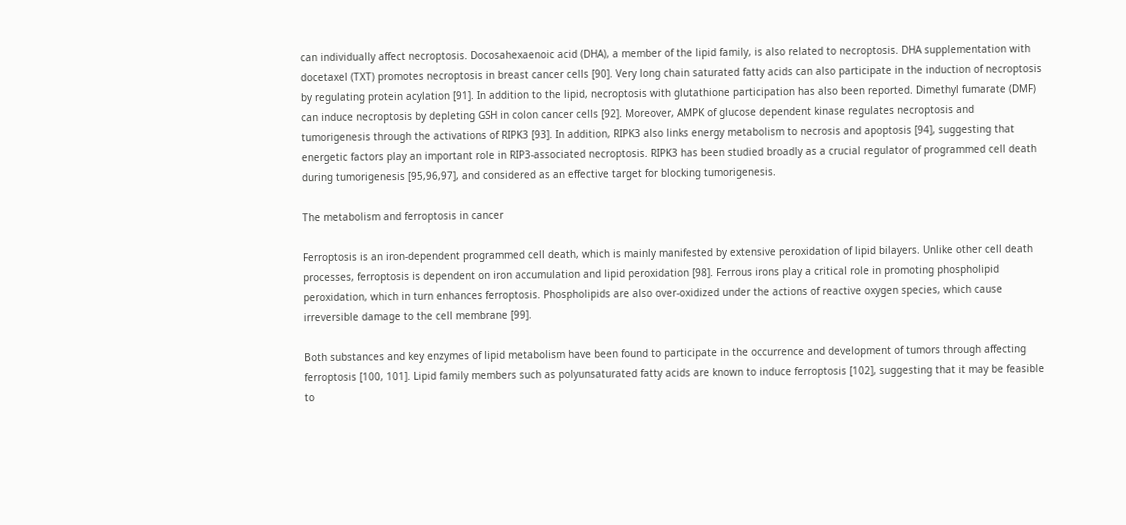can individually affect necroptosis. Docosahexaenoic acid (DHA), a member of the lipid family, is also related to necroptosis. DHA supplementation with docetaxel (TXT) promotes necroptosis in breast cancer cells [90]. Very long chain saturated fatty acids can also participate in the induction of necroptosis by regulating protein acylation [91]. In addition to the lipid, necroptosis with glutathione participation has also been reported. Dimethyl fumarate (DMF) can induce necroptosis by depleting GSH in colon cancer cells [92]. Moreover, AMPK of glucose dependent kinase regulates necroptosis and tumorigenesis through the activations of RIPK3 [93]. In addition, RIPK3 also links energy metabolism to necrosis and apoptosis [94], suggesting that energetic factors play an important role in RIP3-associated necroptosis. RIPK3 has been studied broadly as a crucial regulator of programmed cell death during tumorigenesis [95,96,97], and considered as an effective target for blocking tumorigenesis.

The metabolism and ferroptosis in cancer

Ferroptosis is an iron-dependent programmed cell death, which is mainly manifested by extensive peroxidation of lipid bilayers. Unlike other cell death processes, ferroptosis is dependent on iron accumulation and lipid peroxidation [98]. Ferrous irons play a critical role in promoting phospholipid peroxidation, which in turn enhances ferroptosis. Phospholipids are also over-oxidized under the actions of reactive oxygen species, which cause irreversible damage to the cell membrane [99].

Both substances and key enzymes of lipid metabolism have been found to participate in the occurrence and development of tumors through affecting ferroptosis [100, 101]. Lipid family members such as polyunsaturated fatty acids are known to induce ferroptosis [102], suggesting that it may be feasible to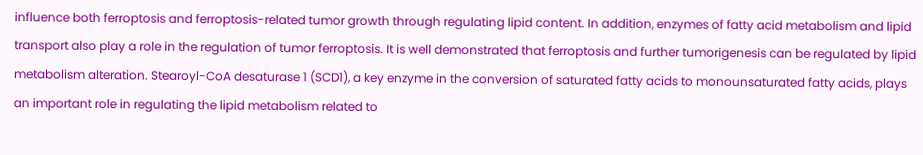influence both ferroptosis and ferroptosis-related tumor growth through regulating lipid content. In addition, enzymes of fatty acid metabolism and lipid transport also play a role in the regulation of tumor ferroptosis. It is well demonstrated that ferroptosis and further tumorigenesis can be regulated by lipid metabolism alteration. Stearoyl-CoA desaturase 1 (SCD1), a key enzyme in the conversion of saturated fatty acids to monounsaturated fatty acids, plays an important role in regulating the lipid metabolism related to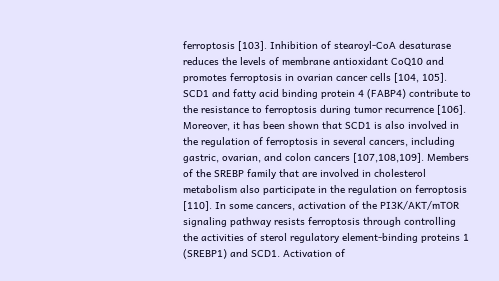ferroptosis [103]. Inhibition of stearoyl-CoA desaturase reduces the levels of membrane antioxidant CoQ10 and promotes ferroptosis in ovarian cancer cells [104, 105]. SCD1 and fatty acid binding protein 4 (FABP4) contribute to the resistance to ferroptosis during tumor recurrence [106]. Moreover, it has been shown that SCD1 is also involved in the regulation of ferroptosis in several cancers, including gastric, ovarian, and colon cancers [107,108,109]. Members of the SREBP family that are involved in cholesterol metabolism also participate in the regulation on ferroptosis [110]. In some cancers, activation of the PI3K/AKT/mTOR signaling pathway resists ferroptosis through controlling the activities of sterol regulatory element-binding proteins 1 (SREBP1) and SCD1. Activation of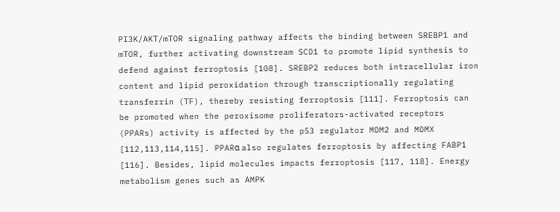PI3K/AKT/mTOR signaling pathway affects the binding between SREBP1 and mTOR, further activating downstream SCD1 to promote lipid synthesis to defend against ferroptosis [108]. SREBP2 reduces both intracellular iron content and lipid peroxidation through transcriptionally regulating transferrin (TF), thereby resisting ferroptosis [111]. Ferroptosis can be promoted when the peroxisome proliferators-activated receptors (PPARs) activity is affected by the p53 regulator MDM2 and MDMX [112,113,114,115]. PPARα also regulates ferroptosis by affecting FABP1 [116]. Besides, lipid molecules impacts ferroptosis [117, 118]. Energy metabolism genes such as AMPK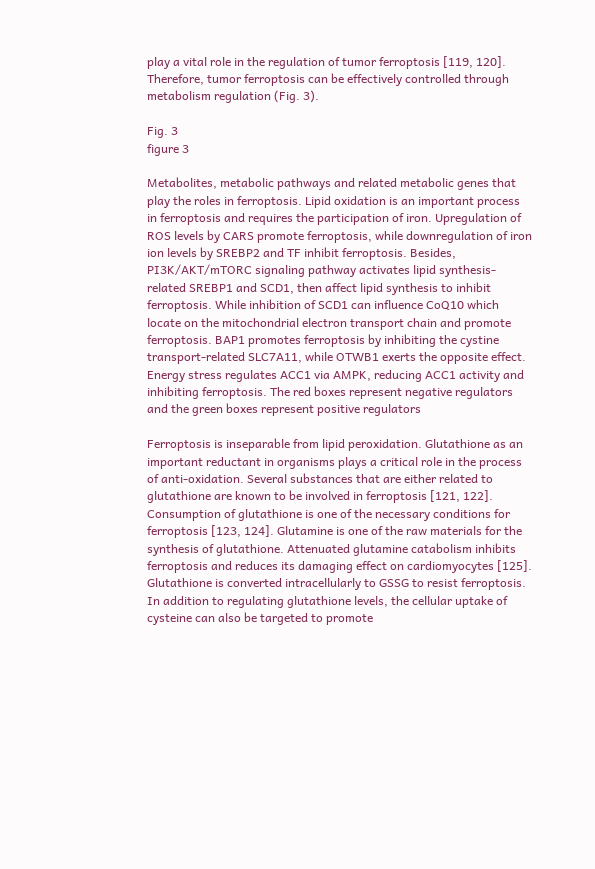play a vital role in the regulation of tumor ferroptosis [119, 120]. Therefore, tumor ferroptosis can be effectively controlled through metabolism regulation (Fig. 3).

Fig. 3
figure 3

Metabolites, metabolic pathways and related metabolic genes that play the roles in ferroptosis. Lipid oxidation is an important process in ferroptosis and requires the participation of iron. Upregulation of ROS levels by CARS promote ferroptosis, while downregulation of iron ion levels by SREBP2 and TF inhibit ferroptosis. Besides, PI3K/AKT/mTORC signaling pathway activates lipid synthesis-related SREBP1 and SCD1, then affect lipid synthesis to inhibit ferroptosis. While inhibition of SCD1 can influence CoQ10 which locate on the mitochondrial electron transport chain and promote ferroptosis. BAP1 promotes ferroptosis by inhibiting the cystine transport-related SLC7A11, while OTWB1 exerts the opposite effect. Energy stress regulates ACC1 via AMPK, reducing ACC1 activity and inhibiting ferroptosis. The red boxes represent negative regulators and the green boxes represent positive regulators

Ferroptosis is inseparable from lipid peroxidation. Glutathione as an important reductant in organisms plays a critical role in the process of anti-oxidation. Several substances that are either related to glutathione are known to be involved in ferroptosis [121, 122]. Consumption of glutathione is one of the necessary conditions for ferroptosis [123, 124]. Glutamine is one of the raw materials for the synthesis of glutathione. Attenuated glutamine catabolism inhibits ferroptosis and reduces its damaging effect on cardiomyocytes [125]. Glutathione is converted intracellularly to GSSG to resist ferroptosis. In addition to regulating glutathione levels, the cellular uptake of cysteine can also be targeted to promote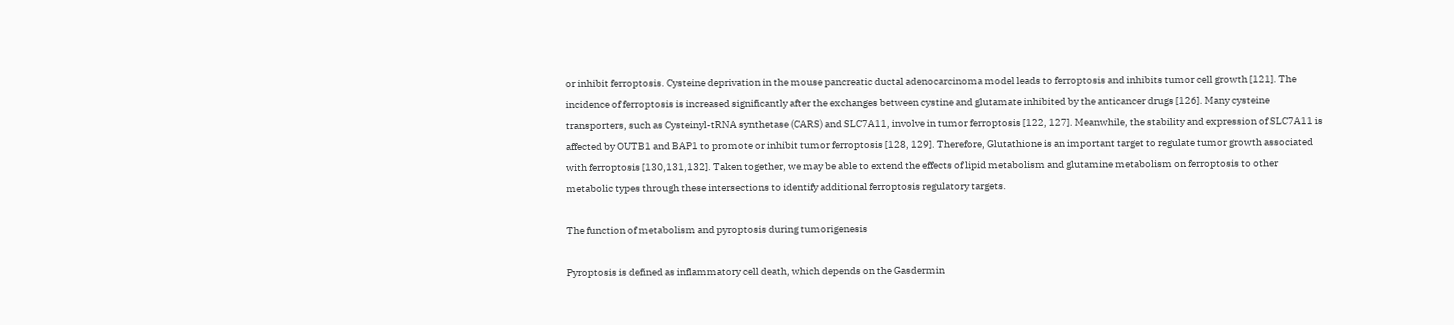or inhibit ferroptosis. Cysteine deprivation in the mouse pancreatic ductal adenocarcinoma model leads to ferroptosis and inhibits tumor cell growth [121]. The incidence of ferroptosis is increased significantly after the exchanges between cystine and glutamate inhibited by the anticancer drugs [126]. Many cysteine transporters, such as Cysteinyl-tRNA synthetase (CARS) and SLC7A11, involve in tumor ferroptosis [122, 127]. Meanwhile, the stability and expression of SLC7A11 is affected by OUTB1 and BAP1 to promote or inhibit tumor ferroptosis [128, 129]. Therefore, Glutathione is an important target to regulate tumor growth associated with ferroptosis [130,131,132]. Taken together, we may be able to extend the effects of lipid metabolism and glutamine metabolism on ferroptosis to other metabolic types through these intersections to identify additional ferroptosis regulatory targets.

The function of metabolism and pyroptosis during tumorigenesis

Pyroptosis is defined as inflammatory cell death, which depends on the Gasdermin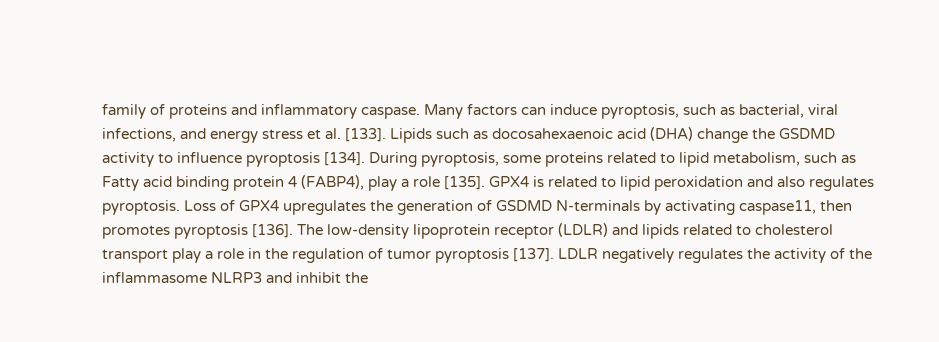family of proteins and inflammatory caspase. Many factors can induce pyroptosis, such as bacterial, viral infections, and energy stress et al. [133]. Lipids such as docosahexaenoic acid (DHA) change the GSDMD activity to influence pyroptosis [134]. During pyroptosis, some proteins related to lipid metabolism, such as Fatty acid binding protein 4 (FABP4), play a role [135]. GPX4 is related to lipid peroxidation and also regulates pyroptosis. Loss of GPX4 upregulates the generation of GSDMD N-terminals by activating caspase11, then promotes pyroptosis [136]. The low-density lipoprotein receptor (LDLR) and lipids related to cholesterol transport play a role in the regulation of tumor pyroptosis [137]. LDLR negatively regulates the activity of the inflammasome NLRP3 and inhibit the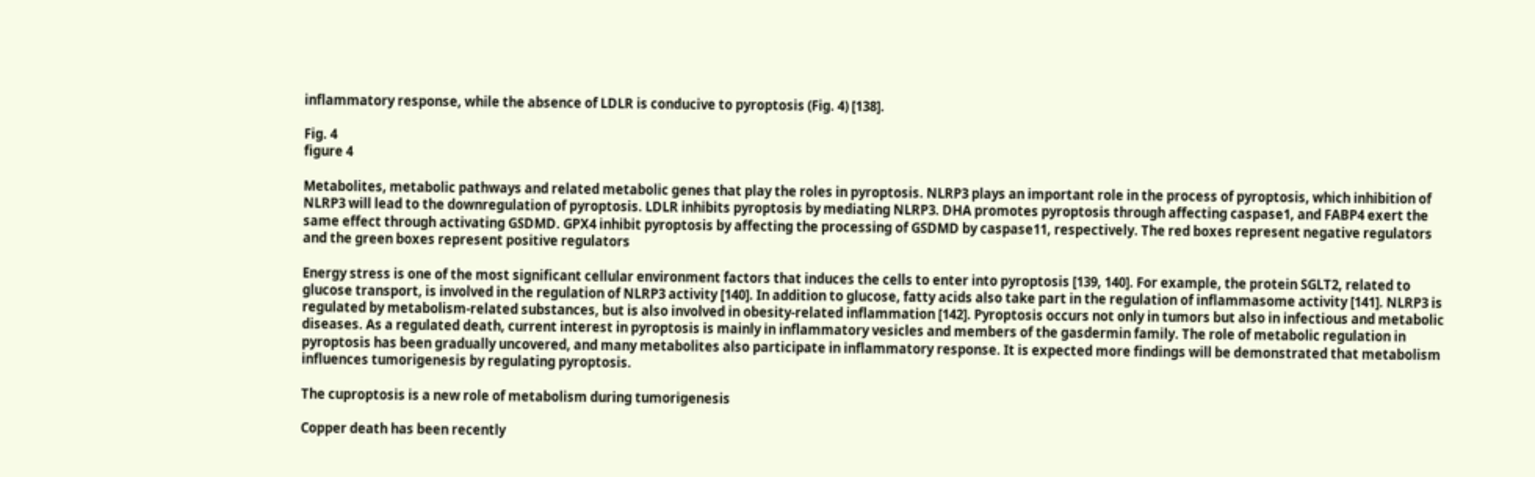inflammatory response, while the absence of LDLR is conducive to pyroptosis (Fig. 4) [138].

Fig. 4
figure 4

Metabolites, metabolic pathways and related metabolic genes that play the roles in pyroptosis. NLRP3 plays an important role in the process of pyroptosis, which inhibition of NLRP3 will lead to the downregulation of pyroptosis. LDLR inhibits pyroptosis by mediating NLRP3. DHA promotes pyroptosis through affecting caspase1, and FABP4 exert the same effect through activating GSDMD. GPX4 inhibit pyroptosis by affecting the processing of GSDMD by caspase11, respectively. The red boxes represent negative regulators and the green boxes represent positive regulators

Energy stress is one of the most significant cellular environment factors that induces the cells to enter into pyroptosis [139, 140]. For example, the protein SGLT2, related to glucose transport, is involved in the regulation of NLRP3 activity [140]. In addition to glucose, fatty acids also take part in the regulation of inflammasome activity [141]. NLRP3 is regulated by metabolism-related substances, but is also involved in obesity-related inflammation [142]. Pyroptosis occurs not only in tumors but also in infectious and metabolic diseases. As a regulated death, current interest in pyroptosis is mainly in inflammatory vesicles and members of the gasdermin family. The role of metabolic regulation in pyroptosis has been gradually uncovered, and many metabolites also participate in inflammatory response. It is expected more findings will be demonstrated that metabolism influences tumorigenesis by regulating pyroptosis.

The cuproptosis is a new role of metabolism during tumorigenesis

Copper death has been recently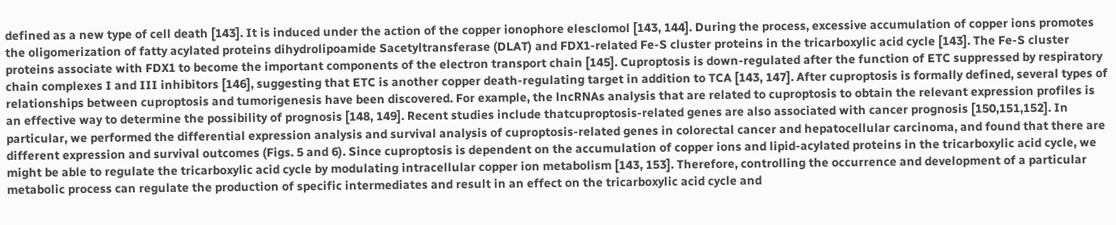defined as a new type of cell death [143]. It is induced under the action of the copper ionophore elesclomol [143, 144]. During the process, excessive accumulation of copper ions promotes the oligomerization of fatty acylated proteins dihydrolipoamide Sacetyltransferase (DLAT) and FDX1-related Fe-S cluster proteins in the tricarboxylic acid cycle [143]. The Fe-S cluster proteins associate with FDX1 to become the important components of the electron transport chain [145]. Cuproptosis is down-regulated after the function of ETC suppressed by respiratory chain complexes I and III inhibitors [146], suggesting that ETC is another copper death-regulating target in addition to TCA [143, 147]. After cuproptosis is formally defined, several types of relationships between cuproptosis and tumorigenesis have been discovered. For example, the lncRNAs analysis that are related to cuproptosis to obtain the relevant expression profiles is an effective way to determine the possibility of prognosis [148, 149]. Recent studies include thatcuproptosis-related genes are also associated with cancer prognosis [150,151,152]. In particular, we performed the differential expression analysis and survival analysis of cuproptosis-related genes in colorectal cancer and hepatocellular carcinoma, and found that there are different expression and survival outcomes (Figs. 5 and 6). Since cuproptosis is dependent on the accumulation of copper ions and lipid-acylated proteins in the tricarboxylic acid cycle, we might be able to regulate the tricarboxylic acid cycle by modulating intracellular copper ion metabolism [143, 153]. Therefore, controlling the occurrence and development of a particular metabolic process can regulate the production of specific intermediates and result in an effect on the tricarboxylic acid cycle and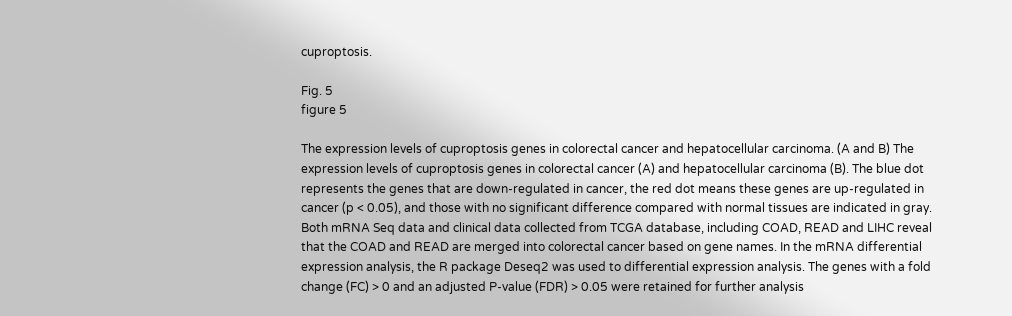cuproptosis.

Fig. 5
figure 5

The expression levels of cuproptosis genes in colorectal cancer and hepatocellular carcinoma. (A and B) The expression levels of cuproptosis genes in colorectal cancer (A) and hepatocellular carcinoma (B). The blue dot represents the genes that are down-regulated in cancer, the red dot means these genes are up-regulated in cancer (p < 0.05), and those with no significant difference compared with normal tissues are indicated in gray. Both mRNA Seq data and clinical data collected from TCGA database, including COAD, READ and LIHC reveal that the COAD and READ are merged into colorectal cancer based on gene names. In the mRNA differential expression analysis, the R package Deseq2 was used to differential expression analysis. The genes with a fold change (FC) > 0 and an adjusted P-value (FDR) > 0.05 were retained for further analysis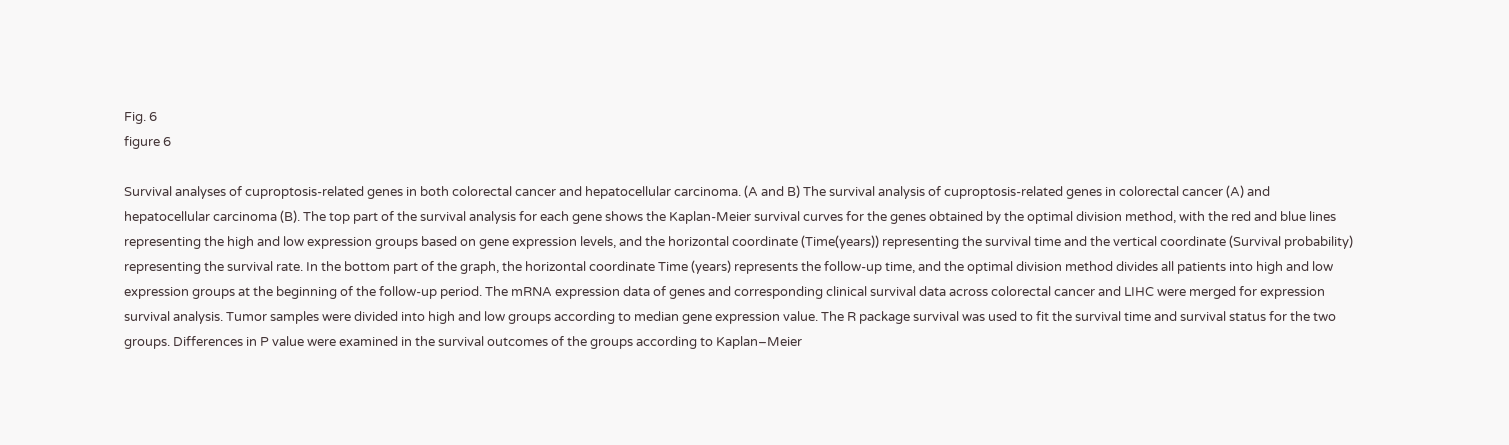Fig. 6
figure 6

Survival analyses of cuproptosis-related genes in both colorectal cancer and hepatocellular carcinoma. (A and B) The survival analysis of cuproptosis-related genes in colorectal cancer (A) and hepatocellular carcinoma (B). The top part of the survival analysis for each gene shows the Kaplan-Meier survival curves for the genes obtained by the optimal division method, with the red and blue lines representing the high and low expression groups based on gene expression levels, and the horizontal coordinate (Time(years)) representing the survival time and the vertical coordinate (Survival probability) representing the survival rate. In the bottom part of the graph, the horizontal coordinate Time (years) represents the follow-up time, and the optimal division method divides all patients into high and low expression groups at the beginning of the follow-up period. The mRNA expression data of genes and corresponding clinical survival data across colorectal cancer and LIHC were merged for expression survival analysis. Tumor samples were divided into high and low groups according to median gene expression value. The R package survival was used to fit the survival time and survival status for the two groups. Differences in P value were examined in the survival outcomes of the groups according to Kaplan–Meier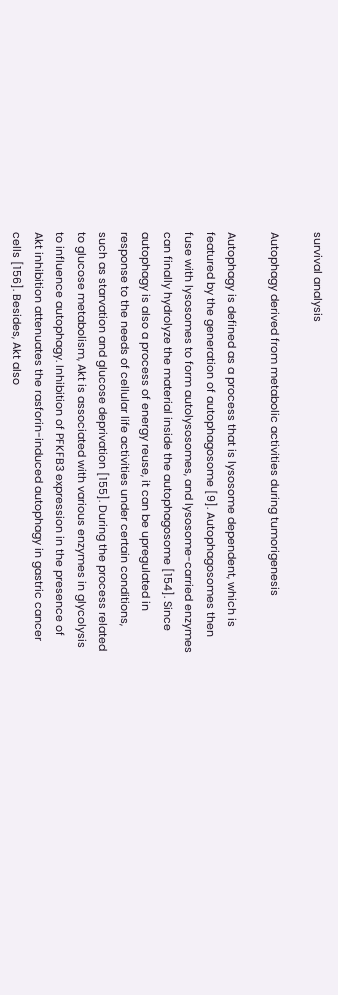survival analysis

Autophagy derived from metabolic activities during tumorigenesis

Autophagy is defined as a process that is lysosome dependent, which is featured by the generation of autophagosome [9]. Autophagosomes then fuse with lysosomes to form autolysosomes, and lysosome-carried enzymes can finally hydrolyze the material inside the autophagosome [154]. Since autophagy is also a process of energy reuse, it can be upregulated in response to the needs of cellular life activities under certain conditions, such as starvation and glucose deprivation [155]. During the process related to glucose metabolism, Akt is associated with various enzymes in glycolysis to influence autophagy. Inhibition of PFKFB3 expression in the presence of Akt inhibition attenuates the rasforin-induced autophagy in gastric cancer cells [156]. Besides, Akt also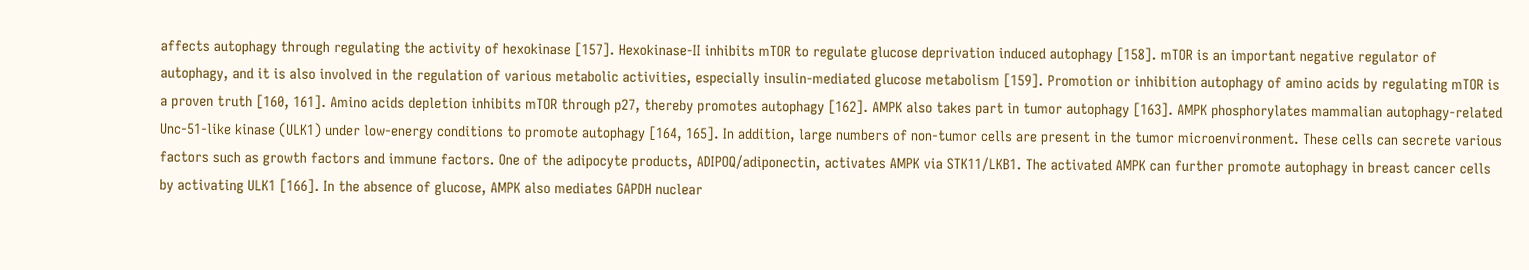affects autophagy through regulating the activity of hexokinase [157]. Hexokinase-II inhibits mTOR to regulate glucose deprivation induced autophagy [158]. mTOR is an important negative regulator of autophagy, and it is also involved in the regulation of various metabolic activities, especially insulin-mediated glucose metabolism [159]. Promotion or inhibition autophagy of amino acids by regulating mTOR is a proven truth [160, 161]. Amino acids depletion inhibits mTOR through p27, thereby promotes autophagy [162]. AMPK also takes part in tumor autophagy [163]. AMPK phosphorylates mammalian autophagy-related Unc-51-like kinase (ULK1) under low-energy conditions to promote autophagy [164, 165]. In addition, large numbers of non-tumor cells are present in the tumor microenvironment. These cells can secrete various factors such as growth factors and immune factors. One of the adipocyte products, ADIPOQ/adiponectin, activates AMPK via STK11/LKB1. The activated AMPK can further promote autophagy in breast cancer cells by activating ULK1 [166]. In the absence of glucose, AMPK also mediates GAPDH nuclear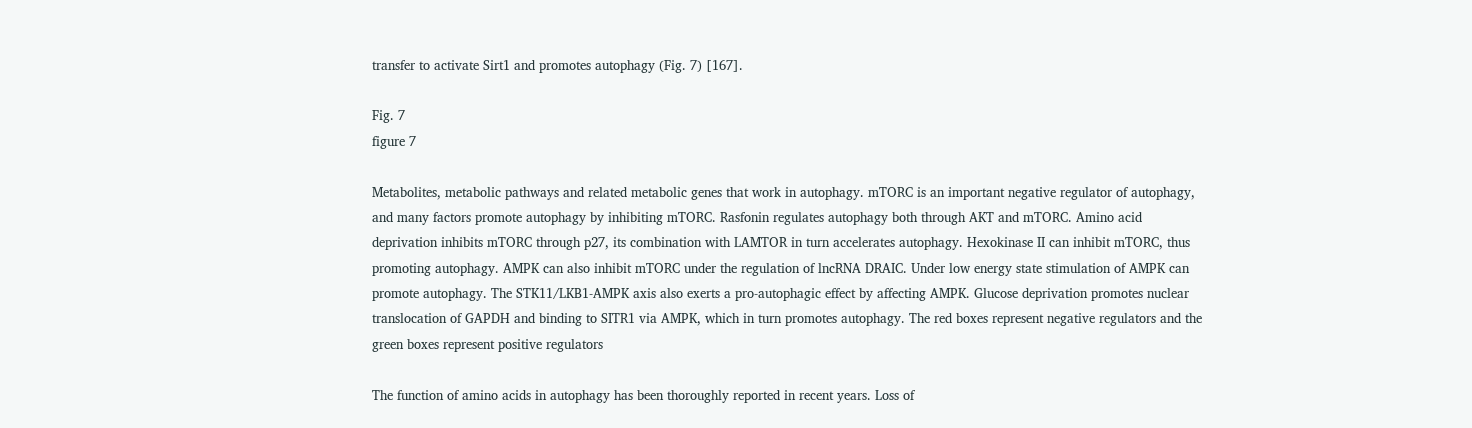transfer to activate Sirt1 and promotes autophagy (Fig. 7) [167].

Fig. 7
figure 7

Metabolites, metabolic pathways and related metabolic genes that work in autophagy. mTORC is an important negative regulator of autophagy, and many factors promote autophagy by inhibiting mTORC. Rasfonin regulates autophagy both through AKT and mTORC. Amino acid deprivation inhibits mTORC through p27, its combination with LAMTOR in turn accelerates autophagy. Hexokinase II can inhibit mTORC, thus promoting autophagy. AMPK can also inhibit mTORC under the regulation of lncRNA DRAIC. Under low energy state stimulation of AMPK can promote autophagy. The STK11/LKB1-AMPK axis also exerts a pro-autophagic effect by affecting AMPK. Glucose deprivation promotes nuclear translocation of GAPDH and binding to SITR1 via AMPK, which in turn promotes autophagy. The red boxes represent negative regulators and the green boxes represent positive regulators

The function of amino acids in autophagy has been thoroughly reported in recent years. Loss of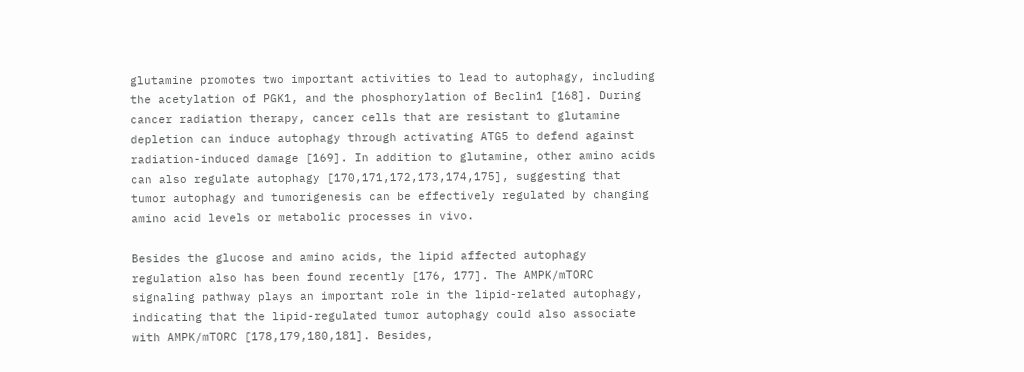glutamine promotes two important activities to lead to autophagy, including the acetylation of PGK1, and the phosphorylation of Beclin1 [168]. During cancer radiation therapy, cancer cells that are resistant to glutamine depletion can induce autophagy through activating ATG5 to defend against radiation-induced damage [169]. In addition to glutamine, other amino acids can also regulate autophagy [170,171,172,173,174,175], suggesting that tumor autophagy and tumorigenesis can be effectively regulated by changing amino acid levels or metabolic processes in vivo.

Besides the glucose and amino acids, the lipid affected autophagy regulation also has been found recently [176, 177]. The AMPK/mTORC signaling pathway plays an important role in the lipid-related autophagy, indicating that the lipid-regulated tumor autophagy could also associate with AMPK/mTORC [178,179,180,181]. Besides,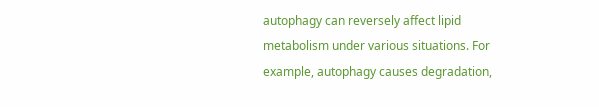autophagy can reversely affect lipid metabolism under various situations. For example, autophagy causes degradation,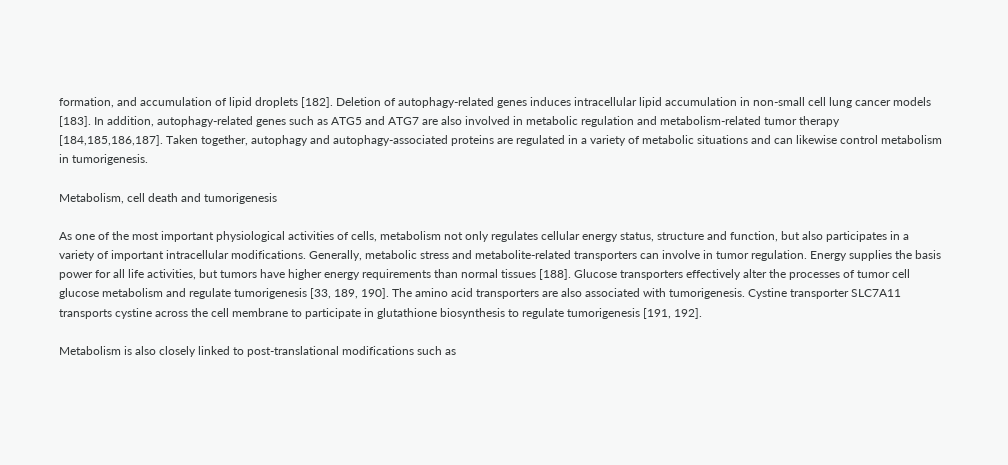formation, and accumulation of lipid droplets [182]. Deletion of autophagy-related genes induces intracellular lipid accumulation in non-small cell lung cancer models [183]. In addition, autophagy-related genes such as ATG5 and ATG7 are also involved in metabolic regulation and metabolism-related tumor therapy [184,185,186,187]. Taken together, autophagy and autophagy-associated proteins are regulated in a variety of metabolic situations and can likewise control metabolism in tumorigenesis.

Metabolism, cell death and tumorigenesis

As one of the most important physiological activities of cells, metabolism not only regulates cellular energy status, structure and function, but also participates in a variety of important intracellular modifications. Generally, metabolic stress and metabolite-related transporters can involve in tumor regulation. Energy supplies the basis power for all life activities, but tumors have higher energy requirements than normal tissues [188]. Glucose transporters effectively alter the processes of tumor cell glucose metabolism and regulate tumorigenesis [33, 189, 190]. The amino acid transporters are also associated with tumorigenesis. Cystine transporter SLC7A11 transports cystine across the cell membrane to participate in glutathione biosynthesis to regulate tumorigenesis [191, 192].

Metabolism is also closely linked to post-translational modifications such as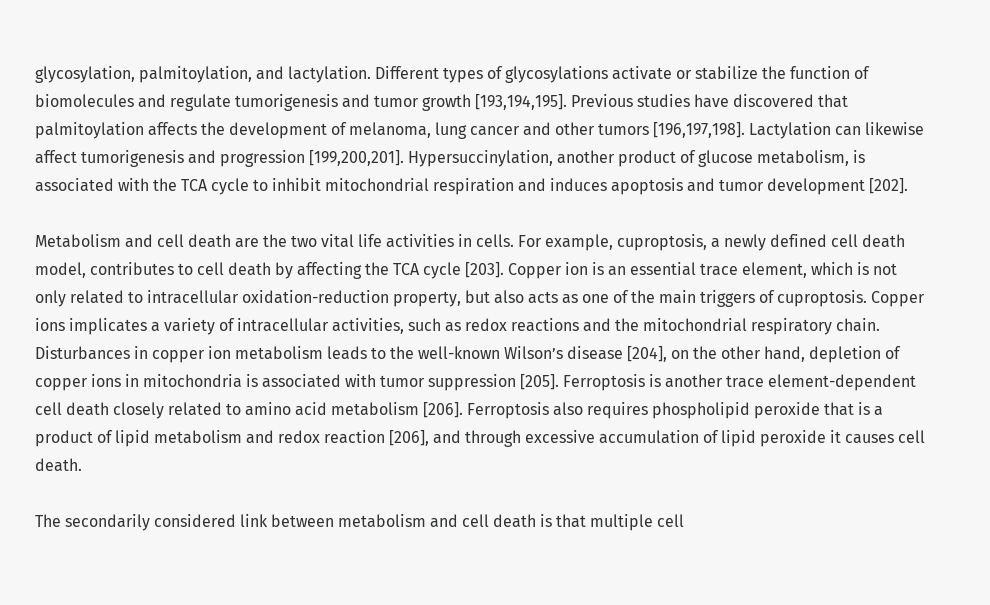glycosylation, palmitoylation, and lactylation. Different types of glycosylations activate or stabilize the function of biomolecules and regulate tumorigenesis and tumor growth [193,194,195]. Previous studies have discovered that palmitoylation affects the development of melanoma, lung cancer and other tumors [196,197,198]. Lactylation can likewise affect tumorigenesis and progression [199,200,201]. Hypersuccinylation, another product of glucose metabolism, is associated with the TCA cycle to inhibit mitochondrial respiration and induces apoptosis and tumor development [202].

Metabolism and cell death are the two vital life activities in cells. For example, cuproptosis, a newly defined cell death model, contributes to cell death by affecting the TCA cycle [203]. Copper ion is an essential trace element, which is not only related to intracellular oxidation-reduction property, but also acts as one of the main triggers of cuproptosis. Copper ions implicates a variety of intracellular activities, such as redox reactions and the mitochondrial respiratory chain. Disturbances in copper ion metabolism leads to the well-known Wilson’s disease [204], on the other hand, depletion of copper ions in mitochondria is associated with tumor suppression [205]. Ferroptosis is another trace element-dependent cell death closely related to amino acid metabolism [206]. Ferroptosis also requires phospholipid peroxide that is a product of lipid metabolism and redox reaction [206], and through excessive accumulation of lipid peroxide it causes cell death.

The secondarily considered link between metabolism and cell death is that multiple cell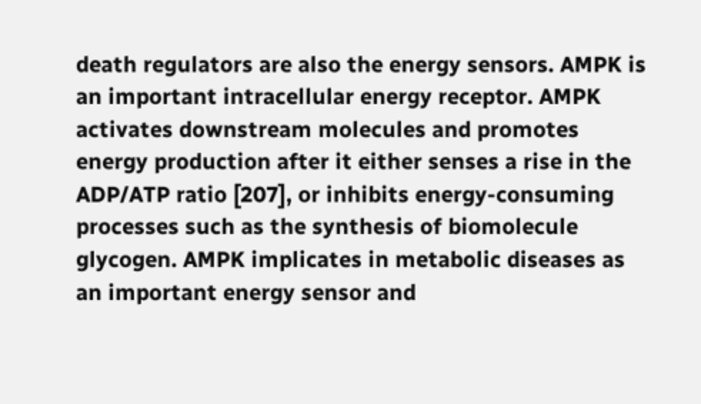death regulators are also the energy sensors. AMPK is an important intracellular energy receptor. AMPK activates downstream molecules and promotes energy production after it either senses a rise in the ADP/ATP ratio [207], or inhibits energy-consuming processes such as the synthesis of biomolecule glycogen. AMPK implicates in metabolic diseases as an important energy sensor and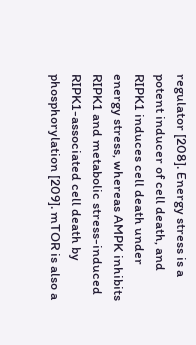regulator [208]. Energy stress is a potent inducer of cell death, and RIPK1 induces cell death under energy stress, whereas AMPK inhibits RIPK1 and metabolic stress-induced RIPK1-associated cell death by phosphorylation [209]. mTOR is also a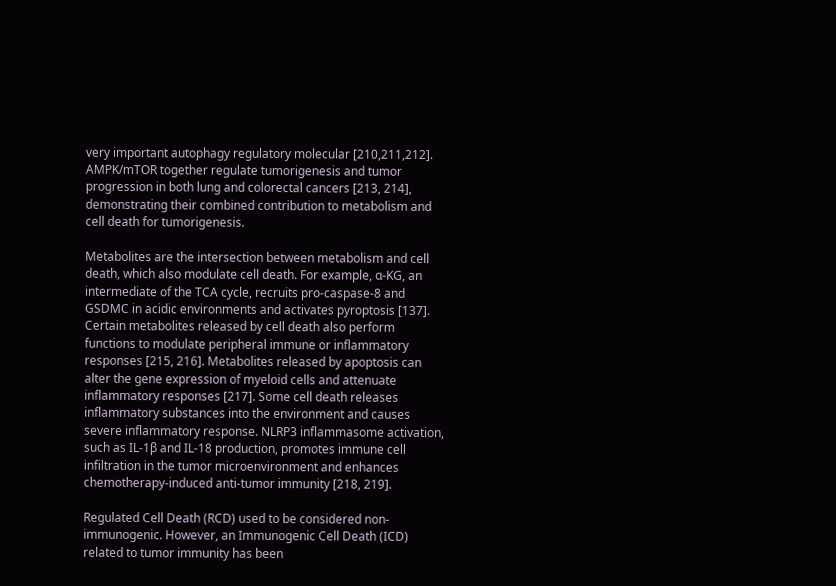very important autophagy regulatory molecular [210,211,212]. AMPK/mTOR together regulate tumorigenesis and tumor progression in both lung and colorectal cancers [213, 214], demonstrating their combined contribution to metabolism and cell death for tumorigenesis.

Metabolites are the intersection between metabolism and cell death, which also modulate cell death. For example, α-KG, an intermediate of the TCA cycle, recruits pro-caspase-8 and GSDMC in acidic environments and activates pyroptosis [137]. Certain metabolites released by cell death also perform functions to modulate peripheral immune or inflammatory responses [215, 216]. Metabolites released by apoptosis can alter the gene expression of myeloid cells and attenuate inflammatory responses [217]. Some cell death releases inflammatory substances into the environment and causes severe inflammatory response. NLRP3 inflammasome activation, such as IL-1β and IL-18 production, promotes immune cell infiltration in the tumor microenvironment and enhances chemotherapy-induced anti-tumor immunity [218, 219].

Regulated Cell Death (RCD) used to be considered non-immunogenic. However, an Immunogenic Cell Death (ICD) related to tumor immunity has been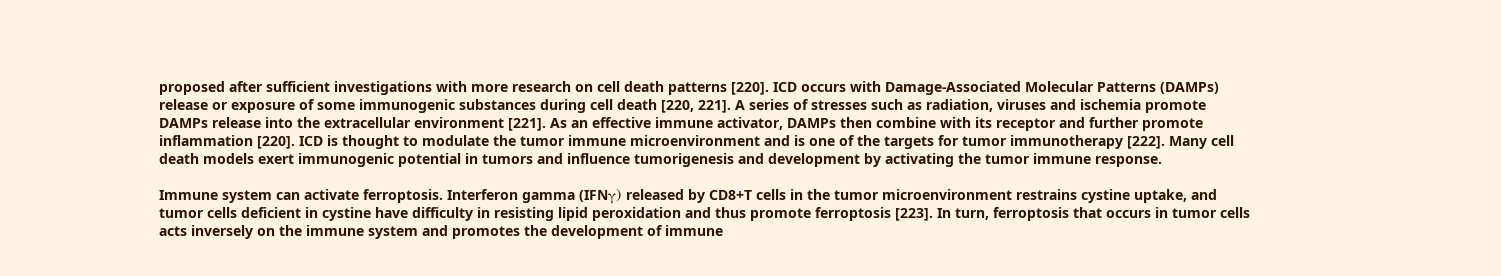proposed after sufficient investigations with more research on cell death patterns [220]. ICD occurs with Damage-Associated Molecular Patterns (DAMPs) release or exposure of some immunogenic substances during cell death [220, 221]. A series of stresses such as radiation, viruses and ischemia promote DAMPs release into the extracellular environment [221]. As an effective immune activator, DAMPs then combine with its receptor and further promote inflammation [220]. ICD is thought to modulate the tumor immune microenvironment and is one of the targets for tumor immunotherapy [222]. Many cell death models exert immunogenic potential in tumors and influence tumorigenesis and development by activating the tumor immune response.

Immune system can activate ferroptosis. Interferon gamma (IFNγ) released by CD8+T cells in the tumor microenvironment restrains cystine uptake, and tumor cells deficient in cystine have difficulty in resisting lipid peroxidation and thus promote ferroptosis [223]. In turn, ferroptosis that occurs in tumor cells acts inversely on the immune system and promotes the development of immune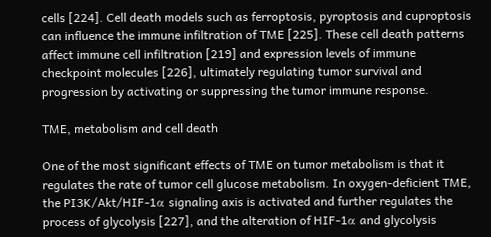cells [224]. Cell death models such as ferroptosis, pyroptosis and cuproptosis can influence the immune infiltration of TME [225]. These cell death patterns affect immune cell infiltration [219] and expression levels of immune checkpoint molecules [226], ultimately regulating tumor survival and progression by activating or suppressing the tumor immune response.

TME, metabolism and cell death

One of the most significant effects of TME on tumor metabolism is that it regulates the rate of tumor cell glucose metabolism. In oxygen-deficient TME, the PI3K/Akt/HIF-1α signaling axis is activated and further regulates the process of glycolysis [227], and the alteration of HIF-1α and glycolysis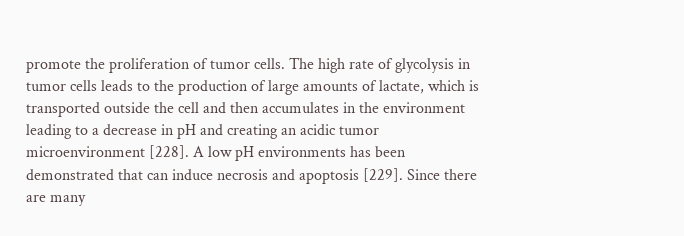promote the proliferation of tumor cells. The high rate of glycolysis in tumor cells leads to the production of large amounts of lactate, which is transported outside the cell and then accumulates in the environment leading to a decrease in pH and creating an acidic tumor microenvironment [228]. A low pH environments has been demonstrated that can induce necrosis and apoptosis [229]. Since there are many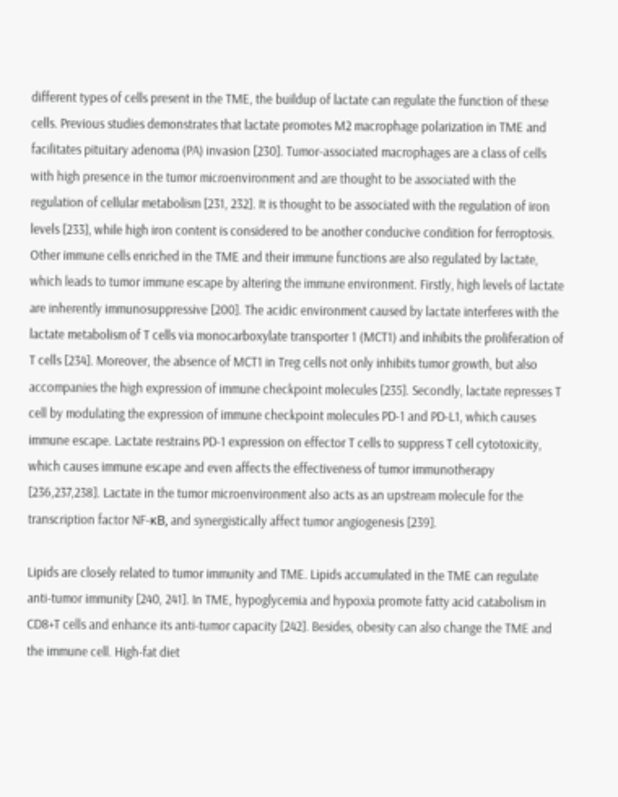different types of cells present in the TME, the buildup of lactate can regulate the function of these cells. Previous studies demonstrates that lactate promotes M2 macrophage polarization in TME and facilitates pituitary adenoma (PA) invasion [230]. Tumor-associated macrophages are a class of cells with high presence in the tumor microenvironment and are thought to be associated with the regulation of cellular metabolism [231, 232]. It is thought to be associated with the regulation of iron levels [233], while high iron content is considered to be another conducive condition for ferroptosis. Other immune cells enriched in the TME and their immune functions are also regulated by lactate, which leads to tumor immune escape by altering the immune environment. Firstly, high levels of lactate are inherently immunosuppressive [200]. The acidic environment caused by lactate interferes with the lactate metabolism of T cells via monocarboxylate transporter 1 (MCT1) and inhibits the proliferation of T cells [234]. Moreover, the absence of MCT1 in Treg cells not only inhibits tumor growth, but also accompanies the high expression of immune checkpoint molecules [235]. Secondly, lactate represses T cell by modulating the expression of immune checkpoint molecules PD-1 and PD-L1, which causes immune escape. Lactate restrains PD-1 expression on effector T cells to suppress T cell cytotoxicity, which causes immune escape and even affects the effectiveness of tumor immunotherapy [236,237,238]. Lactate in the tumor microenvironment also acts as an upstream molecule for the transcription factor NF-κB, and synergistically affect tumor angiogenesis [239].

Lipids are closely related to tumor immunity and TME. Lipids accumulated in the TME can regulate anti-tumor immunity [240, 241]. In TME, hypoglycemia and hypoxia promote fatty acid catabolism in CD8+T cells and enhance its anti-tumor capacity [242]. Besides, obesity can also change the TME and the immune cell. High-fat diet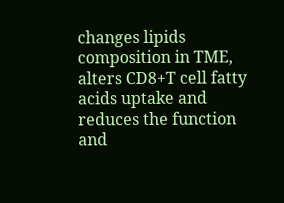changes lipids composition in TME, alters CD8+T cell fatty acids uptake and reduces the function and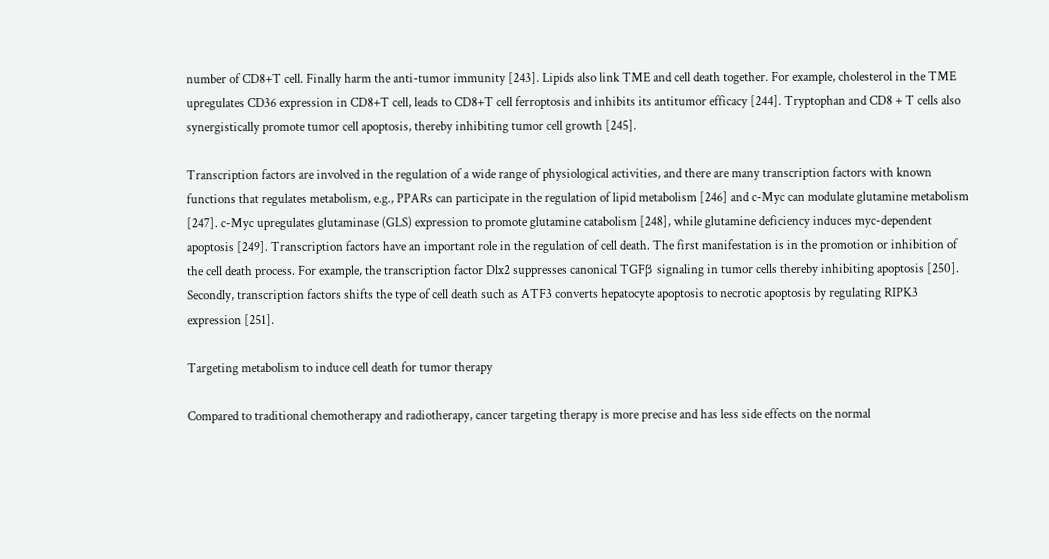number of CD8+T cell. Finally harm the anti-tumor immunity [243]. Lipids also link TME and cell death together. For example, cholesterol in the TME upregulates CD36 expression in CD8+T cell, leads to CD8+T cell ferroptosis and inhibits its antitumor efficacy [244]. Tryptophan and CD8 + T cells also synergistically promote tumor cell apoptosis, thereby inhibiting tumor cell growth [245].

Transcription factors are involved in the regulation of a wide range of physiological activities, and there are many transcription factors with known functions that regulates metabolism, e.g., PPARs can participate in the regulation of lipid metabolism [246] and c-Myc can modulate glutamine metabolism [247]. c-Myc upregulates glutaminase (GLS) expression to promote glutamine catabolism [248], while glutamine deficiency induces myc-dependent apoptosis [249]. Transcription factors have an important role in the regulation of cell death. The first manifestation is in the promotion or inhibition of the cell death process. For example, the transcription factor Dlx2 suppresses canonical TGFβ signaling in tumor cells thereby inhibiting apoptosis [250]. Secondly, transcription factors shifts the type of cell death such as ATF3 converts hepatocyte apoptosis to necrotic apoptosis by regulating RIPK3 expression [251].

Targeting metabolism to induce cell death for tumor therapy

Compared to traditional chemotherapy and radiotherapy, cancer targeting therapy is more precise and has less side effects on the normal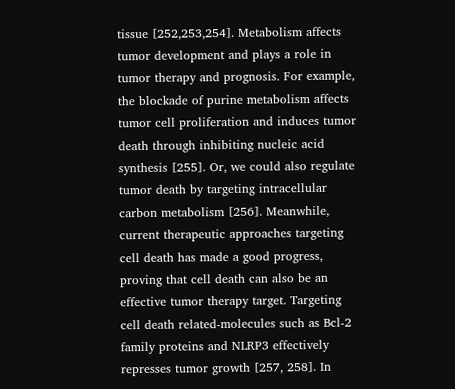tissue [252,253,254]. Metabolism affects tumor development and plays a role in tumor therapy and prognosis. For example, the blockade of purine metabolism affects tumor cell proliferation and induces tumor death through inhibiting nucleic acid synthesis [255]. Or, we could also regulate tumor death by targeting intracellular carbon metabolism [256]. Meanwhile, current therapeutic approaches targeting cell death has made a good progress, proving that cell death can also be an effective tumor therapy target. Targeting cell death related-molecules such as Bcl-2 family proteins and NLRP3 effectively represses tumor growth [257, 258]. In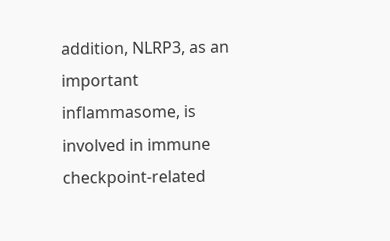addition, NLRP3, as an important inflammasome, is involved in immune checkpoint-related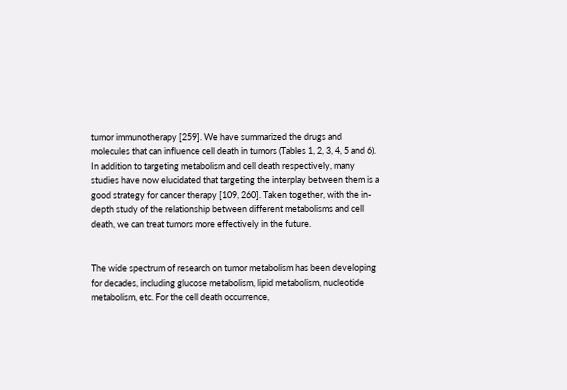tumor immunotherapy [259]. We have summarized the drugs and molecules that can influence cell death in tumors (Tables 1, 2, 3, 4, 5 and 6). In addition to targeting metabolism and cell death respectively, many studies have now elucidated that targeting the interplay between them is a good strategy for cancer therapy [109, 260]. Taken together, with the in-depth study of the relationship between different metabolisms and cell death, we can treat tumors more effectively in the future.


The wide spectrum of research on tumor metabolism has been developing for decades, including glucose metabolism, lipid metabolism, nucleotide metabolism, etc. For the cell death occurrence,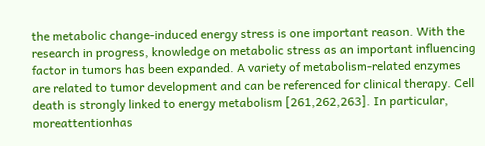the metabolic change-induced energy stress is one important reason. With the research in progress, knowledge on metabolic stress as an important influencing factor in tumors has been expanded. A variety of metabolism-related enzymes are related to tumor development and can be referenced for clinical therapy. Cell death is strongly linked to energy metabolism [261,262,263]. In particular, moreattentionhas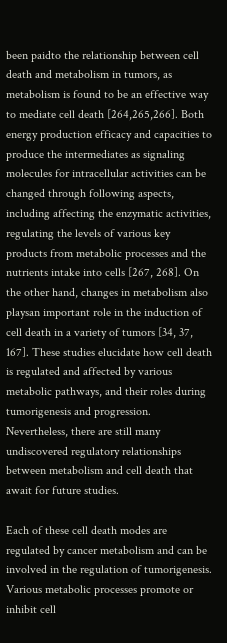been paidto the relationship between cell death and metabolism in tumors, as metabolism is found to be an effective way to mediate cell death [264,265,266]. Both energy production efficacy and capacities to produce the intermediates as signaling molecules for intracellular activities can be changed through following aspects, including affecting the enzymatic activities, regulating the levels of various key products from metabolic processes and the nutrients intake into cells [267, 268]. On the other hand, changes in metabolism also playsan important role in the induction of cell death in a variety of tumors [34, 37, 167]. These studies elucidate how cell death is regulated and affected by various metabolic pathways, and their roles during tumorigenesis and progression. Nevertheless, there are still many undiscovered regulatory relationships between metabolism and cell death that await for future studies.

Each of these cell death modes are regulated by cancer metabolism and can be involved in the regulation of tumorigenesis. Various metabolic processes promote or inhibit cell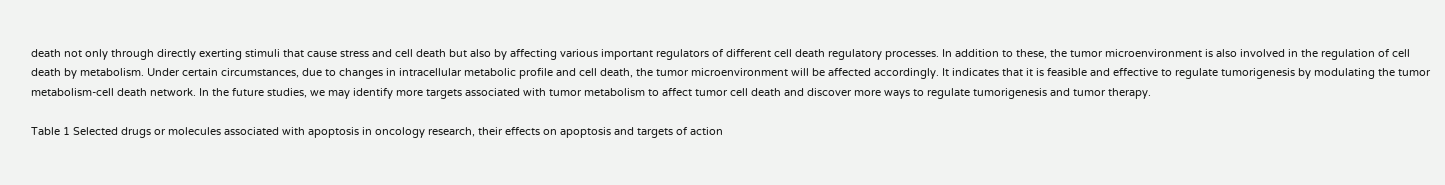death not only through directly exerting stimuli that cause stress and cell death but also by affecting various important regulators of different cell death regulatory processes. In addition to these, the tumor microenvironment is also involved in the regulation of cell death by metabolism. Under certain circumstances, due to changes in intracellular metabolic profile and cell death, the tumor microenvironment will be affected accordingly. It indicates that it is feasible and effective to regulate tumorigenesis by modulating the tumor metabolism-cell death network. In the future studies, we may identify more targets associated with tumor metabolism to affect tumor cell death and discover more ways to regulate tumorigenesis and tumor therapy.

Table 1 Selected drugs or molecules associated with apoptosis in oncology research, their effects on apoptosis and targets of action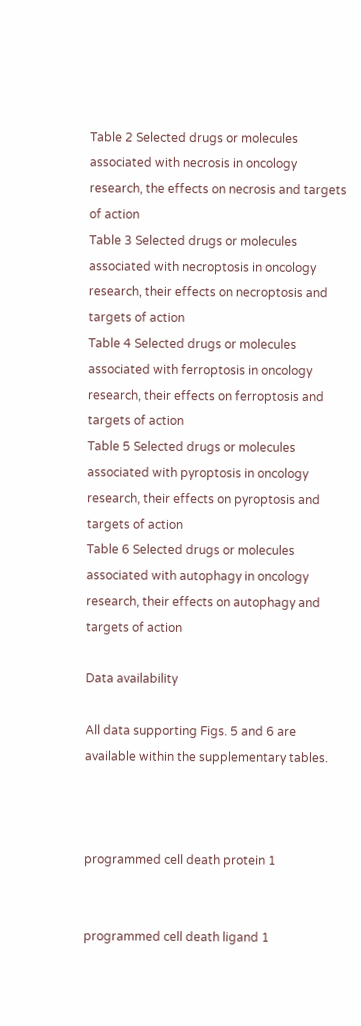Table 2 Selected drugs or molecules associated with necrosis in oncology research, the effects on necrosis and targets of action
Table 3 Selected drugs or molecules associated with necroptosis in oncology research, their effects on necroptosis and targets of action
Table 4 Selected drugs or molecules associated with ferroptosis in oncology research, their effects on ferroptosis and targets of action
Table 5 Selected drugs or molecules associated with pyroptosis in oncology research, their effects on pyroptosis and targets of action
Table 6 Selected drugs or molecules associated with autophagy in oncology research, their effects on autophagy and targets of action

Data availability

All data supporting Figs. 5 and 6 are available within the supplementary tables.



programmed cell death protein 1


programmed cell death ligand 1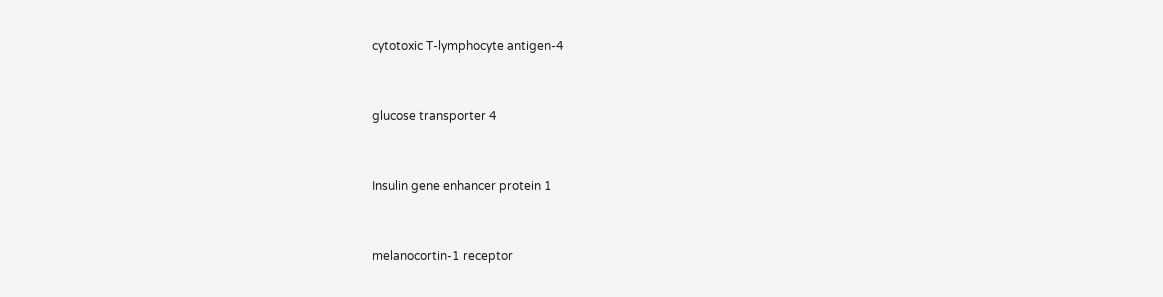cytotoxic T-lymphocyte antigen-4


glucose transporter 4


Insulin gene enhancer protein 1


melanocortin-1 receptor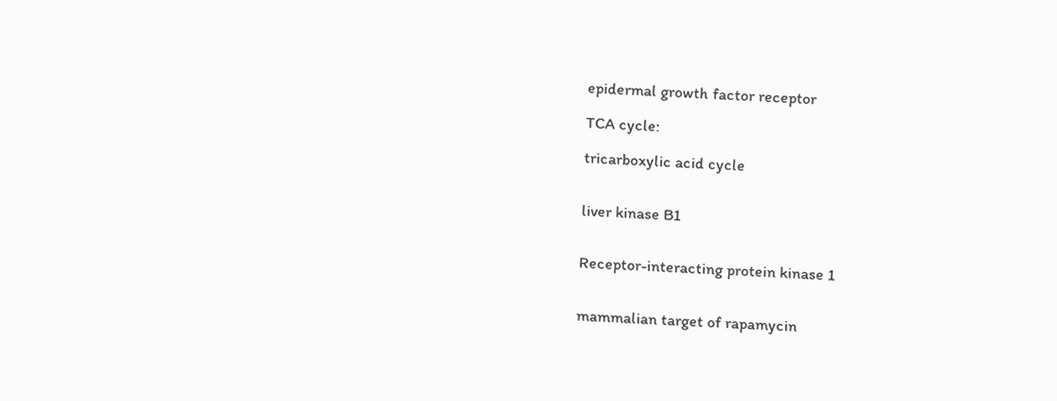epidermal growth factor receptor

TCA cycle:

tricarboxylic acid cycle


liver kinase B1


Receptor-interacting protein kinase 1


mammalian target of rapamycin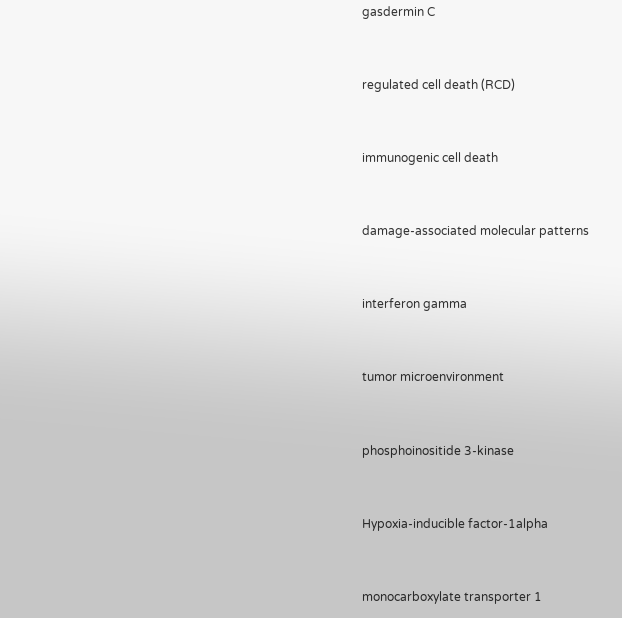gasdermin C


regulated cell death (RCD)


immunogenic cell death


damage-associated molecular patterns


interferon gamma


tumor microenvironment


phosphoinositide 3-kinase


Hypoxia-inducible factor-1alpha


monocarboxylate transporter 1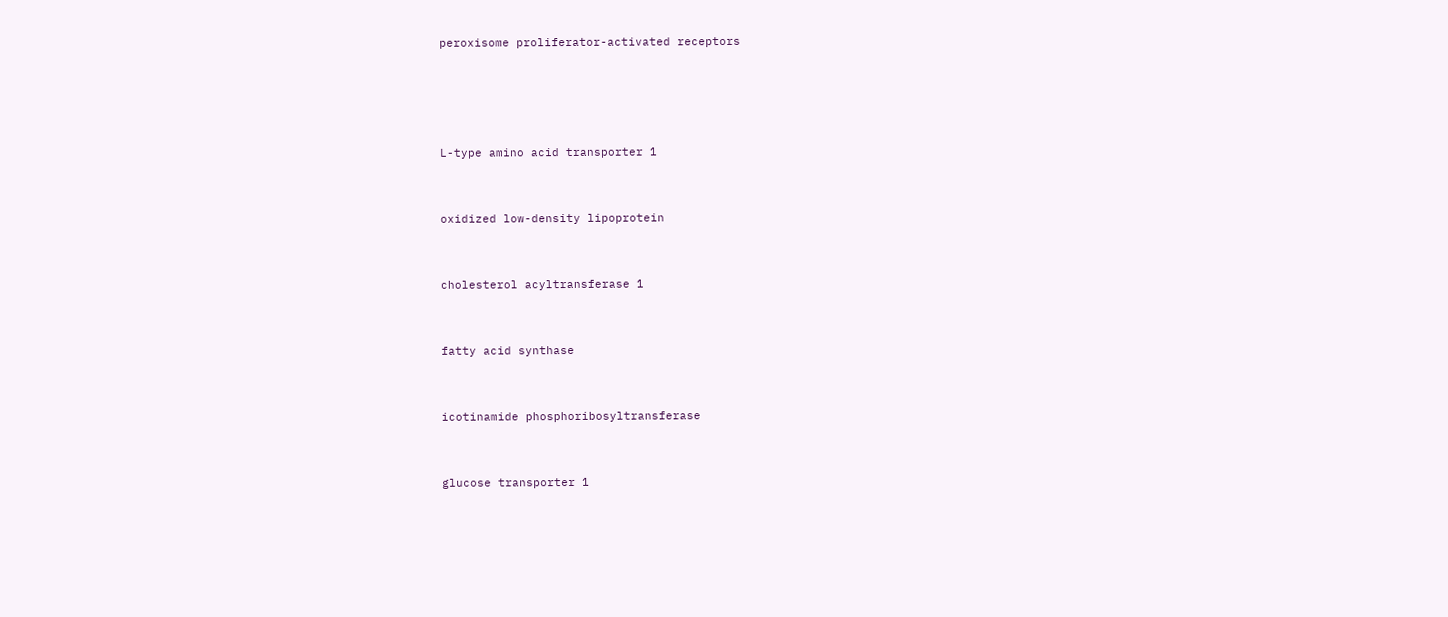peroxisome proliferator-activated receptors




L-type amino acid transporter 1


oxidized low-density lipoprotein


cholesterol acyltransferase 1


fatty acid synthase


icotinamide phosphoribosyltransferase


glucose transporter 1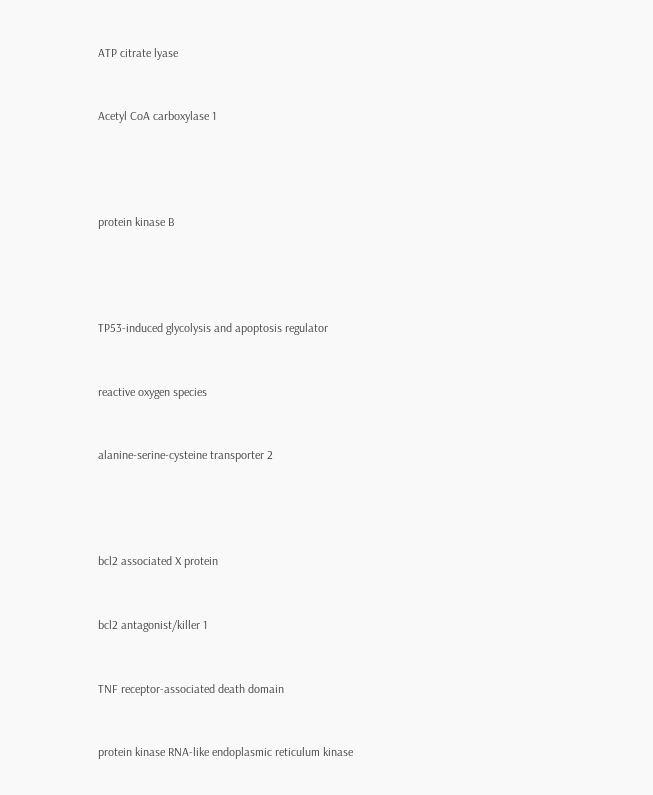ATP citrate lyase


Acetyl CoA carboxylase 1




protein kinase B




TP53-induced glycolysis and apoptosis regulator


reactive oxygen species


alanine-serine-cysteine transporter 2




bcl2 associated X protein


bcl2 antagonist/killer 1


TNF receptor-associated death domain


protein kinase RNA-like endoplasmic reticulum kinase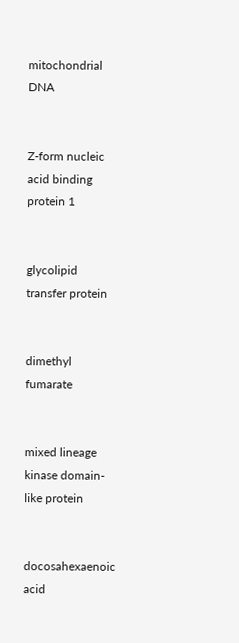mitochondrial DNA


Z-form nucleic acid binding protein 1


glycolipid transfer protein


dimethyl fumarate


mixed lineage kinase domain-like protein


docosahexaenoic acid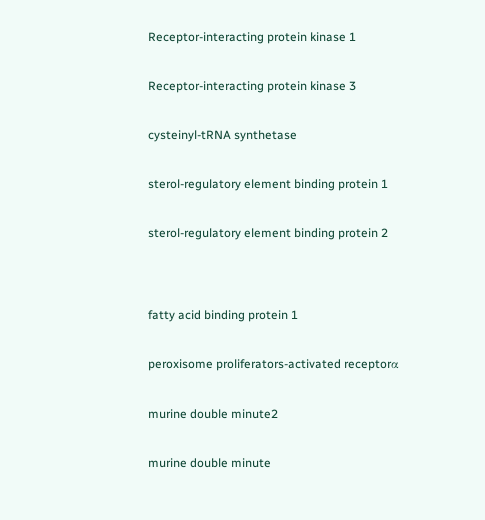Receptor-interacting protein kinase 1


Receptor-interacting protein kinase 3


cysteinyl-tRNA synthetase


sterol-regulatory element binding protein 1


sterol-regulatory element binding protein 2




fatty acid binding protein 1


peroxisome proliferators-activated receptorα


murine double minute2


murine double minute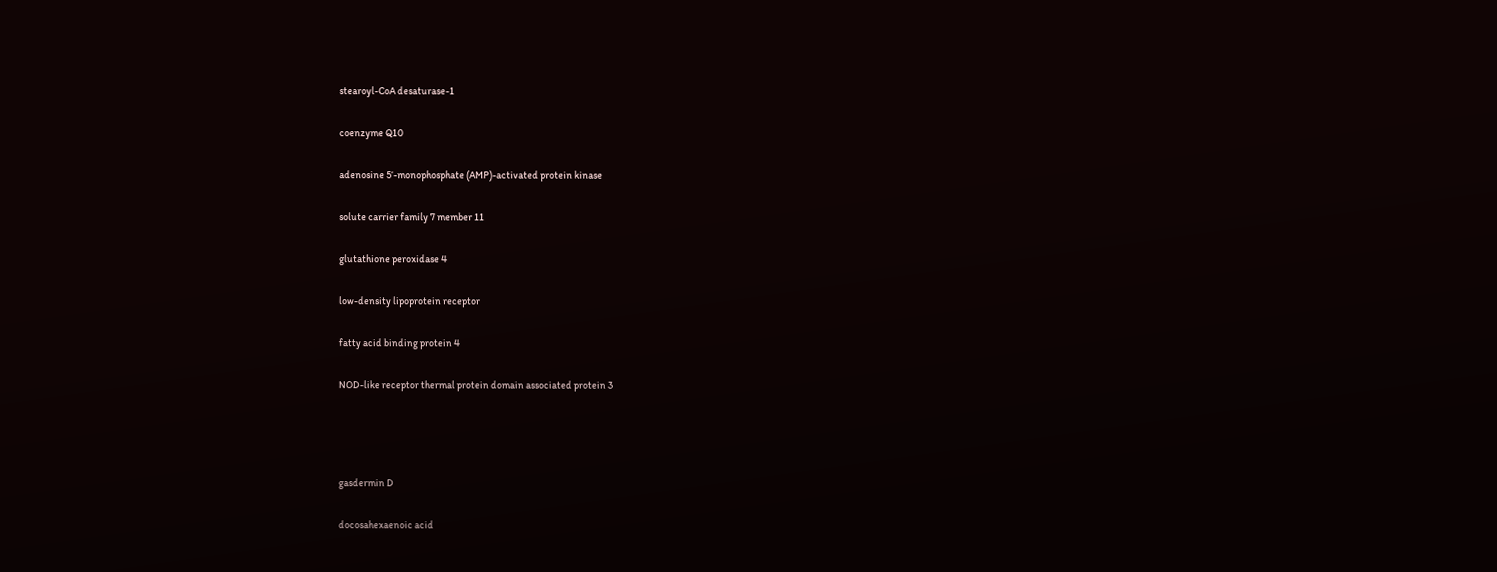stearoyl-CoA desaturase-1


coenzyme Q10


adenosine 5‘-monophosphate (AMP)-activated protein kinase


solute carrier family 7 member 11


glutathione peroxidase 4


low-density lipoprotein receptor


fatty acid binding protein 4


NOD-like receptor thermal protein domain associated protein 3






gasdermin D


docosahexaenoic acid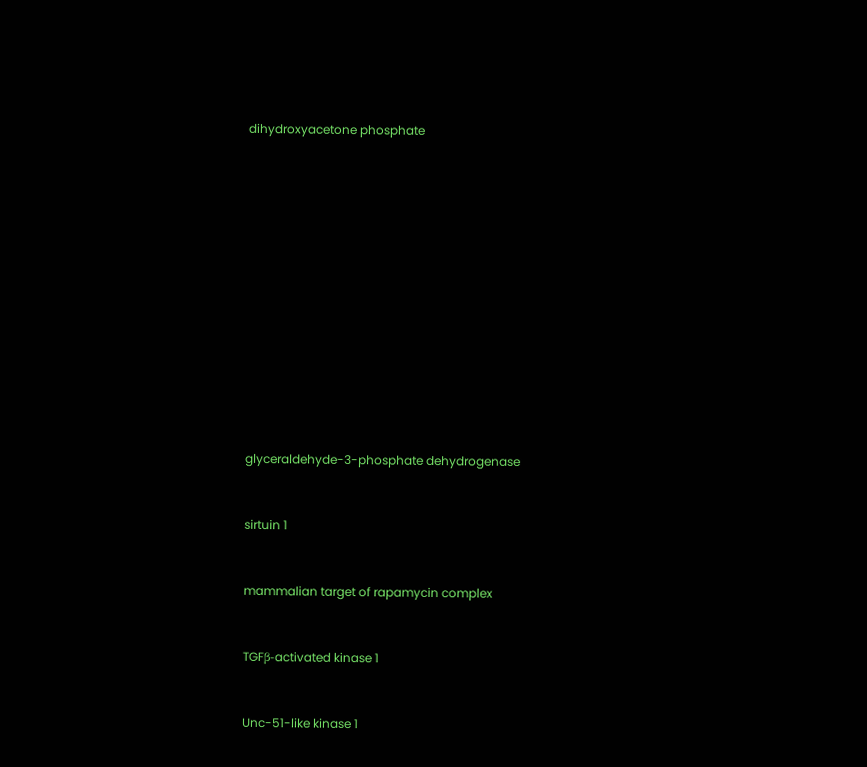dihydroxyacetone phosphate














glyceraldehyde-3-phosphate dehydrogenase


sirtuin 1


mammalian target of rapamycin complex


TGFβ-activated kinase 1


Unc-51-like kinase 1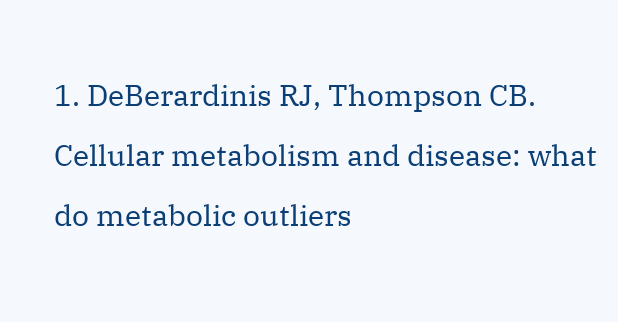1. DeBerardinis RJ, Thompson CB. Cellular metabolism and disease: what do metabolic outliers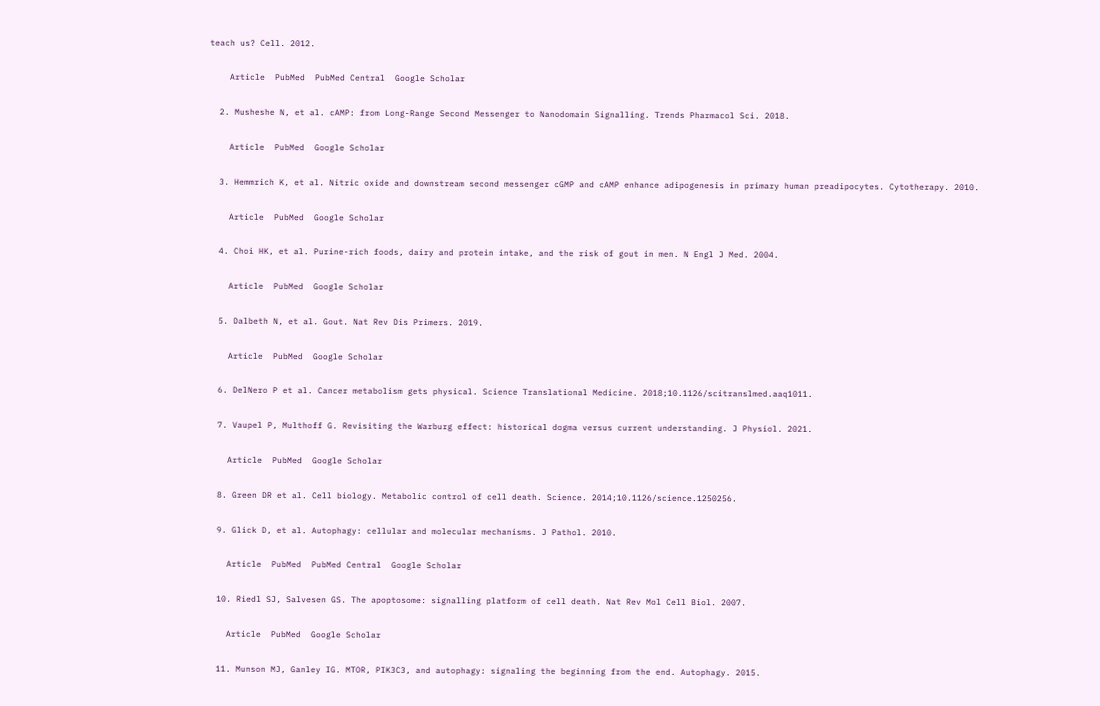teach us? Cell. 2012.

    Article  PubMed  PubMed Central  Google Scholar

  2. Musheshe N, et al. cAMP: from Long-Range Second Messenger to Nanodomain Signalling. Trends Pharmacol Sci. 2018.

    Article  PubMed  Google Scholar

  3. Hemmrich K, et al. Nitric oxide and downstream second messenger cGMP and cAMP enhance adipogenesis in primary human preadipocytes. Cytotherapy. 2010.

    Article  PubMed  Google Scholar

  4. Choi HK, et al. Purine-rich foods, dairy and protein intake, and the risk of gout in men. N Engl J Med. 2004.

    Article  PubMed  Google Scholar

  5. Dalbeth N, et al. Gout. Nat Rev Dis Primers. 2019.

    Article  PubMed  Google Scholar

  6. DelNero P et al. Cancer metabolism gets physical. Science Translational Medicine. 2018;10.1126/scitranslmed.aaq1011.

  7. Vaupel P, Multhoff G. Revisiting the Warburg effect: historical dogma versus current understanding. J Physiol. 2021.

    Article  PubMed  Google Scholar

  8. Green DR et al. Cell biology. Metabolic control of cell death. Science. 2014;10.1126/science.1250256.

  9. Glick D, et al. Autophagy: cellular and molecular mechanisms. J Pathol. 2010.

    Article  PubMed  PubMed Central  Google Scholar

  10. Riedl SJ, Salvesen GS. The apoptosome: signalling platform of cell death. Nat Rev Mol Cell Biol. 2007.

    Article  PubMed  Google Scholar

  11. Munson MJ, Ganley IG. MTOR, PIK3C3, and autophagy: signaling the beginning from the end. Autophagy. 2015.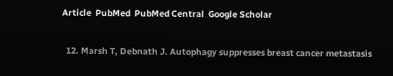Article  PubMed  PubMed Central  Google Scholar

  12. Marsh T, Debnath J. Autophagy suppresses breast cancer metastasis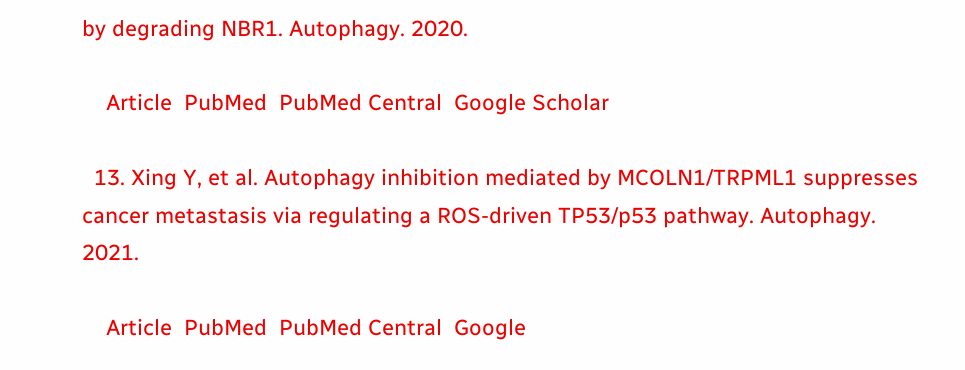by degrading NBR1. Autophagy. 2020.

    Article  PubMed  PubMed Central  Google Scholar

  13. Xing Y, et al. Autophagy inhibition mediated by MCOLN1/TRPML1 suppresses cancer metastasis via regulating a ROS-driven TP53/p53 pathway. Autophagy. 2021.

    Article  PubMed  PubMed Central  Google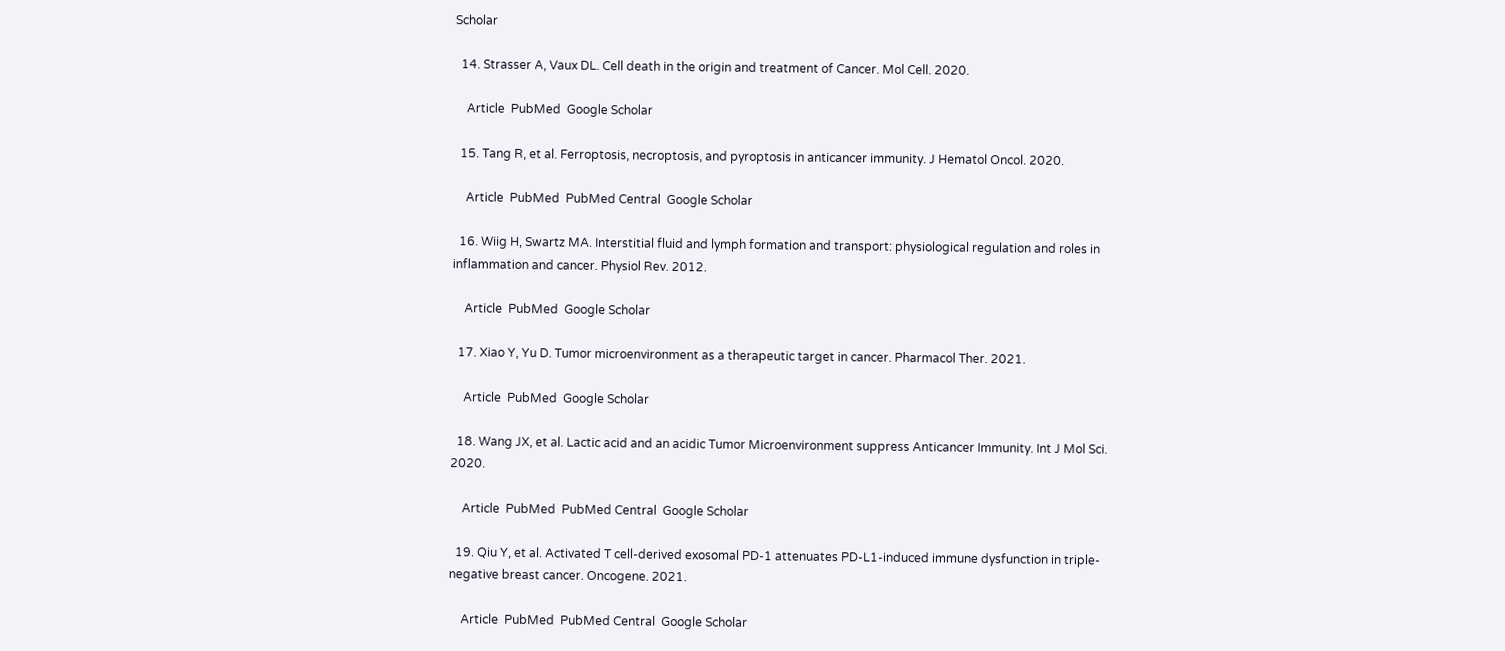Scholar

  14. Strasser A, Vaux DL. Cell death in the origin and treatment of Cancer. Mol Cell. 2020.

    Article  PubMed  Google Scholar

  15. Tang R, et al. Ferroptosis, necroptosis, and pyroptosis in anticancer immunity. J Hematol Oncol. 2020.

    Article  PubMed  PubMed Central  Google Scholar

  16. Wiig H, Swartz MA. Interstitial fluid and lymph formation and transport: physiological regulation and roles in inflammation and cancer. Physiol Rev. 2012.

    Article  PubMed  Google Scholar

  17. Xiao Y, Yu D. Tumor microenvironment as a therapeutic target in cancer. Pharmacol Ther. 2021.

    Article  PubMed  Google Scholar

  18. Wang JX, et al. Lactic acid and an acidic Tumor Microenvironment suppress Anticancer Immunity. Int J Mol Sci. 2020.

    Article  PubMed  PubMed Central  Google Scholar

  19. Qiu Y, et al. Activated T cell-derived exosomal PD-1 attenuates PD-L1-induced immune dysfunction in triple-negative breast cancer. Oncogene. 2021.

    Article  PubMed  PubMed Central  Google Scholar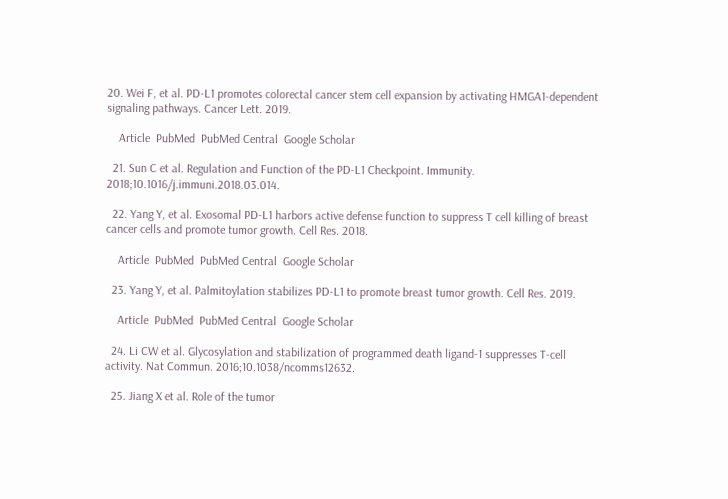20. Wei F, et al. PD-L1 promotes colorectal cancer stem cell expansion by activating HMGA1-dependent signaling pathways. Cancer Lett. 2019.

    Article  PubMed  PubMed Central  Google Scholar

  21. Sun C et al. Regulation and Function of the PD-L1 Checkpoint. Immunity. 2018;10.1016/j.immuni.2018.03.014.

  22. Yang Y, et al. Exosomal PD-L1 harbors active defense function to suppress T cell killing of breast cancer cells and promote tumor growth. Cell Res. 2018.

    Article  PubMed  PubMed Central  Google Scholar

  23. Yang Y, et al. Palmitoylation stabilizes PD-L1 to promote breast tumor growth. Cell Res. 2019.

    Article  PubMed  PubMed Central  Google Scholar

  24. Li CW et al. Glycosylation and stabilization of programmed death ligand-1 suppresses T-cell activity. Nat Commun. 2016;10.1038/ncomms12632.

  25. Jiang X et al. Role of the tumor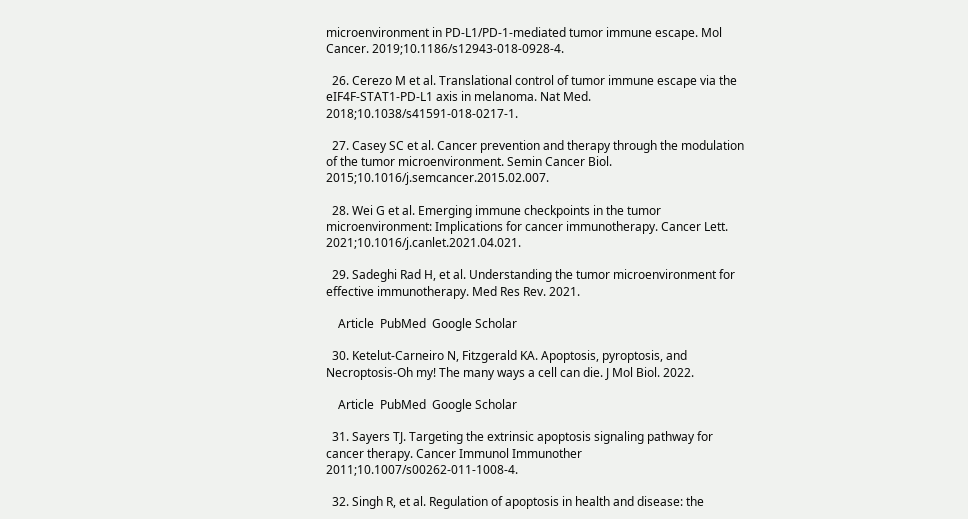microenvironment in PD-L1/PD-1-mediated tumor immune escape. Mol Cancer. 2019;10.1186/s12943-018-0928-4.

  26. Cerezo M et al. Translational control of tumor immune escape via the eIF4F-STAT1-PD-L1 axis in melanoma. Nat Med. 2018;10.1038/s41591-018-0217-1.

  27. Casey SC et al. Cancer prevention and therapy through the modulation of the tumor microenvironment. Semin Cancer Biol. 2015;10.1016/j.semcancer.2015.02.007.

  28. Wei G et al. Emerging immune checkpoints in the tumor microenvironment: Implications for cancer immunotherapy. Cancer Lett. 2021;10.1016/j.canlet.2021.04.021.

  29. Sadeghi Rad H, et al. Understanding the tumor microenvironment for effective immunotherapy. Med Res Rev. 2021.

    Article  PubMed  Google Scholar

  30. Ketelut-Carneiro N, Fitzgerald KA. Apoptosis, pyroptosis, and Necroptosis-Oh my! The many ways a cell can die. J Mol Biol. 2022.

    Article  PubMed  Google Scholar

  31. Sayers TJ. Targeting the extrinsic apoptosis signaling pathway for cancer therapy. Cancer Immunol Immunother 2011;10.1007/s00262-011-1008-4.

  32. Singh R, et al. Regulation of apoptosis in health and disease: the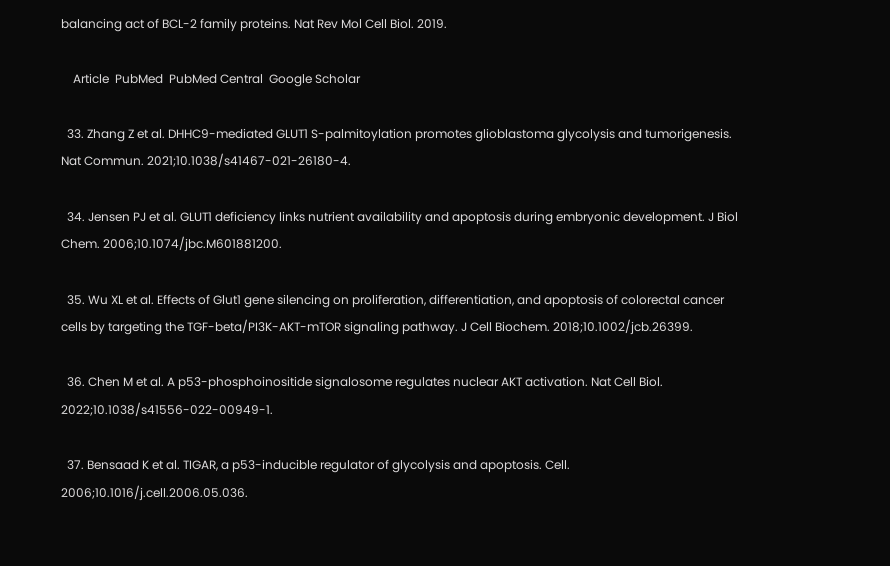balancing act of BCL-2 family proteins. Nat Rev Mol Cell Biol. 2019.

    Article  PubMed  PubMed Central  Google Scholar

  33. Zhang Z et al. DHHC9-mediated GLUT1 S-palmitoylation promotes glioblastoma glycolysis and tumorigenesis. Nat Commun. 2021;10.1038/s41467-021-26180-4.

  34. Jensen PJ et al. GLUT1 deficiency links nutrient availability and apoptosis during embryonic development. J Biol Chem. 2006;10.1074/jbc.M601881200.

  35. Wu XL et al. Effects of Glut1 gene silencing on proliferation, differentiation, and apoptosis of colorectal cancer cells by targeting the TGF-beta/PI3K-AKT-mTOR signaling pathway. J Cell Biochem. 2018;10.1002/jcb.26399.

  36. Chen M et al. A p53-phosphoinositide signalosome regulates nuclear AKT activation. Nat Cell Biol. 2022;10.1038/s41556-022-00949-1.

  37. Bensaad K et al. TIGAR, a p53-inducible regulator of glycolysis and apoptosis. Cell. 2006;10.1016/j.cell.2006.05.036.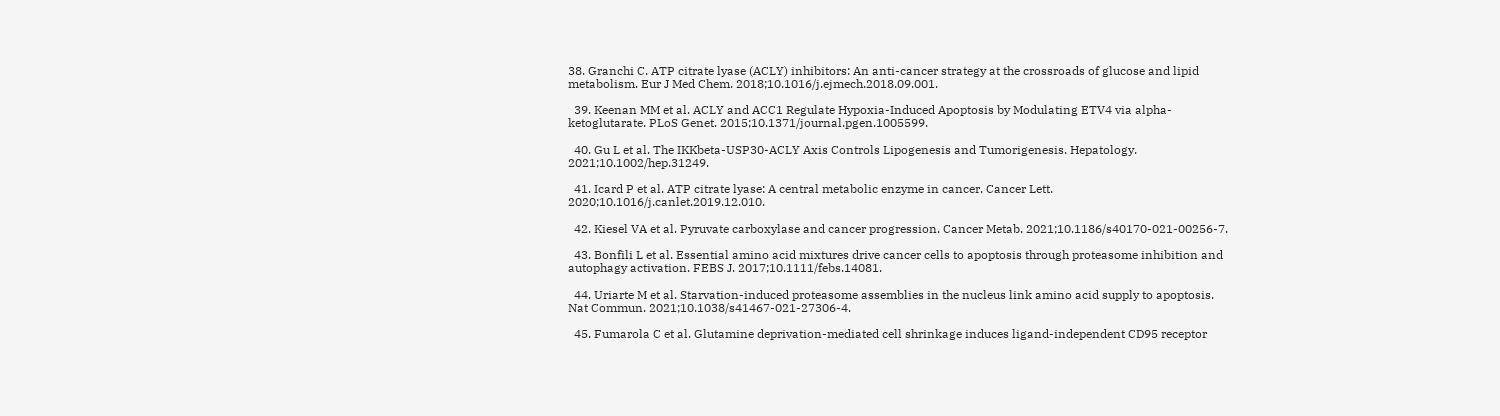38. Granchi C. ATP citrate lyase (ACLY) inhibitors: An anti-cancer strategy at the crossroads of glucose and lipid metabolism. Eur J Med Chem. 2018;10.1016/j.ejmech.2018.09.001.

  39. Keenan MM et al. ACLY and ACC1 Regulate Hypoxia-Induced Apoptosis by Modulating ETV4 via alpha-ketoglutarate. PLoS Genet. 2015;10.1371/journal.pgen.1005599.

  40. Gu L et al. The IKKbeta-USP30-ACLY Axis Controls Lipogenesis and Tumorigenesis. Hepatology. 2021;10.1002/hep.31249.

  41. Icard P et al. ATP citrate lyase: A central metabolic enzyme in cancer. Cancer Lett. 2020;10.1016/j.canlet.2019.12.010.

  42. Kiesel VA et al. Pyruvate carboxylase and cancer progression. Cancer Metab. 2021;10.1186/s40170-021-00256-7.

  43. Bonfili L et al. Essential amino acid mixtures drive cancer cells to apoptosis through proteasome inhibition and autophagy activation. FEBS J. 2017;10.1111/febs.14081.

  44. Uriarte M et al. Starvation-induced proteasome assemblies in the nucleus link amino acid supply to apoptosis. Nat Commun. 2021;10.1038/s41467-021-27306-4.

  45. Fumarola C et al. Glutamine deprivation-mediated cell shrinkage induces ligand-independent CD95 receptor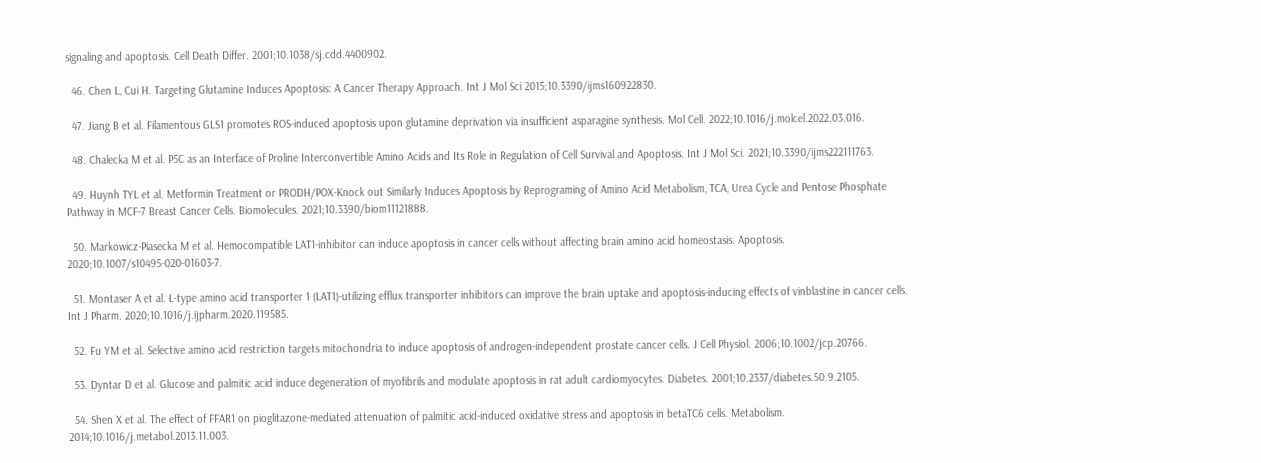signaling and apoptosis. Cell Death Differ. 2001;10.1038/sj.cdd.4400902.

  46. Chen L, Cui H. Targeting Glutamine Induces Apoptosis: A Cancer Therapy Approach. Int J Mol Sci 2015;10.3390/ijms160922830.

  47. Jiang B et al. Filamentous GLS1 promotes ROS-induced apoptosis upon glutamine deprivation via insufficient asparagine synthesis. Mol Cell. 2022;10.1016/j.molcel.2022.03.016.

  48. Chalecka M et al. P5C as an Interface of Proline Interconvertible Amino Acids and Its Role in Regulation of Cell Survival and Apoptosis. Int J Mol Sci. 2021;10.3390/ijms222111763.

  49. Huynh TYL et al. Metformin Treatment or PRODH/POX-Knock out Similarly Induces Apoptosis by Reprograming of Amino Acid Metabolism, TCA, Urea Cycle and Pentose Phosphate Pathway in MCF-7 Breast Cancer Cells. Biomolecules. 2021;10.3390/biom11121888.

  50. Markowicz-Piasecka M et al. Hemocompatible LAT1-inhibitor can induce apoptosis in cancer cells without affecting brain amino acid homeostasis. Apoptosis. 2020;10.1007/s10495-020-01603-7.

  51. Montaser A et al. L-type amino acid transporter 1 (LAT1)-utilizing efflux transporter inhibitors can improve the brain uptake and apoptosis-inducing effects of vinblastine in cancer cells. Int J Pharm. 2020;10.1016/j.ijpharm.2020.119585.

  52. Fu YM et al. Selective amino acid restriction targets mitochondria to induce apoptosis of androgen-independent prostate cancer cells. J Cell Physiol. 2006;10.1002/jcp.20766.

  53. Dyntar D et al. Glucose and palmitic acid induce degeneration of myofibrils and modulate apoptosis in rat adult cardiomyocytes. Diabetes. 2001;10.2337/diabetes.50.9.2105.

  54. Shen X et al. The effect of FFAR1 on pioglitazone-mediated attenuation of palmitic acid-induced oxidative stress and apoptosis in betaTC6 cells. Metabolism. 2014;10.1016/j.metabol.2013.11.003.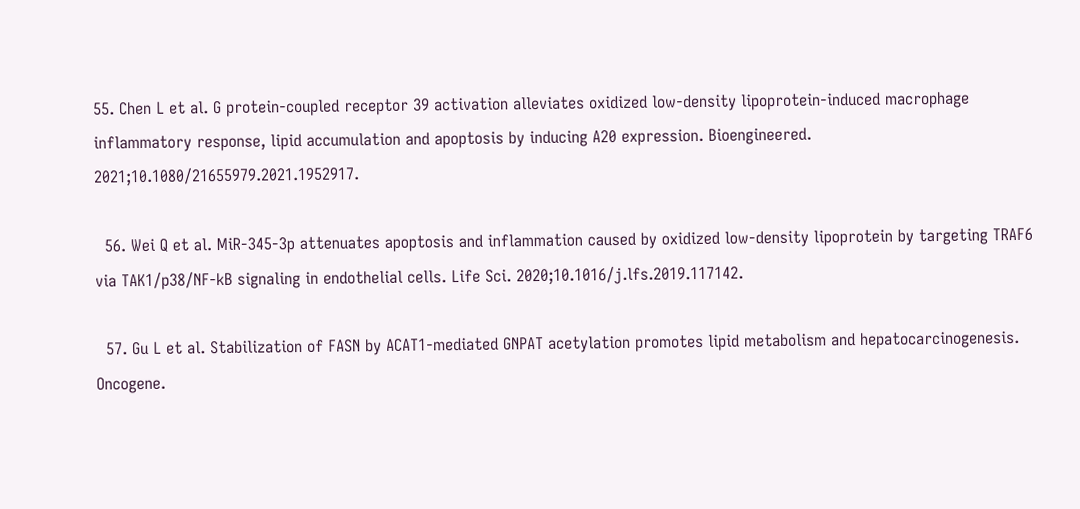55. Chen L et al. G protein-coupled receptor 39 activation alleviates oxidized low-density lipoprotein-induced macrophage inflammatory response, lipid accumulation and apoptosis by inducing A20 expression. Bioengineered. 2021;10.1080/21655979.2021.1952917.

  56. Wei Q et al. MiR-345-3p attenuates apoptosis and inflammation caused by oxidized low-density lipoprotein by targeting TRAF6 via TAK1/p38/NF-kB signaling in endothelial cells. Life Sci. 2020;10.1016/j.lfs.2019.117142.

  57. Gu L et al. Stabilization of FASN by ACAT1-mediated GNPAT acetylation promotes lipid metabolism and hepatocarcinogenesis. Oncogene.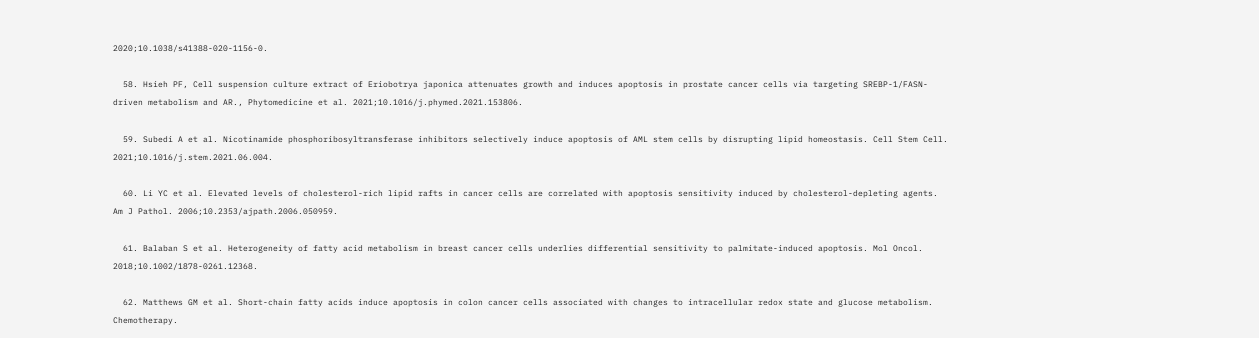2020;10.1038/s41388-020-1156-0.

  58. Hsieh PF, Cell suspension culture extract of Eriobotrya japonica attenuates growth and induces apoptosis in prostate cancer cells via targeting SREBP-1/FASN-driven metabolism and AR., Phytomedicine et al. 2021;10.1016/j.phymed.2021.153806.

  59. Subedi A et al. Nicotinamide phosphoribosyltransferase inhibitors selectively induce apoptosis of AML stem cells by disrupting lipid homeostasis. Cell Stem Cell. 2021;10.1016/j.stem.2021.06.004.

  60. Li YC et al. Elevated levels of cholesterol-rich lipid rafts in cancer cells are correlated with apoptosis sensitivity induced by cholesterol-depleting agents. Am J Pathol. 2006;10.2353/ajpath.2006.050959.

  61. Balaban S et al. Heterogeneity of fatty acid metabolism in breast cancer cells underlies differential sensitivity to palmitate-induced apoptosis. Mol Oncol. 2018;10.1002/1878-0261.12368.

  62. Matthews GM et al. Short-chain fatty acids induce apoptosis in colon cancer cells associated with changes to intracellular redox state and glucose metabolism. Chemotherapy.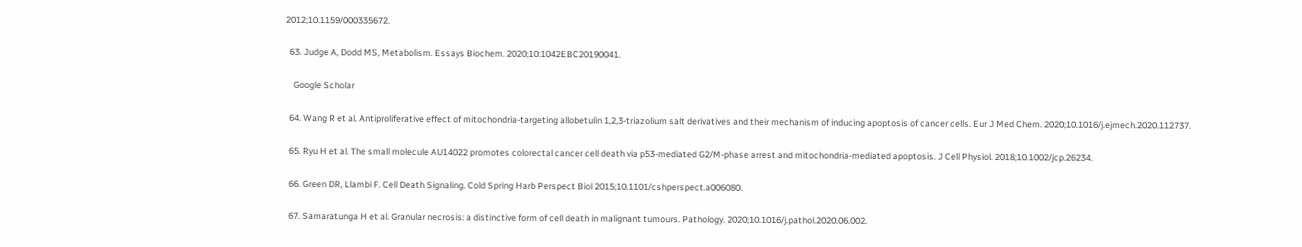2012;10.1159/000335672.

  63. Judge A, Dodd MS, Metabolism. Essays Biochem. 2020;10:1042EBC20190041.

    Google Scholar

  64. Wang R et al. Antiproliferative effect of mitochondria-targeting allobetulin 1,2,3-triazolium salt derivatives and their mechanism of inducing apoptosis of cancer cells. Eur J Med Chem. 2020;10.1016/j.ejmech.2020.112737.

  65. Ryu H et al. The small molecule AU14022 promotes colorectal cancer cell death via p53-mediated G2/M-phase arrest and mitochondria-mediated apoptosis. J Cell Physiol. 2018;10.1002/jcp.26234.

  66. Green DR, Llambi F. Cell Death Signaling. Cold Spring Harb Perspect Biol 2015;10.1101/cshperspect.a006080.

  67. Samaratunga H et al. Granular necrosis: a distinctive form of cell death in malignant tumours. Pathology. 2020;10.1016/j.pathol.2020.06.002.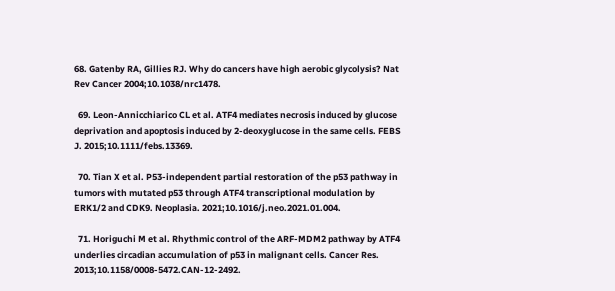68. Gatenby RA, Gillies RJ. Why do cancers have high aerobic glycolysis? Nat Rev Cancer 2004;10.1038/nrc1478.

  69. Leon-Annicchiarico CL et al. ATF4 mediates necrosis induced by glucose deprivation and apoptosis induced by 2-deoxyglucose in the same cells. FEBS J. 2015;10.1111/febs.13369.

  70. Tian X et al. P53-independent partial restoration of the p53 pathway in tumors with mutated p53 through ATF4 transcriptional modulation by ERK1/2 and CDK9. Neoplasia. 2021;10.1016/j.neo.2021.01.004.

  71. Horiguchi M et al. Rhythmic control of the ARF-MDM2 pathway by ATF4 underlies circadian accumulation of p53 in malignant cells. Cancer Res. 2013;10.1158/0008-5472.CAN-12-2492.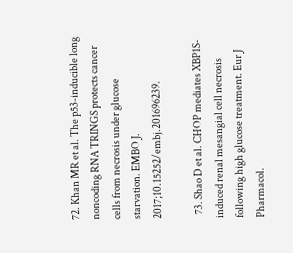72. Khan MR et al. The p53-inducible long noncoding RNA TRINGS protects cancer cells from necrosis under glucose starvation. EMBO J. 2017;10.15252/embj.201696239.

  73. Shao D et al. CHOP mediates XBP1S-induced renal mesangial cell necrosis following high glucose treatment. Eur J Pharmacol.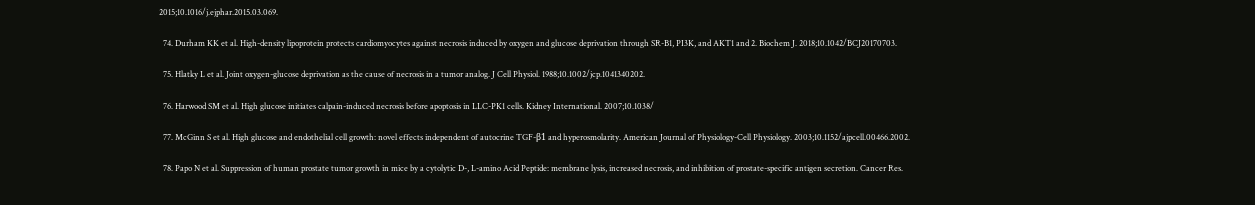2015;10.1016/j.ejphar.2015.03.069.

  74. Durham KK et al. High-density lipoprotein protects cardiomyocytes against necrosis induced by oxygen and glucose deprivation through SR-B1, PI3K, and AKT1 and 2. Biochem J. 2018;10.1042/BCJ20170703.

  75. Hlatky L et al. Joint oxygen-glucose deprivation as the cause of necrosis in a tumor analog. J Cell Physiol. 1988;10.1002/jcp.1041340202.

  76. Harwood SM et al. High glucose initiates calpain-induced necrosis before apoptosis in LLC-PK1 cells. Kidney International. 2007;10.1038/

  77. McGinn S et al. High glucose and endothelial cell growth: novel effects independent of autocrine TGF-β1 and hyperosmolarity. American Journal of Physiology-Cell Physiology. 2003;10.1152/ajpcell.00466.2002.

  78. Papo N et al. Suppression of human prostate tumor growth in mice by a cytolytic D-, L-amino Acid Peptide: membrane lysis, increased necrosis, and inhibition of prostate-specific antigen secretion. Cancer Res.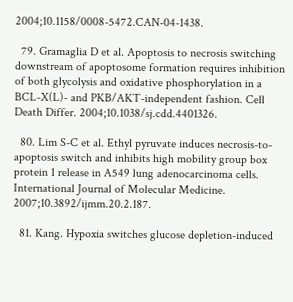2004;10.1158/0008-5472.CAN-04-1438.

  79. Gramaglia D et al. Apoptosis to necrosis switching downstream of apoptosome formation requires inhibition of both glycolysis and oxidative phosphorylation in a BCL-X(L)- and PKB/AKT-independent fashion. Cell Death Differ. 2004;10.1038/sj.cdd.4401326.

  80. Lim S-C et al. Ethyl pyruvate induces necrosis-to-apoptosis switch and inhibits high mobility group box protein 1 release in A549 lung adenocarcinoma cells. International Journal of Molecular Medicine. 2007;10.3892/ijmm.20.2.187.

  81. Kang. Hypoxia switches glucose depletion-induced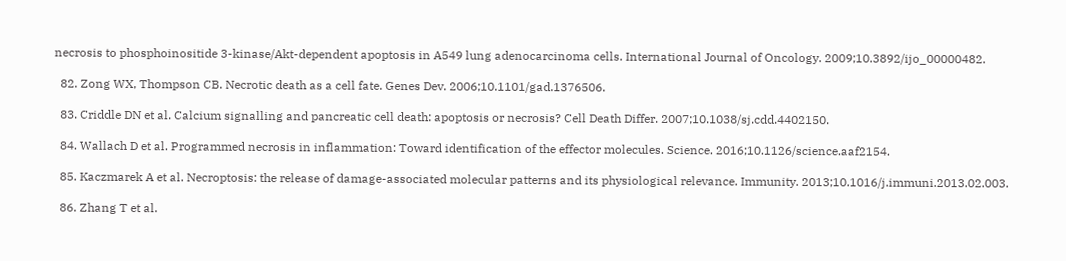necrosis to phosphoinositide 3-kinase/Akt-dependent apoptosis in A549 lung adenocarcinoma cells. International Journal of Oncology. 2009;10.3892/ijo_00000482.

  82. Zong WX, Thompson CB. Necrotic death as a cell fate. Genes Dev. 2006;10.1101/gad.1376506.

  83. Criddle DN et al. Calcium signalling and pancreatic cell death: apoptosis or necrosis? Cell Death Differ. 2007;10.1038/sj.cdd.4402150.

  84. Wallach D et al. Programmed necrosis in inflammation: Toward identification of the effector molecules. Science. 2016;10.1126/science.aaf2154.

  85. Kaczmarek A et al. Necroptosis: the release of damage-associated molecular patterns and its physiological relevance. Immunity. 2013;10.1016/j.immuni.2013.02.003.

  86. Zhang T et al.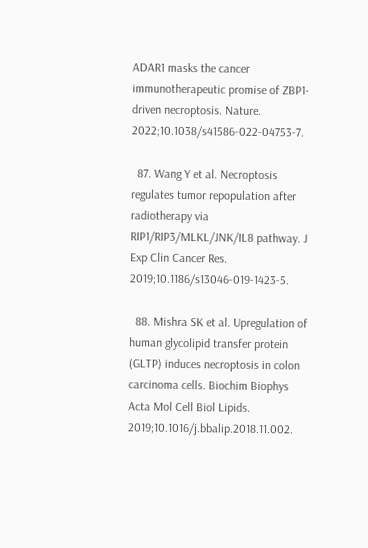ADAR1 masks the cancer immunotherapeutic promise of ZBP1-driven necroptosis. Nature. 2022;10.1038/s41586-022-04753-7.

  87. Wang Y et al. Necroptosis regulates tumor repopulation after radiotherapy via RIP1/RIP3/MLKL/JNK/IL8 pathway. J Exp Clin Cancer Res. 2019;10.1186/s13046-019-1423-5.

  88. Mishra SK et al. Upregulation of human glycolipid transfer protein (GLTP) induces necroptosis in colon carcinoma cells. Biochim Biophys Acta Mol Cell Biol Lipids. 2019;10.1016/j.bbalip.2018.11.002.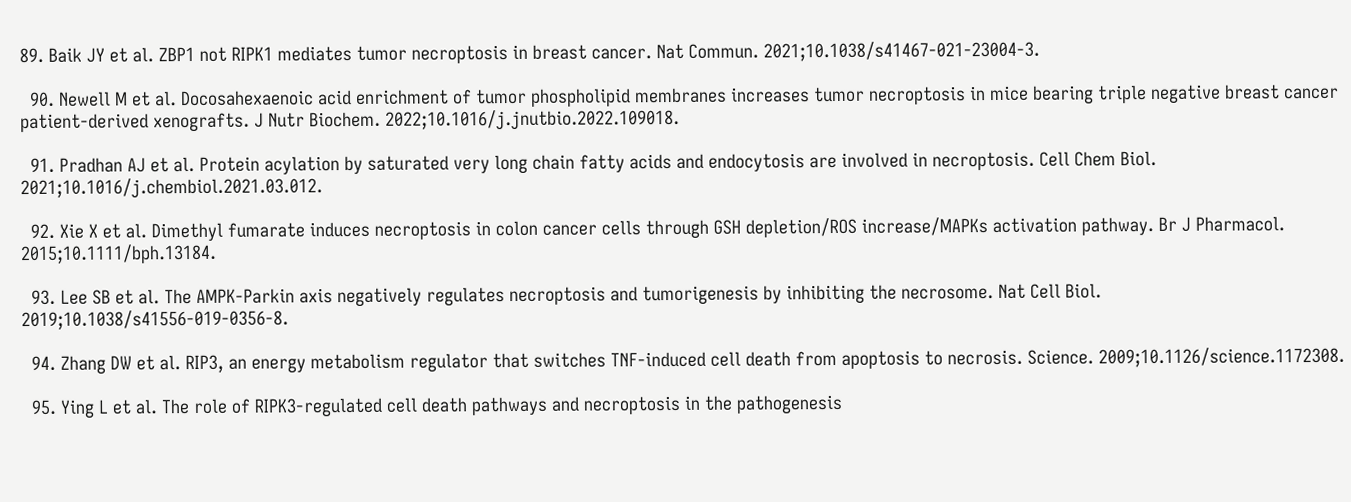89. Baik JY et al. ZBP1 not RIPK1 mediates tumor necroptosis in breast cancer. Nat Commun. 2021;10.1038/s41467-021-23004-3.

  90. Newell M et al. Docosahexaenoic acid enrichment of tumor phospholipid membranes increases tumor necroptosis in mice bearing triple negative breast cancer patient-derived xenografts. J Nutr Biochem. 2022;10.1016/j.jnutbio.2022.109018.

  91. Pradhan AJ et al. Protein acylation by saturated very long chain fatty acids and endocytosis are involved in necroptosis. Cell Chem Biol. 2021;10.1016/j.chembiol.2021.03.012.

  92. Xie X et al. Dimethyl fumarate induces necroptosis in colon cancer cells through GSH depletion/ROS increase/MAPKs activation pathway. Br J Pharmacol. 2015;10.1111/bph.13184.

  93. Lee SB et al. The AMPK-Parkin axis negatively regulates necroptosis and tumorigenesis by inhibiting the necrosome. Nat Cell Biol. 2019;10.1038/s41556-019-0356-8.

  94. Zhang DW et al. RIP3, an energy metabolism regulator that switches TNF-induced cell death from apoptosis to necrosis. Science. 2009;10.1126/science.1172308.

  95. Ying L et al. The role of RIPK3-regulated cell death pathways and necroptosis in the pathogenesis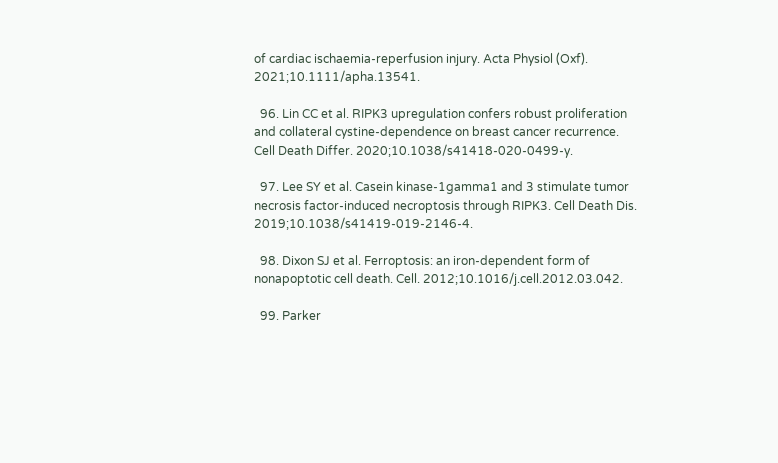of cardiac ischaemia-reperfusion injury. Acta Physiol (Oxf). 2021;10.1111/apha.13541.

  96. Lin CC et al. RIPK3 upregulation confers robust proliferation and collateral cystine-dependence on breast cancer recurrence. Cell Death Differ. 2020;10.1038/s41418-020-0499-y.

  97. Lee SY et al. Casein kinase-1gamma1 and 3 stimulate tumor necrosis factor-induced necroptosis through RIPK3. Cell Death Dis. 2019;10.1038/s41419-019-2146-4.

  98. Dixon SJ et al. Ferroptosis: an iron-dependent form of nonapoptotic cell death. Cell. 2012;10.1016/j.cell.2012.03.042.

  99. Parker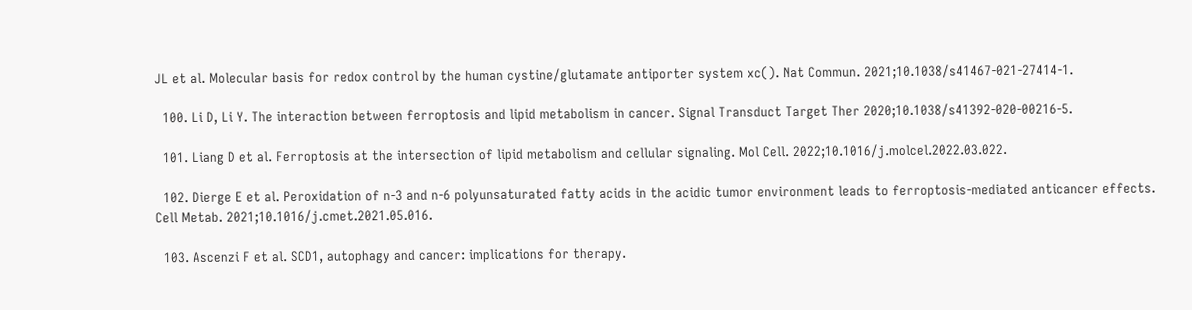JL et al. Molecular basis for redox control by the human cystine/glutamate antiporter system xc(). Nat Commun. 2021;10.1038/s41467-021-27414-1.

  100. Li D, Li Y. The interaction between ferroptosis and lipid metabolism in cancer. Signal Transduct Target Ther 2020;10.1038/s41392-020-00216-5.

  101. Liang D et al. Ferroptosis at the intersection of lipid metabolism and cellular signaling. Mol Cell. 2022;10.1016/j.molcel.2022.03.022.

  102. Dierge E et al. Peroxidation of n-3 and n-6 polyunsaturated fatty acids in the acidic tumor environment leads to ferroptosis-mediated anticancer effects. Cell Metab. 2021;10.1016/j.cmet.2021.05.016.

  103. Ascenzi F et al. SCD1, autophagy and cancer: implications for therapy.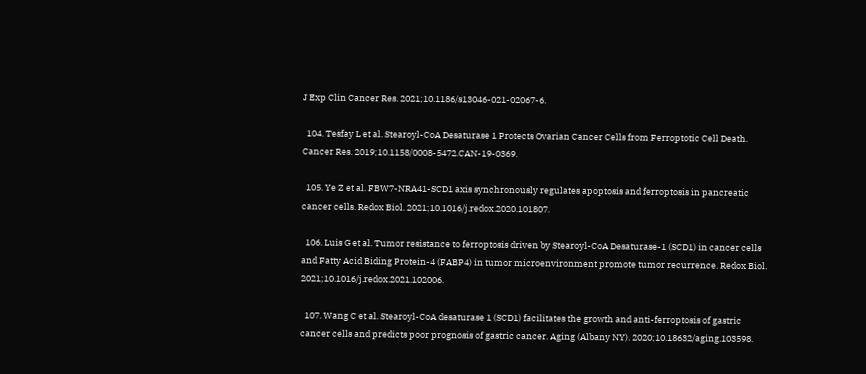J Exp Clin Cancer Res. 2021;10.1186/s13046-021-02067-6.

  104. Tesfay L et al. Stearoyl-CoA Desaturase 1 Protects Ovarian Cancer Cells from Ferroptotic Cell Death. Cancer Res. 2019;10.1158/0008-5472.CAN-19-0369.

  105. Ye Z et al. FBW7-NRA41-SCD1 axis synchronously regulates apoptosis and ferroptosis in pancreatic cancer cells. Redox Biol. 2021;10.1016/j.redox.2020.101807.

  106. Luis G et al. Tumor resistance to ferroptosis driven by Stearoyl-CoA Desaturase-1 (SCD1) in cancer cells and Fatty Acid Biding Protein-4 (FABP4) in tumor microenvironment promote tumor recurrence. Redox Biol. 2021;10.1016/j.redox.2021.102006.

  107. Wang C et al. Stearoyl-CoA desaturase 1 (SCD1) facilitates the growth and anti-ferroptosis of gastric cancer cells and predicts poor prognosis of gastric cancer. Aging (Albany NY). 2020;10.18632/aging.103598.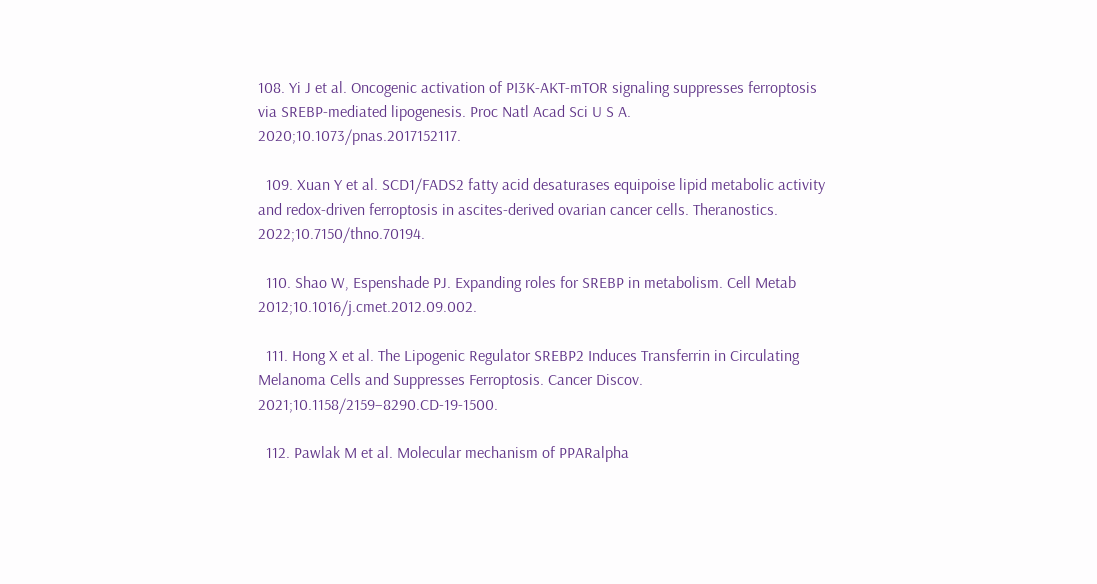108. Yi J et al. Oncogenic activation of PI3K-AKT-mTOR signaling suppresses ferroptosis via SREBP-mediated lipogenesis. Proc Natl Acad Sci U S A. 2020;10.1073/pnas.2017152117.

  109. Xuan Y et al. SCD1/FADS2 fatty acid desaturases equipoise lipid metabolic activity and redox-driven ferroptosis in ascites-derived ovarian cancer cells. Theranostics. 2022;10.7150/thno.70194.

  110. Shao W, Espenshade PJ. Expanding roles for SREBP in metabolism. Cell Metab 2012;10.1016/j.cmet.2012.09.002.

  111. Hong X et al. The Lipogenic Regulator SREBP2 Induces Transferrin in Circulating Melanoma Cells and Suppresses Ferroptosis. Cancer Discov. 2021;10.1158/2159–8290.CD-19-1500.

  112. Pawlak M et al. Molecular mechanism of PPARalpha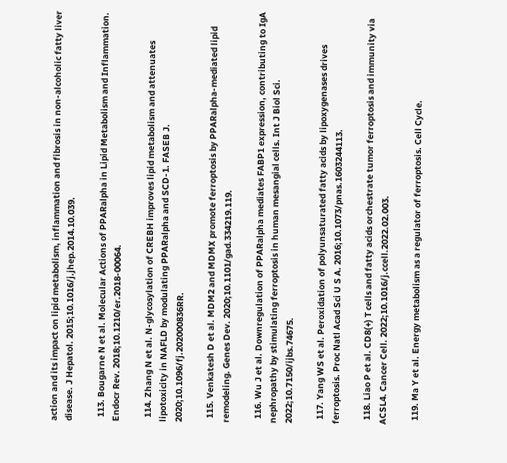action and its impact on lipid metabolism, inflammation and fibrosis in non-alcoholic fatty liver disease. J Hepatol. 2015;10.1016/j.jhep.2014.10.039.

  113. Bougarne N et al. Molecular Actions of PPARalpha in Lipid Metabolism and Inflammation. Endocr Rev. 2018;10.1210/er.2018-00064.

  114. Zhang N et al. N-glycosylation of CREBH improves lipid metabolism and attenuates lipotoxicity in NAFLD by modulating PPARalpha and SCD-1. FASEB J. 2020;10.1096/fj.202000836RR.

  115. Venkatesh D et al. MDM2 and MDMX promote ferroptosis by PPARalpha-mediated lipid remodeling. Genes Dev. 2020;10.1101/gad.334219.119.

  116. Wu J et al. Downregulation of PPARalpha mediates FABP1 expression, contributing to IgA nephropathy by stimulating ferroptosis in human mesangial cells. Int J Biol Sci. 2022;10.7150/ijbs.74675.

  117. Yang WS et al. Peroxidation of polyunsaturated fatty acids by lipoxygenases drives ferroptosis. Proc Natl Acad Sci U S A. 2016;10.1073/pnas.1603244113.

  118. Liao P et al. CD8(+) T cells and fatty acids orchestrate tumor ferroptosis and immunity via ACSL4. Cancer Cell. 2022;10.1016/j.ccell.2022.02.003.

  119. Ma Y et al. Energy metabolism as a regulator of ferroptosis. Cell Cycle.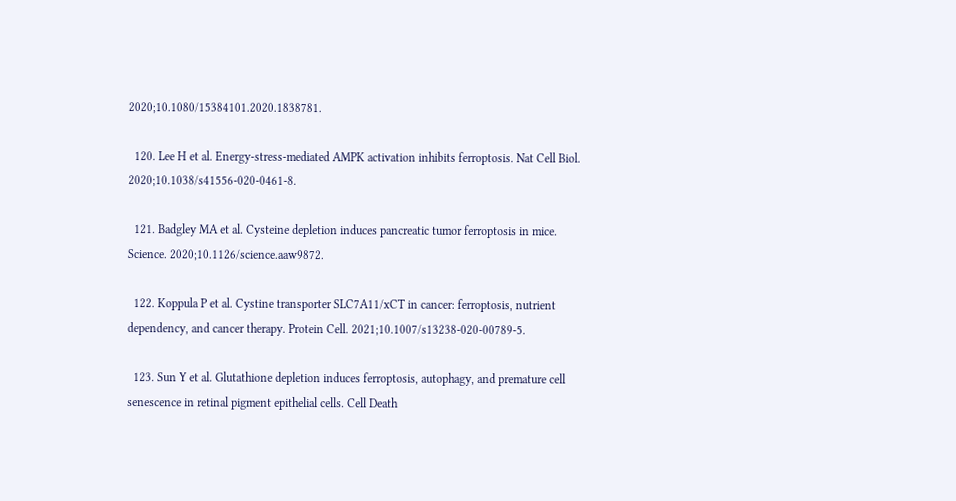2020;10.1080/15384101.2020.1838781.

  120. Lee H et al. Energy-stress-mediated AMPK activation inhibits ferroptosis. Nat Cell Biol. 2020;10.1038/s41556-020-0461-8.

  121. Badgley MA et al. Cysteine depletion induces pancreatic tumor ferroptosis in mice. Science. 2020;10.1126/science.aaw9872.

  122. Koppula P et al. Cystine transporter SLC7A11/xCT in cancer: ferroptosis, nutrient dependency, and cancer therapy. Protein Cell. 2021;10.1007/s13238-020-00789-5.

  123. Sun Y et al. Glutathione depletion induces ferroptosis, autophagy, and premature cell senescence in retinal pigment epithelial cells. Cell Death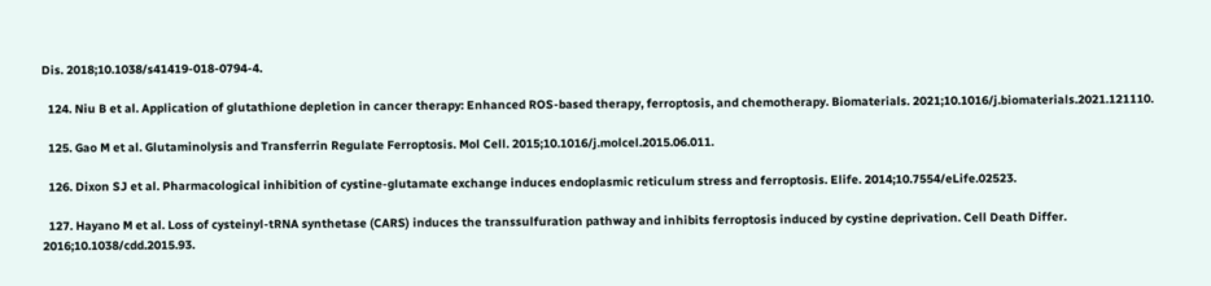Dis. 2018;10.1038/s41419-018-0794-4.

  124. Niu B et al. Application of glutathione depletion in cancer therapy: Enhanced ROS-based therapy, ferroptosis, and chemotherapy. Biomaterials. 2021;10.1016/j.biomaterials.2021.121110.

  125. Gao M et al. Glutaminolysis and Transferrin Regulate Ferroptosis. Mol Cell. 2015;10.1016/j.molcel.2015.06.011.

  126. Dixon SJ et al. Pharmacological inhibition of cystine-glutamate exchange induces endoplasmic reticulum stress and ferroptosis. Elife. 2014;10.7554/eLife.02523.

  127. Hayano M et al. Loss of cysteinyl-tRNA synthetase (CARS) induces the transsulfuration pathway and inhibits ferroptosis induced by cystine deprivation. Cell Death Differ. 2016;10.1038/cdd.2015.93.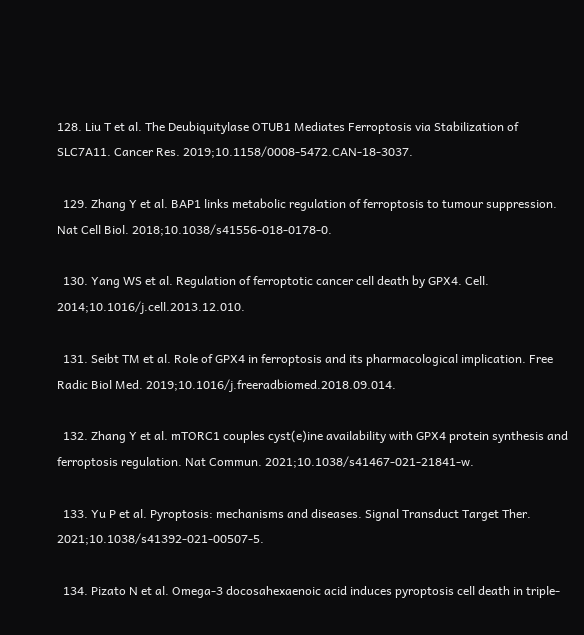128. Liu T et al. The Deubiquitylase OTUB1 Mediates Ferroptosis via Stabilization of SLC7A11. Cancer Res. 2019;10.1158/0008-5472.CAN-18-3037.

  129. Zhang Y et al. BAP1 links metabolic regulation of ferroptosis to tumour suppression. Nat Cell Biol. 2018;10.1038/s41556-018-0178-0.

  130. Yang WS et al. Regulation of ferroptotic cancer cell death by GPX4. Cell. 2014;10.1016/j.cell.2013.12.010.

  131. Seibt TM et al. Role of GPX4 in ferroptosis and its pharmacological implication. Free Radic Biol Med. 2019;10.1016/j.freeradbiomed.2018.09.014.

  132. Zhang Y et al. mTORC1 couples cyst(e)ine availability with GPX4 protein synthesis and ferroptosis regulation. Nat Commun. 2021;10.1038/s41467-021-21841-w.

  133. Yu P et al. Pyroptosis: mechanisms and diseases. Signal Transduct Target Ther. 2021;10.1038/s41392-021-00507-5.

  134. Pizato N et al. Omega-3 docosahexaenoic acid induces pyroptosis cell death in triple-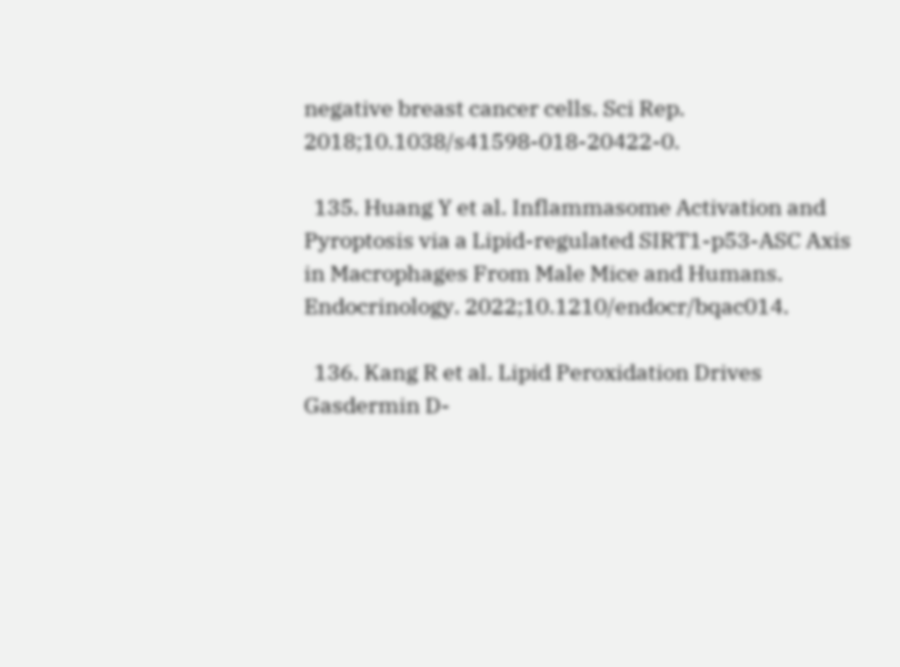negative breast cancer cells. Sci Rep. 2018;10.1038/s41598-018-20422-0.

  135. Huang Y et al. Inflammasome Activation and Pyroptosis via a Lipid-regulated SIRT1-p53-ASC Axis in Macrophages From Male Mice and Humans. Endocrinology. 2022;10.1210/endocr/bqac014.

  136. Kang R et al. Lipid Peroxidation Drives Gasdermin D-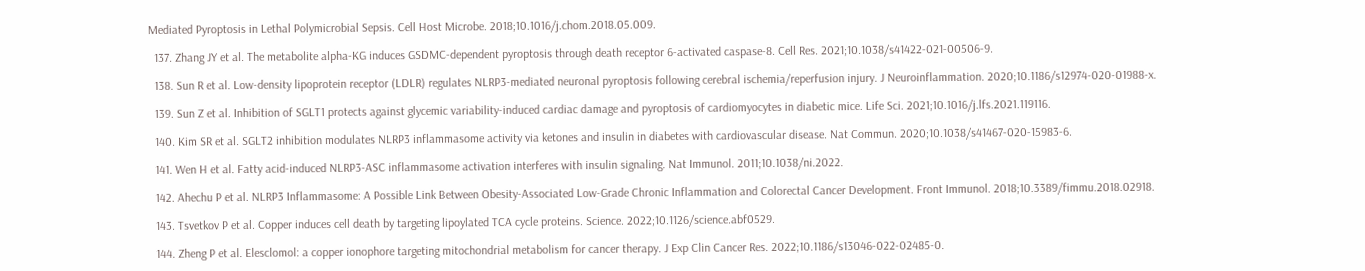Mediated Pyroptosis in Lethal Polymicrobial Sepsis. Cell Host Microbe. 2018;10.1016/j.chom.2018.05.009.

  137. Zhang JY et al. The metabolite alpha-KG induces GSDMC-dependent pyroptosis through death receptor 6-activated caspase-8. Cell Res. 2021;10.1038/s41422-021-00506-9.

  138. Sun R et al. Low-density lipoprotein receptor (LDLR) regulates NLRP3-mediated neuronal pyroptosis following cerebral ischemia/reperfusion injury. J Neuroinflammation. 2020;10.1186/s12974-020-01988-x.

  139. Sun Z et al. Inhibition of SGLT1 protects against glycemic variability-induced cardiac damage and pyroptosis of cardiomyocytes in diabetic mice. Life Sci. 2021;10.1016/j.lfs.2021.119116.

  140. Kim SR et al. SGLT2 inhibition modulates NLRP3 inflammasome activity via ketones and insulin in diabetes with cardiovascular disease. Nat Commun. 2020;10.1038/s41467-020-15983-6.

  141. Wen H et al. Fatty acid-induced NLRP3-ASC inflammasome activation interferes with insulin signaling. Nat Immunol. 2011;10.1038/ni.2022.

  142. Ahechu P et al. NLRP3 Inflammasome: A Possible Link Between Obesity-Associated Low-Grade Chronic Inflammation and Colorectal Cancer Development. Front Immunol. 2018;10.3389/fimmu.2018.02918.

  143. Tsvetkov P et al. Copper induces cell death by targeting lipoylated TCA cycle proteins. Science. 2022;10.1126/science.abf0529.

  144. Zheng P et al. Elesclomol: a copper ionophore targeting mitochondrial metabolism for cancer therapy. J Exp Clin Cancer Res. 2022;10.1186/s13046-022-02485-0.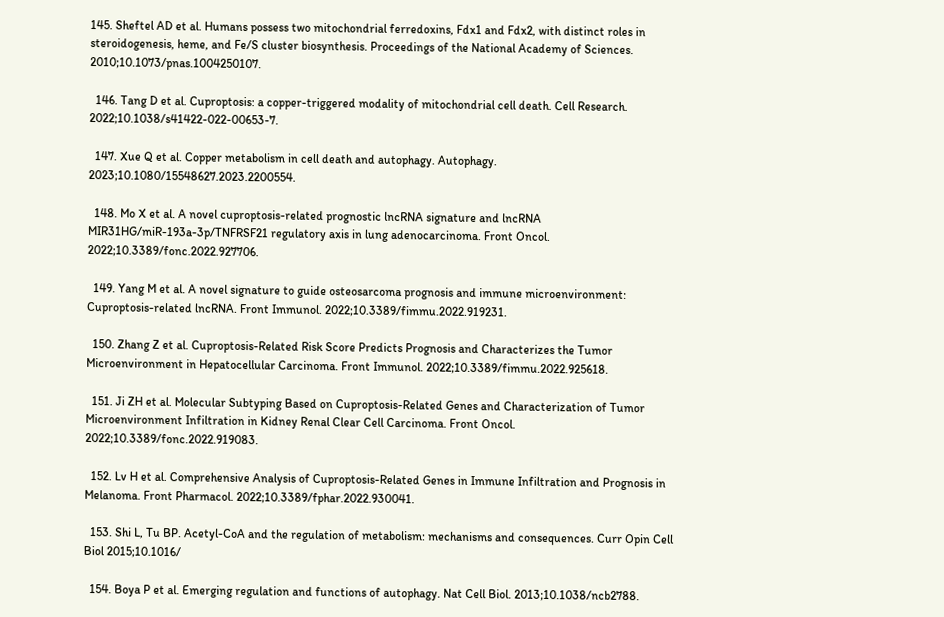145. Sheftel AD et al. Humans possess two mitochondrial ferredoxins, Fdx1 and Fdx2, with distinct roles in steroidogenesis, heme, and Fe/S cluster biosynthesis. Proceedings of the National Academy of Sciences. 2010;10.1073/pnas.1004250107.

  146. Tang D et al. Cuproptosis: a copper-triggered modality of mitochondrial cell death. Cell Research. 2022;10.1038/s41422-022-00653-7.

  147. Xue Q et al. Copper metabolism in cell death and autophagy. Autophagy. 2023;10.1080/15548627.2023.2200554.

  148. Mo X et al. A novel cuproptosis-related prognostic lncRNA signature and lncRNA MIR31HG/miR-193a-3p/TNFRSF21 regulatory axis in lung adenocarcinoma. Front Oncol. 2022;10.3389/fonc.2022.927706.

  149. Yang M et al. A novel signature to guide osteosarcoma prognosis and immune microenvironment: Cuproptosis-related lncRNA. Front Immunol. 2022;10.3389/fimmu.2022.919231.

  150. Zhang Z et al. Cuproptosis-Related Risk Score Predicts Prognosis and Characterizes the Tumor Microenvironment in Hepatocellular Carcinoma. Front Immunol. 2022;10.3389/fimmu.2022.925618.

  151. Ji ZH et al. Molecular Subtyping Based on Cuproptosis-Related Genes and Characterization of Tumor Microenvironment Infiltration in Kidney Renal Clear Cell Carcinoma. Front Oncol. 2022;10.3389/fonc.2022.919083.

  152. Lv H et al. Comprehensive Analysis of Cuproptosis-Related Genes in Immune Infiltration and Prognosis in Melanoma. Front Pharmacol. 2022;10.3389/fphar.2022.930041.

  153. Shi L, Tu BP. Acetyl-CoA and the regulation of metabolism: mechanisms and consequences. Curr Opin Cell Biol 2015;10.1016/

  154. Boya P et al. Emerging regulation and functions of autophagy. Nat Cell Biol. 2013;10.1038/ncb2788.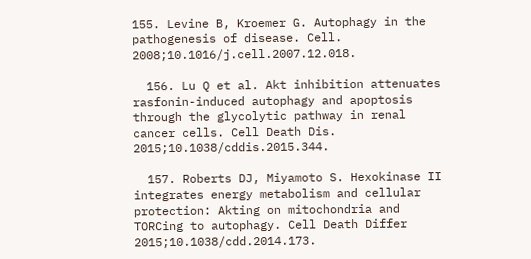155. Levine B, Kroemer G. Autophagy in the pathogenesis of disease. Cell. 2008;10.1016/j.cell.2007.12.018.

  156. Lu Q et al. Akt inhibition attenuates rasfonin-induced autophagy and apoptosis through the glycolytic pathway in renal cancer cells. Cell Death Dis. 2015;10.1038/cddis.2015.344.

  157. Roberts DJ, Miyamoto S. Hexokinase II integrates energy metabolism and cellular protection: Akting on mitochondria and TORCing to autophagy. Cell Death Differ 2015;10.1038/cdd.2014.173.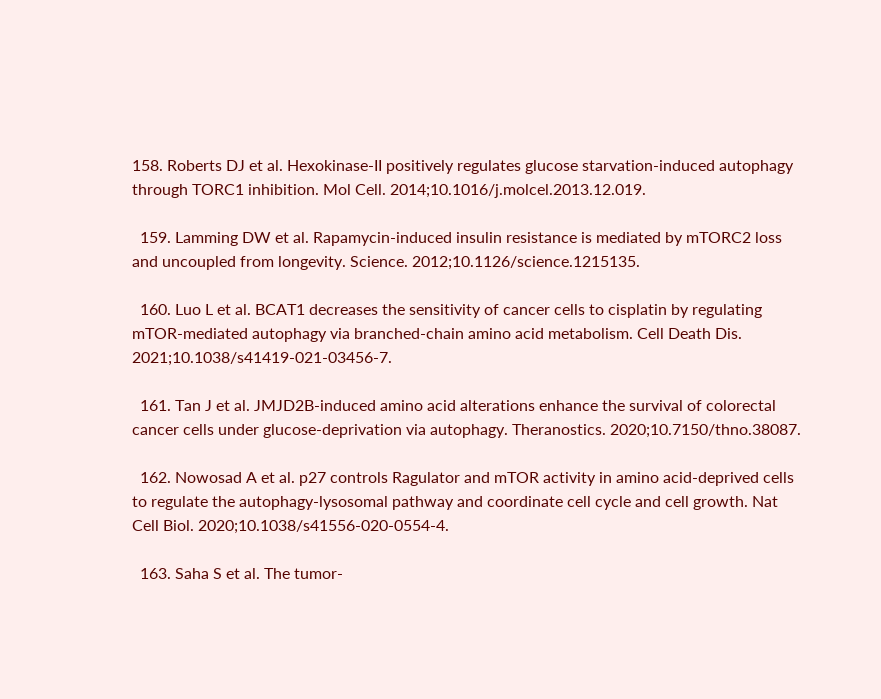158. Roberts DJ et al. Hexokinase-II positively regulates glucose starvation-induced autophagy through TORC1 inhibition. Mol Cell. 2014;10.1016/j.molcel.2013.12.019.

  159. Lamming DW et al. Rapamycin-induced insulin resistance is mediated by mTORC2 loss and uncoupled from longevity. Science. 2012;10.1126/science.1215135.

  160. Luo L et al. BCAT1 decreases the sensitivity of cancer cells to cisplatin by regulating mTOR-mediated autophagy via branched-chain amino acid metabolism. Cell Death Dis. 2021;10.1038/s41419-021-03456-7.

  161. Tan J et al. JMJD2B-induced amino acid alterations enhance the survival of colorectal cancer cells under glucose-deprivation via autophagy. Theranostics. 2020;10.7150/thno.38087.

  162. Nowosad A et al. p27 controls Ragulator and mTOR activity in amino acid-deprived cells to regulate the autophagy-lysosomal pathway and coordinate cell cycle and cell growth. Nat Cell Biol. 2020;10.1038/s41556-020-0554-4.

  163. Saha S et al. The tumor-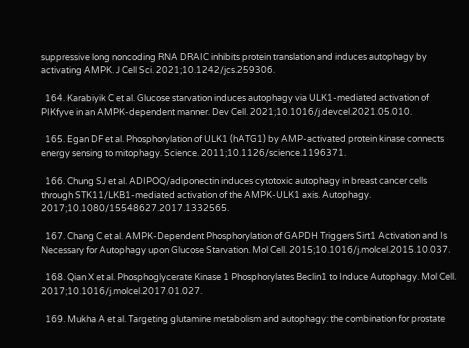suppressive long noncoding RNA DRAIC inhibits protein translation and induces autophagy by activating AMPK. J Cell Sci. 2021;10.1242/jcs.259306.

  164. Karabiyik C et al. Glucose starvation induces autophagy via ULK1-mediated activation of PIKfyve in an AMPK-dependent manner. Dev Cell. 2021;10.1016/j.devcel.2021.05.010.

  165. Egan DF et al. Phosphorylation of ULK1 (hATG1) by AMP-activated protein kinase connects energy sensing to mitophagy. Science. 2011;10.1126/science.1196371.

  166. Chung SJ et al. ADIPOQ/adiponectin induces cytotoxic autophagy in breast cancer cells through STK11/LKB1-mediated activation of the AMPK-ULK1 axis. Autophagy. 2017;10.1080/15548627.2017.1332565.

  167. Chang C et al. AMPK-Dependent Phosphorylation of GAPDH Triggers Sirt1 Activation and Is Necessary for Autophagy upon Glucose Starvation. Mol Cell. 2015;10.1016/j.molcel.2015.10.037.

  168. Qian X et al. Phosphoglycerate Kinase 1 Phosphorylates Beclin1 to Induce Autophagy. Mol Cell. 2017;10.1016/j.molcel.2017.01.027.

  169. Mukha A et al. Targeting glutamine metabolism and autophagy: the combination for prostate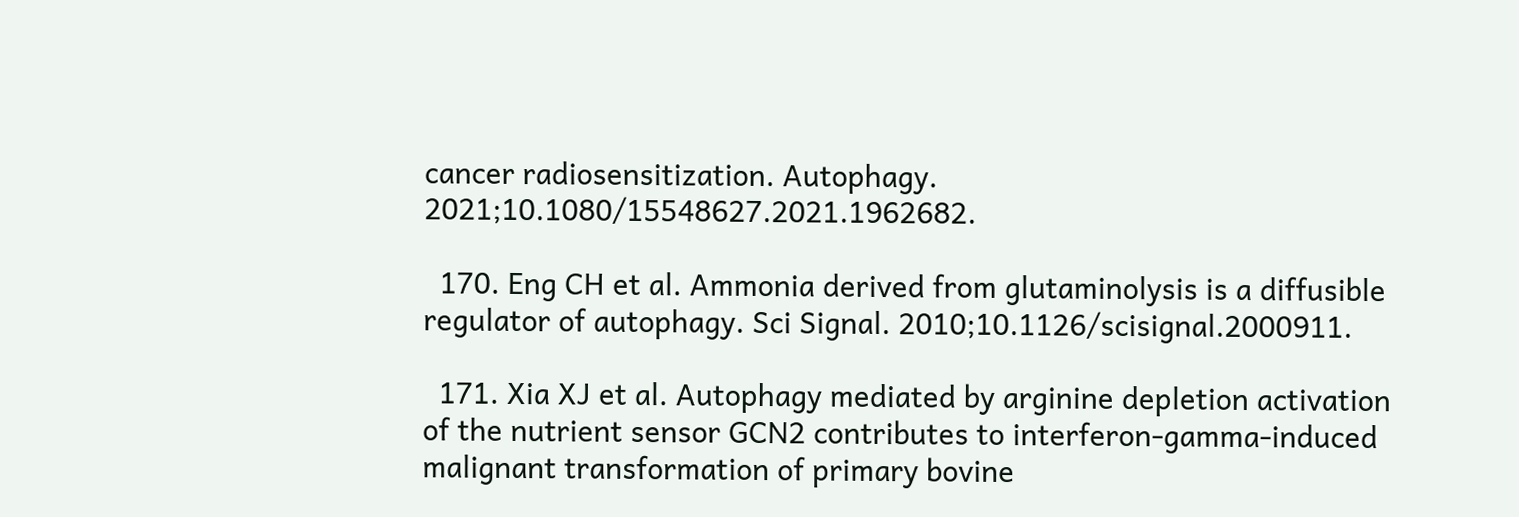cancer radiosensitization. Autophagy. 2021;10.1080/15548627.2021.1962682.

  170. Eng CH et al. Ammonia derived from glutaminolysis is a diffusible regulator of autophagy. Sci Signal. 2010;10.1126/scisignal.2000911.

  171. Xia XJ et al. Autophagy mediated by arginine depletion activation of the nutrient sensor GCN2 contributes to interferon-gamma-induced malignant transformation of primary bovine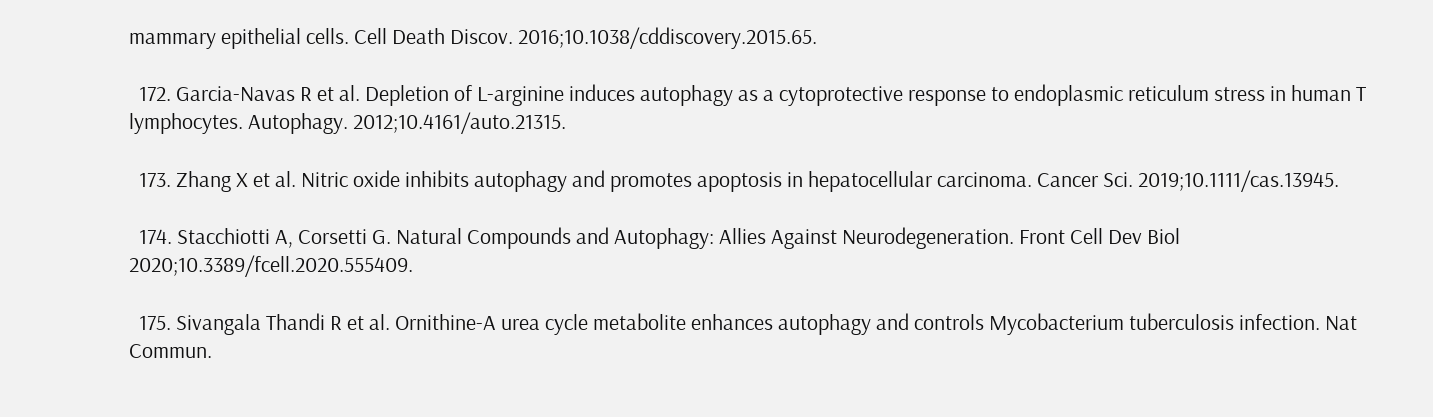mammary epithelial cells. Cell Death Discov. 2016;10.1038/cddiscovery.2015.65.

  172. Garcia-Navas R et al. Depletion of L-arginine induces autophagy as a cytoprotective response to endoplasmic reticulum stress in human T lymphocytes. Autophagy. 2012;10.4161/auto.21315.

  173. Zhang X et al. Nitric oxide inhibits autophagy and promotes apoptosis in hepatocellular carcinoma. Cancer Sci. 2019;10.1111/cas.13945.

  174. Stacchiotti A, Corsetti G. Natural Compounds and Autophagy: Allies Against Neurodegeneration. Front Cell Dev Biol 2020;10.3389/fcell.2020.555409.

  175. Sivangala Thandi R et al. Ornithine-A urea cycle metabolite enhances autophagy and controls Mycobacterium tuberculosis infection. Nat Commun.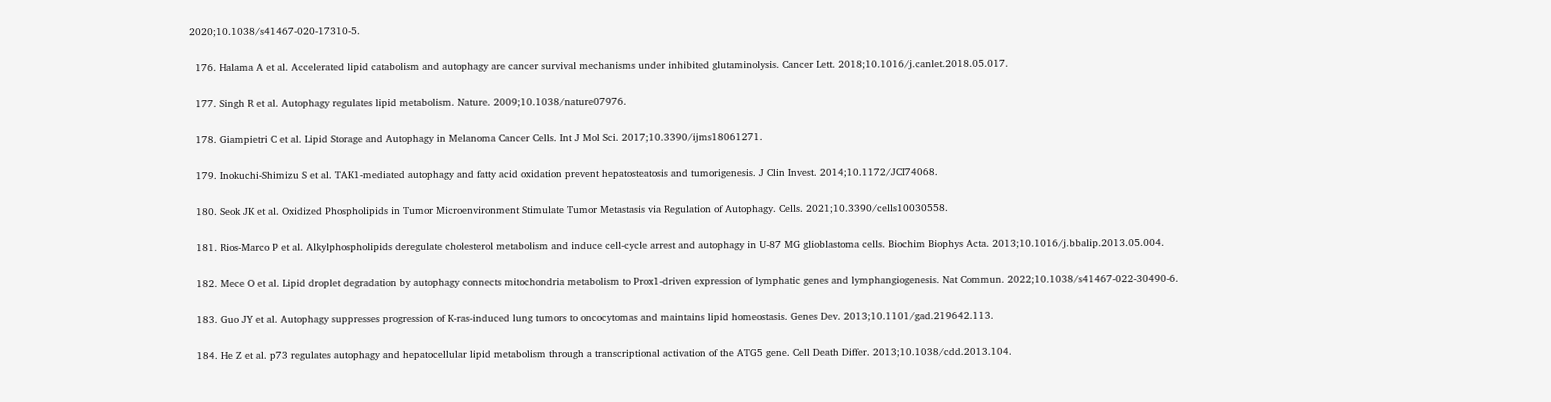2020;10.1038/s41467-020-17310-5.

  176. Halama A et al. Accelerated lipid catabolism and autophagy are cancer survival mechanisms under inhibited glutaminolysis. Cancer Lett. 2018;10.1016/j.canlet.2018.05.017.

  177. Singh R et al. Autophagy regulates lipid metabolism. Nature. 2009;10.1038/nature07976.

  178. Giampietri C et al. Lipid Storage and Autophagy in Melanoma Cancer Cells. Int J Mol Sci. 2017;10.3390/ijms18061271.

  179. Inokuchi-Shimizu S et al. TAK1-mediated autophagy and fatty acid oxidation prevent hepatosteatosis and tumorigenesis. J Clin Invest. 2014;10.1172/JCI74068.

  180. Seok JK et al. Oxidized Phospholipids in Tumor Microenvironment Stimulate Tumor Metastasis via Regulation of Autophagy. Cells. 2021;10.3390/cells10030558.

  181. Rios-Marco P et al. Alkylphospholipids deregulate cholesterol metabolism and induce cell-cycle arrest and autophagy in U-87 MG glioblastoma cells. Biochim Biophys Acta. 2013;10.1016/j.bbalip.2013.05.004.

  182. Mece O et al. Lipid droplet degradation by autophagy connects mitochondria metabolism to Prox1-driven expression of lymphatic genes and lymphangiogenesis. Nat Commun. 2022;10.1038/s41467-022-30490-6.

  183. Guo JY et al. Autophagy suppresses progression of K-ras-induced lung tumors to oncocytomas and maintains lipid homeostasis. Genes Dev. 2013;10.1101/gad.219642.113.

  184. He Z et al. p73 regulates autophagy and hepatocellular lipid metabolism through a transcriptional activation of the ATG5 gene. Cell Death Differ. 2013;10.1038/cdd.2013.104.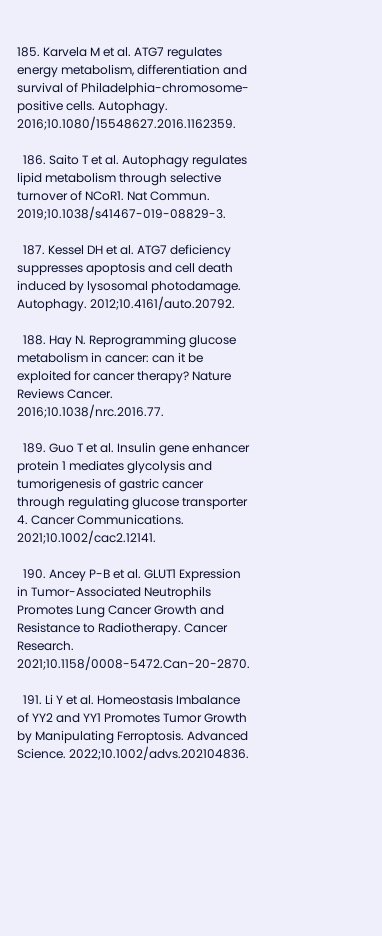185. Karvela M et al. ATG7 regulates energy metabolism, differentiation and survival of Philadelphia-chromosome-positive cells. Autophagy. 2016;10.1080/15548627.2016.1162359.

  186. Saito T et al. Autophagy regulates lipid metabolism through selective turnover of NCoR1. Nat Commun. 2019;10.1038/s41467-019-08829-3.

  187. Kessel DH et al. ATG7 deficiency suppresses apoptosis and cell death induced by lysosomal photodamage. Autophagy. 2012;10.4161/auto.20792.

  188. Hay N. Reprogramming glucose metabolism in cancer: can it be exploited for cancer therapy? Nature Reviews Cancer. 2016;10.1038/nrc.2016.77.

  189. Guo T et al. Insulin gene enhancer protein 1 mediates glycolysis and tumorigenesis of gastric cancer through regulating glucose transporter 4. Cancer Communications. 2021;10.1002/cac2.12141.

  190. Ancey P-B et al. GLUT1 Expression in Tumor-Associated Neutrophils Promotes Lung Cancer Growth and Resistance to Radiotherapy. Cancer Research. 2021;10.1158/0008-5472.Can-20-2870.

  191. Li Y et al. Homeostasis Imbalance of YY2 and YY1 Promotes Tumor Growth by Manipulating Ferroptosis. Advanced Science. 2022;10.1002/advs.202104836.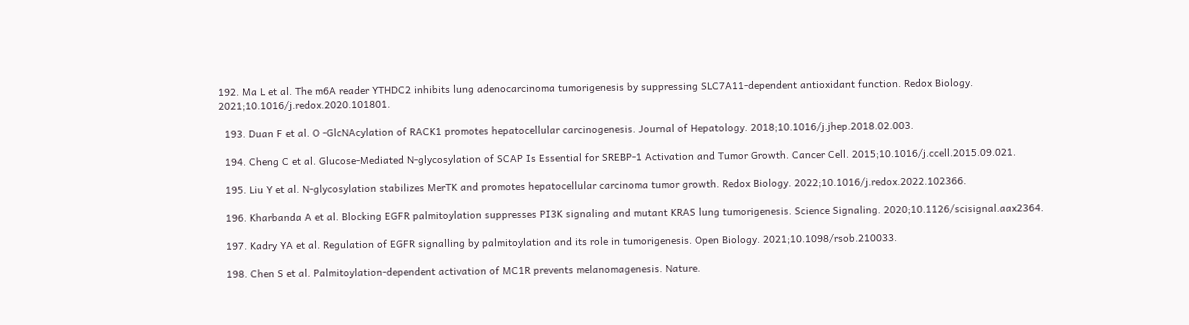192. Ma L et al. The m6A reader YTHDC2 inhibits lung adenocarcinoma tumorigenesis by suppressing SLC7A11-dependent antioxidant function. Redox Biology. 2021;10.1016/j.redox.2020.101801.

  193. Duan F et al. O -GlcNAcylation of RACK1 promotes hepatocellular carcinogenesis. Journal of Hepatology. 2018;10.1016/j.jhep.2018.02.003.

  194. Cheng C et al. Glucose-Mediated N-glycosylation of SCAP Is Essential for SREBP-1 Activation and Tumor Growth. Cancer Cell. 2015;10.1016/j.ccell.2015.09.021.

  195. Liu Y et al. N-glycosylation stabilizes MerTK and promotes hepatocellular carcinoma tumor growth. Redox Biology. 2022;10.1016/j.redox.2022.102366.

  196. Kharbanda A et al. Blocking EGFR palmitoylation suppresses PI3K signaling and mutant KRAS lung tumorigenesis. Science Signaling. 2020;10.1126/scisignal.aax2364.

  197. Kadry YA et al. Regulation of EGFR signalling by palmitoylation and its role in tumorigenesis. Open Biology. 2021;10.1098/rsob.210033.

  198. Chen S et al. Palmitoylation-dependent activation of MC1R prevents melanomagenesis. Nature.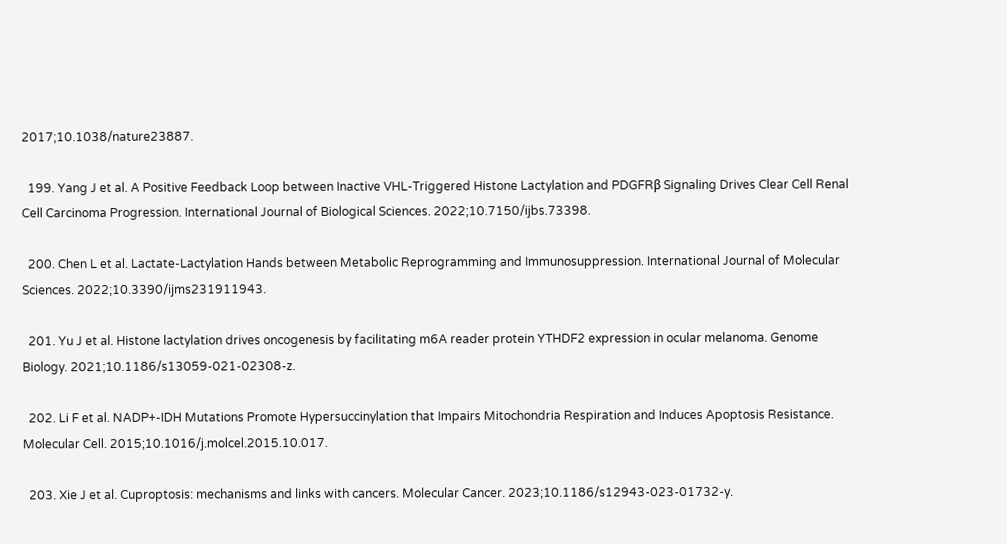2017;10.1038/nature23887.

  199. Yang J et al. A Positive Feedback Loop between Inactive VHL-Triggered Histone Lactylation and PDGFRβ Signaling Drives Clear Cell Renal Cell Carcinoma Progression. International Journal of Biological Sciences. 2022;10.7150/ijbs.73398.

  200. Chen L et al. Lactate-Lactylation Hands between Metabolic Reprogramming and Immunosuppression. International Journal of Molecular Sciences. 2022;10.3390/ijms231911943.

  201. Yu J et al. Histone lactylation drives oncogenesis by facilitating m6A reader protein YTHDF2 expression in ocular melanoma. Genome Biology. 2021;10.1186/s13059-021-02308-z.

  202. Li F et al. NADP+-IDH Mutations Promote Hypersuccinylation that Impairs Mitochondria Respiration and Induces Apoptosis Resistance. Molecular Cell. 2015;10.1016/j.molcel.2015.10.017.

  203. Xie J et al. Cuproptosis: mechanisms and links with cancers. Molecular Cancer. 2023;10.1186/s12943-023-01732-y.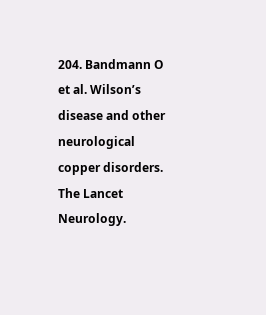204. Bandmann O et al. Wilson’s disease and other neurological copper disorders. The Lancet Neurology.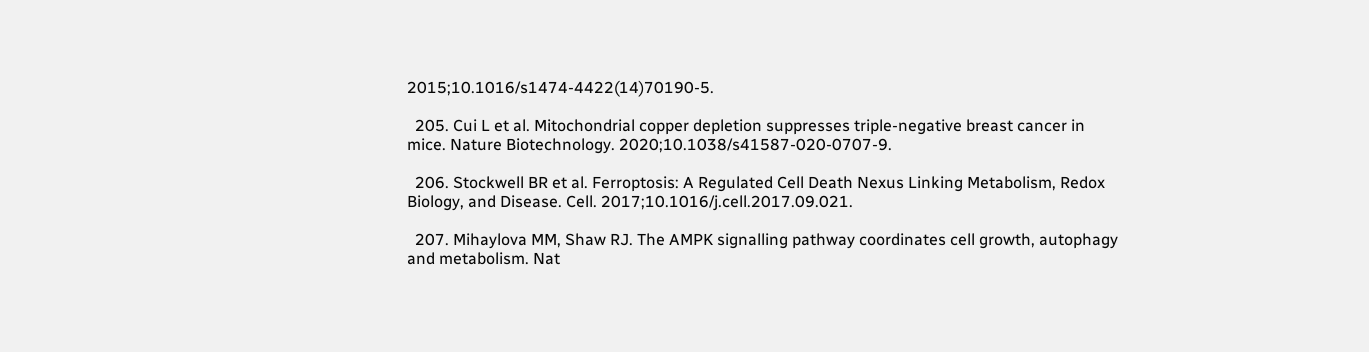2015;10.1016/s1474-4422(14)70190-5.

  205. Cui L et al. Mitochondrial copper depletion suppresses triple-negative breast cancer in mice. Nature Biotechnology. 2020;10.1038/s41587-020-0707-9.

  206. Stockwell BR et al. Ferroptosis: A Regulated Cell Death Nexus Linking Metabolism, Redox Biology, and Disease. Cell. 2017;10.1016/j.cell.2017.09.021.

  207. Mihaylova MM, Shaw RJ. The AMPK signalling pathway coordinates cell growth, autophagy and metabolism. Nat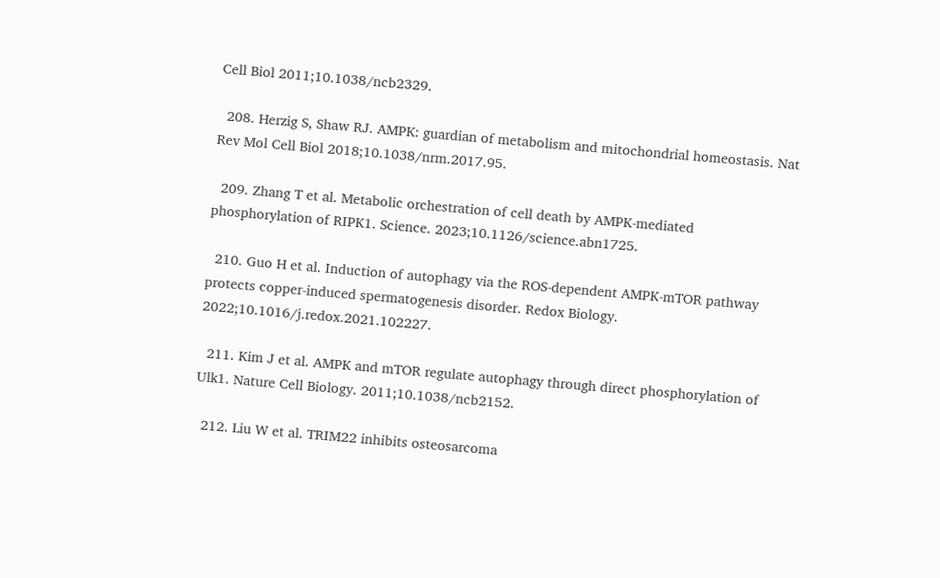Cell Biol 2011;10.1038/ncb2329.

  208. Herzig S, Shaw RJ. AMPK: guardian of metabolism and mitochondrial homeostasis. Nat Rev Mol Cell Biol 2018;10.1038/nrm.2017.95.

  209. Zhang T et al. Metabolic orchestration of cell death by AMPK-mediated phosphorylation of RIPK1. Science. 2023;10.1126/science.abn1725.

  210. Guo H et al. Induction of autophagy via the ROS-dependent AMPK-mTOR pathway protects copper-induced spermatogenesis disorder. Redox Biology. 2022;10.1016/j.redox.2021.102227.

  211. Kim J et al. AMPK and mTOR regulate autophagy through direct phosphorylation of Ulk1. Nature Cell Biology. 2011;10.1038/ncb2152.

  212. Liu W et al. TRIM22 inhibits osteosarcoma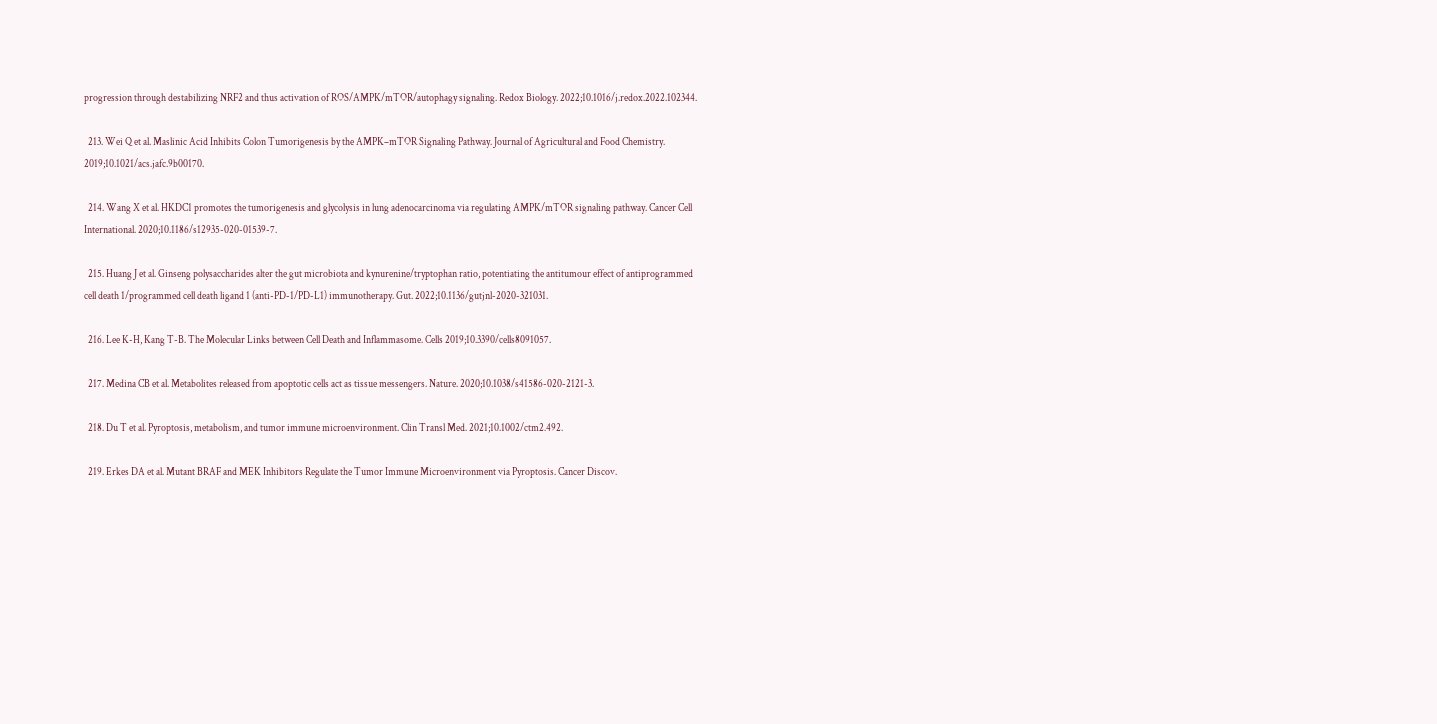progression through destabilizing NRF2 and thus activation of ROS/AMPK/mTOR/autophagy signaling. Redox Biology. 2022;10.1016/j.redox.2022.102344.

  213. Wei Q et al. Maslinic Acid Inhibits Colon Tumorigenesis by the AMPK–mTOR Signaling Pathway. Journal of Agricultural and Food Chemistry. 2019;10.1021/acs.jafc.9b00170.

  214. Wang X et al. HKDC1 promotes the tumorigenesis and glycolysis in lung adenocarcinoma via regulating AMPK/mTOR signaling pathway. Cancer Cell International. 2020;10.1186/s12935-020-01539-7.

  215. Huang J et al. Ginseng polysaccharides alter the gut microbiota and kynurenine/tryptophan ratio, potentiating the antitumour effect of antiprogrammed cell death 1/programmed cell death ligand 1 (anti-PD-1/PD-L1) immunotherapy. Gut. 2022;10.1136/gutjnl-2020-321031.

  216. Lee K-H, Kang T-B. The Molecular Links between Cell Death and Inflammasome. Cells 2019;10.3390/cells8091057.

  217. Medina CB et al. Metabolites released from apoptotic cells act as tissue messengers. Nature. 2020;10.1038/s41586-020-2121-3.

  218. Du T et al. Pyroptosis, metabolism, and tumor immune microenvironment. Clin Transl Med. 2021;10.1002/ctm2.492.

  219. Erkes DA et al. Mutant BRAF and MEK Inhibitors Regulate the Tumor Immune Microenvironment via Pyroptosis. Cancer Discov.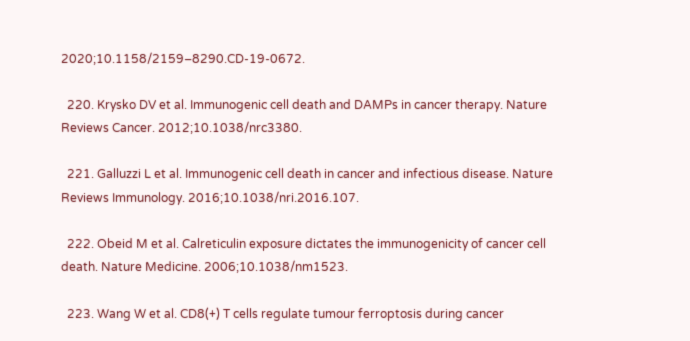2020;10.1158/2159–8290.CD-19-0672.

  220. Krysko DV et al. Immunogenic cell death and DAMPs in cancer therapy. Nature Reviews Cancer. 2012;10.1038/nrc3380.

  221. Galluzzi L et al. Immunogenic cell death in cancer and infectious disease. Nature Reviews Immunology. 2016;10.1038/nri.2016.107.

  222. Obeid M et al. Calreticulin exposure dictates the immunogenicity of cancer cell death. Nature Medicine. 2006;10.1038/nm1523.

  223. Wang W et al. CD8(+) T cells regulate tumour ferroptosis during cancer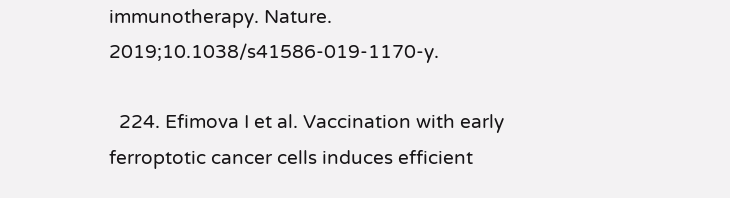immunotherapy. Nature. 2019;10.1038/s41586-019-1170-y.

  224. Efimova I et al. Vaccination with early ferroptotic cancer cells induces efficient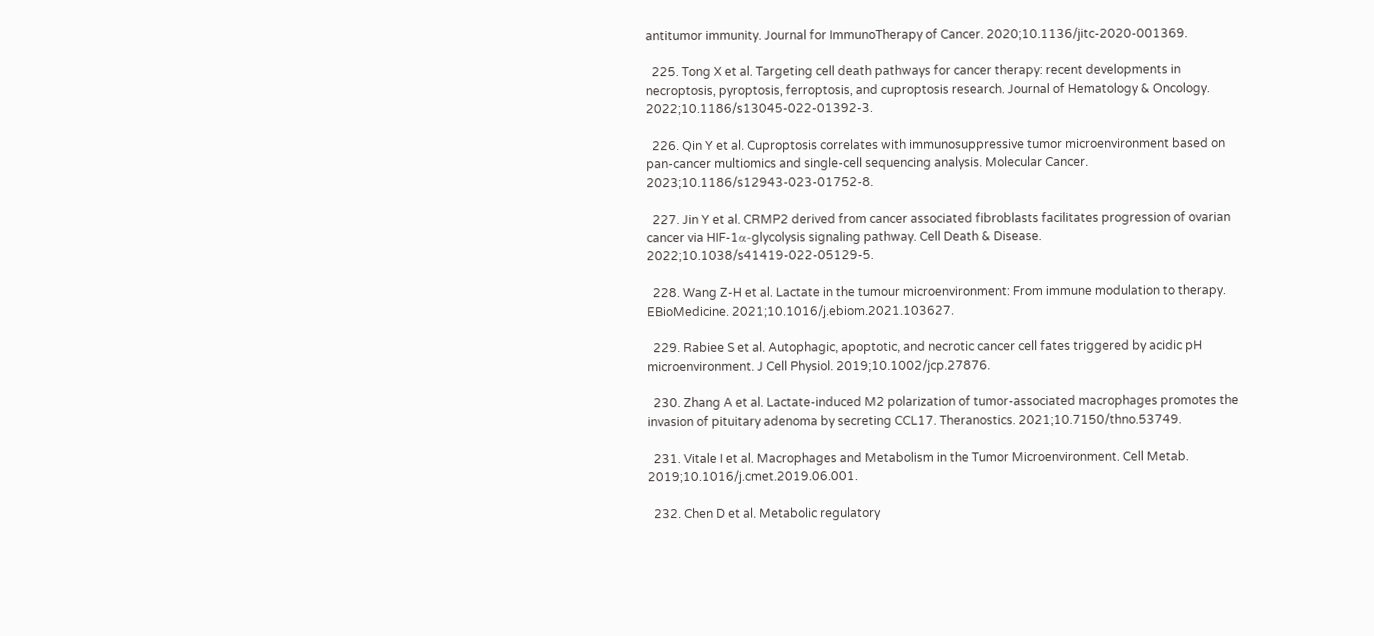antitumor immunity. Journal for ImmunoTherapy of Cancer. 2020;10.1136/jitc-2020-001369.

  225. Tong X et al. Targeting cell death pathways for cancer therapy: recent developments in necroptosis, pyroptosis, ferroptosis, and cuproptosis research. Journal of Hematology & Oncology. 2022;10.1186/s13045-022-01392-3.

  226. Qin Y et al. Cuproptosis correlates with immunosuppressive tumor microenvironment based on pan-cancer multiomics and single-cell sequencing analysis. Molecular Cancer. 2023;10.1186/s12943-023-01752-8.

  227. Jin Y et al. CRMP2 derived from cancer associated fibroblasts facilitates progression of ovarian cancer via HIF-1α-glycolysis signaling pathway. Cell Death & Disease. 2022;10.1038/s41419-022-05129-5.

  228. Wang Z-H et al. Lactate in the tumour microenvironment: From immune modulation to therapy. EBioMedicine. 2021;10.1016/j.ebiom.2021.103627.

  229. Rabiee S et al. Autophagic, apoptotic, and necrotic cancer cell fates triggered by acidic pH microenvironment. J Cell Physiol. 2019;10.1002/jcp.27876.

  230. Zhang A et al. Lactate-induced M2 polarization of tumor-associated macrophages promotes the invasion of pituitary adenoma by secreting CCL17. Theranostics. 2021;10.7150/thno.53749.

  231. Vitale I et al. Macrophages and Metabolism in the Tumor Microenvironment. Cell Metab. 2019;10.1016/j.cmet.2019.06.001.

  232. Chen D et al. Metabolic regulatory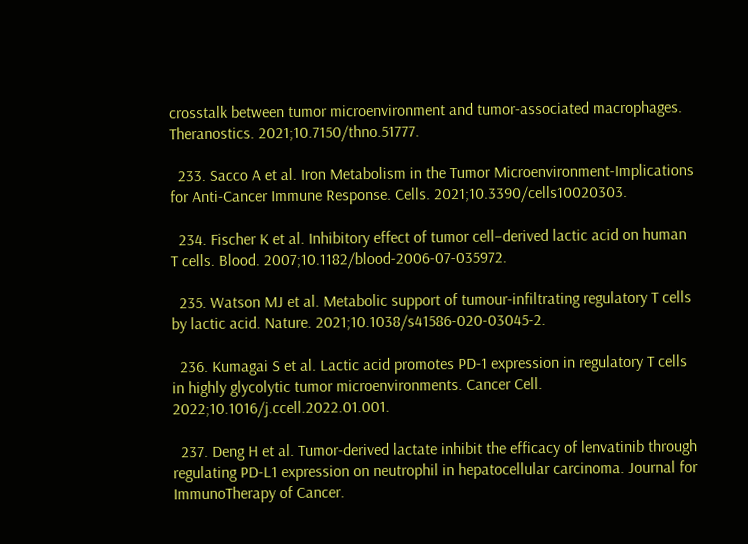crosstalk between tumor microenvironment and tumor-associated macrophages. Theranostics. 2021;10.7150/thno.51777.

  233. Sacco A et al. Iron Metabolism in the Tumor Microenvironment-Implications for Anti-Cancer Immune Response. Cells. 2021;10.3390/cells10020303.

  234. Fischer K et al. Inhibitory effect of tumor cell–derived lactic acid on human T cells. Blood. 2007;10.1182/blood-2006-07-035972.

  235. Watson MJ et al. Metabolic support of tumour-infiltrating regulatory T cells by lactic acid. Nature. 2021;10.1038/s41586-020-03045-2.

  236. Kumagai S et al. Lactic acid promotes PD-1 expression in regulatory T cells in highly glycolytic tumor microenvironments. Cancer Cell. 2022;10.1016/j.ccell.2022.01.001.

  237. Deng H et al. Tumor-derived lactate inhibit the efficacy of lenvatinib through regulating PD-L1 expression on neutrophil in hepatocellular carcinoma. Journal for ImmunoTherapy of Cancer.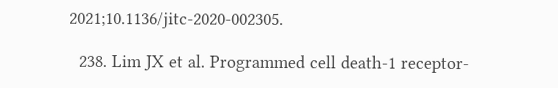2021;10.1136/jitc-2020-002305.

  238. Lim JX et al. Programmed cell death-1 receptor-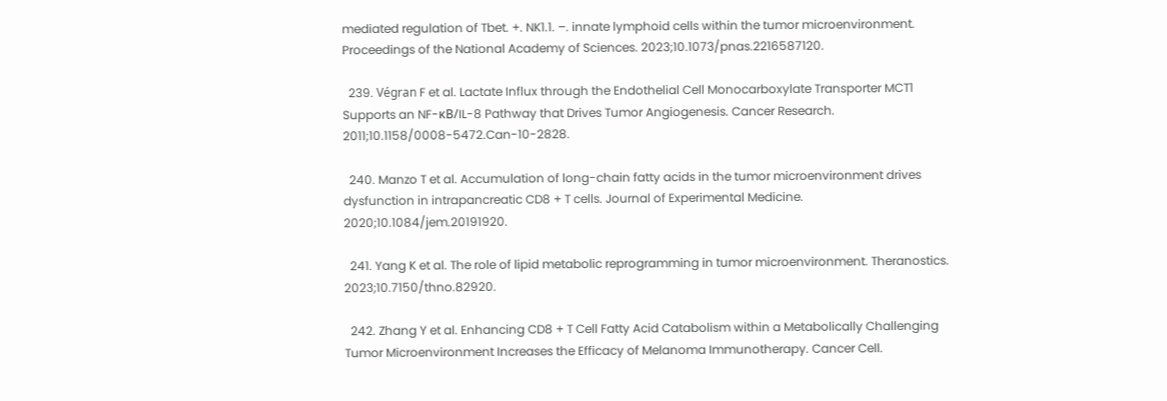mediated regulation of Tbet. +. NK1.1. –. innate lymphoid cells within the tumor microenvironment. Proceedings of the National Academy of Sciences. 2023;10.1073/pnas.2216587120.

  239. Végran F et al. Lactate Influx through the Endothelial Cell Monocarboxylate Transporter MCT1 Supports an NF-κB/IL-8 Pathway that Drives Tumor Angiogenesis. Cancer Research. 2011;10.1158/0008-5472.Can-10-2828.

  240. Manzo T et al. Accumulation of long-chain fatty acids in the tumor microenvironment drives dysfunction in intrapancreatic CD8 + T cells. Journal of Experimental Medicine. 2020;10.1084/jem.20191920.

  241. Yang K et al. The role of lipid metabolic reprogramming in tumor microenvironment. Theranostics. 2023;10.7150/thno.82920.

  242. Zhang Y et al. Enhancing CD8 + T Cell Fatty Acid Catabolism within a Metabolically Challenging Tumor Microenvironment Increases the Efficacy of Melanoma Immunotherapy. Cancer Cell.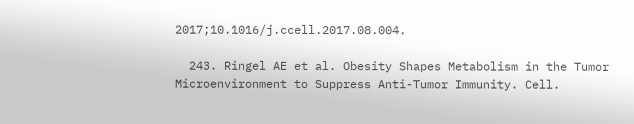2017;10.1016/j.ccell.2017.08.004.

  243. Ringel AE et al. Obesity Shapes Metabolism in the Tumor Microenvironment to Suppress Anti-Tumor Immunity. Cell.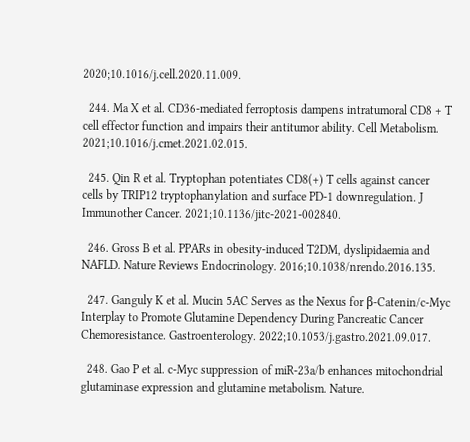2020;10.1016/j.cell.2020.11.009.

  244. Ma X et al. CD36-mediated ferroptosis dampens intratumoral CD8 + T cell effector function and impairs their antitumor ability. Cell Metabolism. 2021;10.1016/j.cmet.2021.02.015.

  245. Qin R et al. Tryptophan potentiates CD8(+) T cells against cancer cells by TRIP12 tryptophanylation and surface PD-1 downregulation. J Immunother Cancer. 2021;10.1136/jitc-2021-002840.

  246. Gross B et al. PPARs in obesity-induced T2DM, dyslipidaemia and NAFLD. Nature Reviews Endocrinology. 2016;10.1038/nrendo.2016.135.

  247. Ganguly K et al. Mucin 5AC Serves as the Nexus for β-Catenin/c-Myc Interplay to Promote Glutamine Dependency During Pancreatic Cancer Chemoresistance. Gastroenterology. 2022;10.1053/j.gastro.2021.09.017.

  248. Gao P et al. c-Myc suppression of miR-23a/b enhances mitochondrial glutaminase expression and glutamine metabolism. Nature.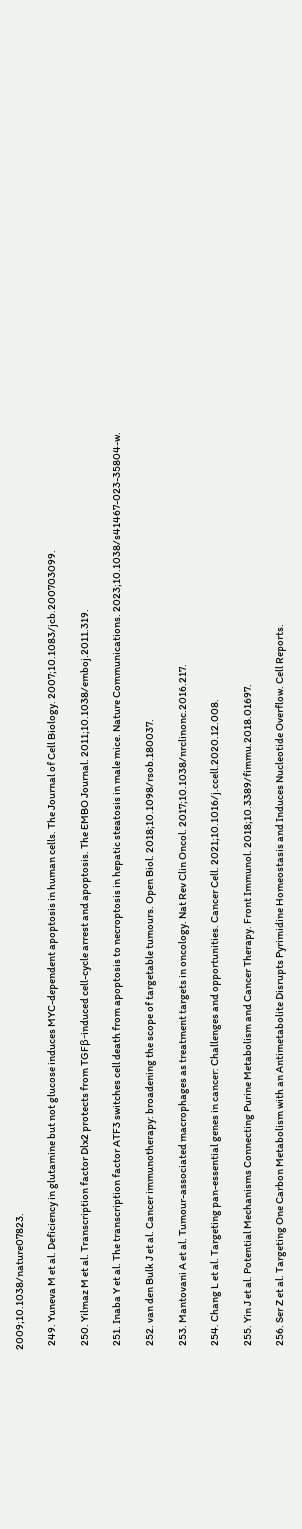2009;10.1038/nature07823.

  249. Yuneva M et al. Deficiency in glutamine but not glucose induces MYC-dependent apoptosis in human cells. The Journal of Cell Biology. 2007;10.1083/jcb.200703099.

  250. Yilmaz M et al. Transcription factor Dlx2 protects from TGFβ-induced cell-cycle arrest and apoptosis. The EMBO Journal. 2011;10.1038/emboj.2011.319.

  251. Inaba Y et al. The transcription factor ATF3 switches cell death from apoptosis to necroptosis in hepatic steatosis in male mice. Nature Communications. 2023;10.1038/s41467-023-35804-w.

  252. van den Bulk J et al. Cancer immunotherapy: broadening the scope of targetable tumours. Open Biol. 2018;10.1098/rsob.180037.

  253. Mantovani A et al. Tumour-associated macrophages as treatment targets in oncology. Nat Rev Clin Oncol. 2017;10.1038/nrclinonc.2016.217.

  254. Chang L et al. Targeting pan-essential genes in cancer: Challenges and opportunities. Cancer Cell. 2021;10.1016/j.ccell.2020.12.008.

  255. Yin J et al. Potential Mechanisms Connecting Purine Metabolism and Cancer Therapy. Front Immunol. 2018;10.3389/fimmu.2018.01697.

  256. Ser Z et al. Targeting One Carbon Metabolism with an Antimetabolite Disrupts Pyrimidine Homeostasis and Induces Nucleotide Overflow. Cell Reports.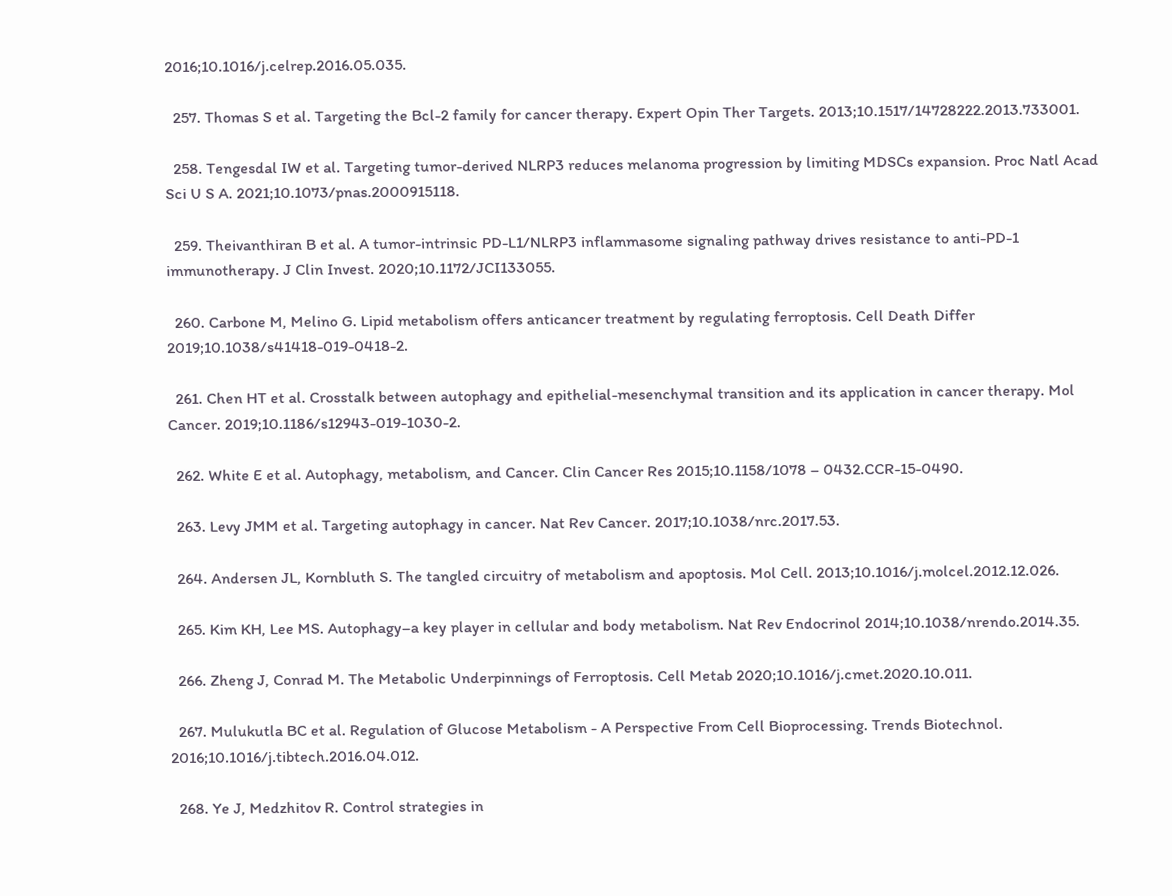2016;10.1016/j.celrep.2016.05.035.

  257. Thomas S et al. Targeting the Bcl-2 family for cancer therapy. Expert Opin Ther Targets. 2013;10.1517/14728222.2013.733001.

  258. Tengesdal IW et al. Targeting tumor-derived NLRP3 reduces melanoma progression by limiting MDSCs expansion. Proc Natl Acad Sci U S A. 2021;10.1073/pnas.2000915118.

  259. Theivanthiran B et al. A tumor-intrinsic PD-L1/NLRP3 inflammasome signaling pathway drives resistance to anti-PD-1 immunotherapy. J Clin Invest. 2020;10.1172/JCI133055.

  260. Carbone M, Melino G. Lipid metabolism offers anticancer treatment by regulating ferroptosis. Cell Death Differ 2019;10.1038/s41418-019-0418-2.

  261. Chen HT et al. Crosstalk between autophagy and epithelial-mesenchymal transition and its application in cancer therapy. Mol Cancer. 2019;10.1186/s12943-019-1030-2.

  262. White E et al. Autophagy, metabolism, and Cancer. Clin Cancer Res 2015;10.1158/1078 – 0432.CCR-15-0490.

  263. Levy JMM et al. Targeting autophagy in cancer. Nat Rev Cancer. 2017;10.1038/nrc.2017.53.

  264. Andersen JL, Kornbluth S. The tangled circuitry of metabolism and apoptosis. Mol Cell. 2013;10.1016/j.molcel.2012.12.026.

  265. Kim KH, Lee MS. Autophagy–a key player in cellular and body metabolism. Nat Rev Endocrinol 2014;10.1038/nrendo.2014.35.

  266. Zheng J, Conrad M. The Metabolic Underpinnings of Ferroptosis. Cell Metab 2020;10.1016/j.cmet.2020.10.011.

  267. Mulukutla BC et al. Regulation of Glucose Metabolism - A Perspective From Cell Bioprocessing. Trends Biotechnol. 2016;10.1016/j.tibtech.2016.04.012.

  268. Ye J, Medzhitov R. Control strategies in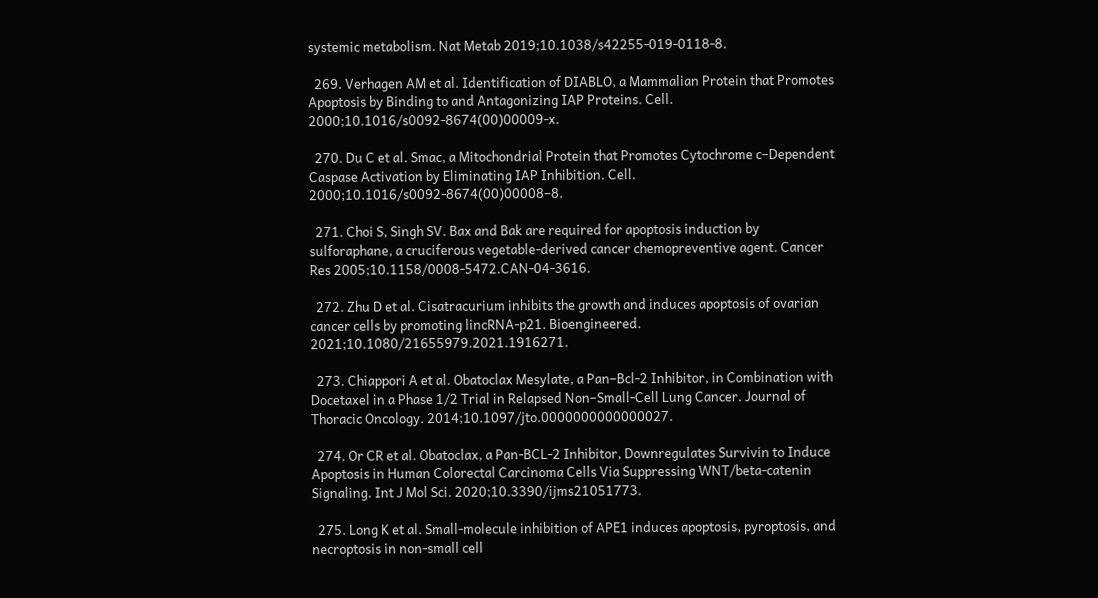systemic metabolism. Nat Metab 2019;10.1038/s42255-019-0118-8.

  269. Verhagen AM et al. Identification of DIABLO, a Mammalian Protein that Promotes Apoptosis by Binding to and Antagonizing IAP Proteins. Cell. 2000;10.1016/s0092-8674(00)00009-x.

  270. Du C et al. Smac, a Mitochondrial Protein that Promotes Cytochrome c–Dependent Caspase Activation by Eliminating IAP Inhibition. Cell. 2000;10.1016/s0092-8674(00)00008–8.

  271. Choi S, Singh SV. Bax and Bak are required for apoptosis induction by sulforaphane, a cruciferous vegetable-derived cancer chemopreventive agent. Cancer Res 2005;10.1158/0008-5472.CAN-04-3616.

  272. Zhu D et al. Cisatracurium inhibits the growth and induces apoptosis of ovarian cancer cells by promoting lincRNA-p21. Bioengineered. 2021;10.1080/21655979.2021.1916271.

  273. Chiappori A et al. Obatoclax Mesylate, a Pan–Bcl-2 Inhibitor, in Combination with Docetaxel in a Phase 1/2 Trial in Relapsed Non–Small-Cell Lung Cancer. Journal of Thoracic Oncology. 2014;10.1097/jto.0000000000000027.

  274. Or CR et al. Obatoclax, a Pan-BCL-2 Inhibitor, Downregulates Survivin to Induce Apoptosis in Human Colorectal Carcinoma Cells Via Suppressing WNT/beta-catenin Signaling. Int J Mol Sci. 2020;10.3390/ijms21051773.

  275. Long K et al. Small-molecule inhibition of APE1 induces apoptosis, pyroptosis, and necroptosis in non-small cell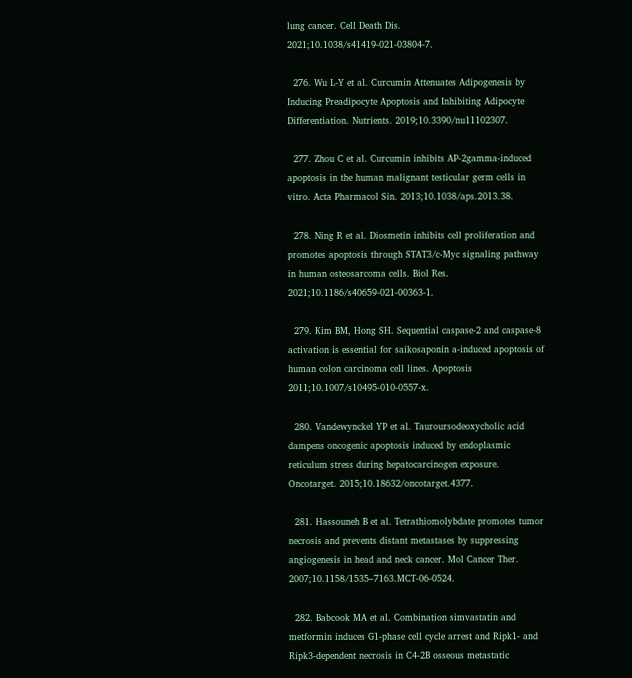lung cancer. Cell Death Dis. 2021;10.1038/s41419-021-03804-7.

  276. Wu L-Y et al. Curcumin Attenuates Adipogenesis by Inducing Preadipocyte Apoptosis and Inhibiting Adipocyte Differentiation. Nutrients. 2019;10.3390/nu11102307.

  277. Zhou C et al. Curcumin inhibits AP-2gamma-induced apoptosis in the human malignant testicular germ cells in vitro. Acta Pharmacol Sin. 2013;10.1038/aps.2013.38.

  278. Ning R et al. Diosmetin inhibits cell proliferation and promotes apoptosis through STAT3/c-Myc signaling pathway in human osteosarcoma cells. Biol Res. 2021;10.1186/s40659-021-00363-1.

  279. Kim BM, Hong SH. Sequential caspase-2 and caspase-8 activation is essential for saikosaponin a-induced apoptosis of human colon carcinoma cell lines. Apoptosis 2011;10.1007/s10495-010-0557-x.

  280. Vandewynckel YP et al. Tauroursodeoxycholic acid dampens oncogenic apoptosis induced by endoplasmic reticulum stress during hepatocarcinogen exposure. Oncotarget. 2015;10.18632/oncotarget.4377.

  281. Hassouneh B et al. Tetrathiomolybdate promotes tumor necrosis and prevents distant metastases by suppressing angiogenesis in head and neck cancer. Mol Cancer Ther. 2007;10.1158/1535–7163.MCT-06-0524.

  282. Babcook MA et al. Combination simvastatin and metformin induces G1-phase cell cycle arrest and Ripk1- and Ripk3-dependent necrosis in C4-2B osseous metastatic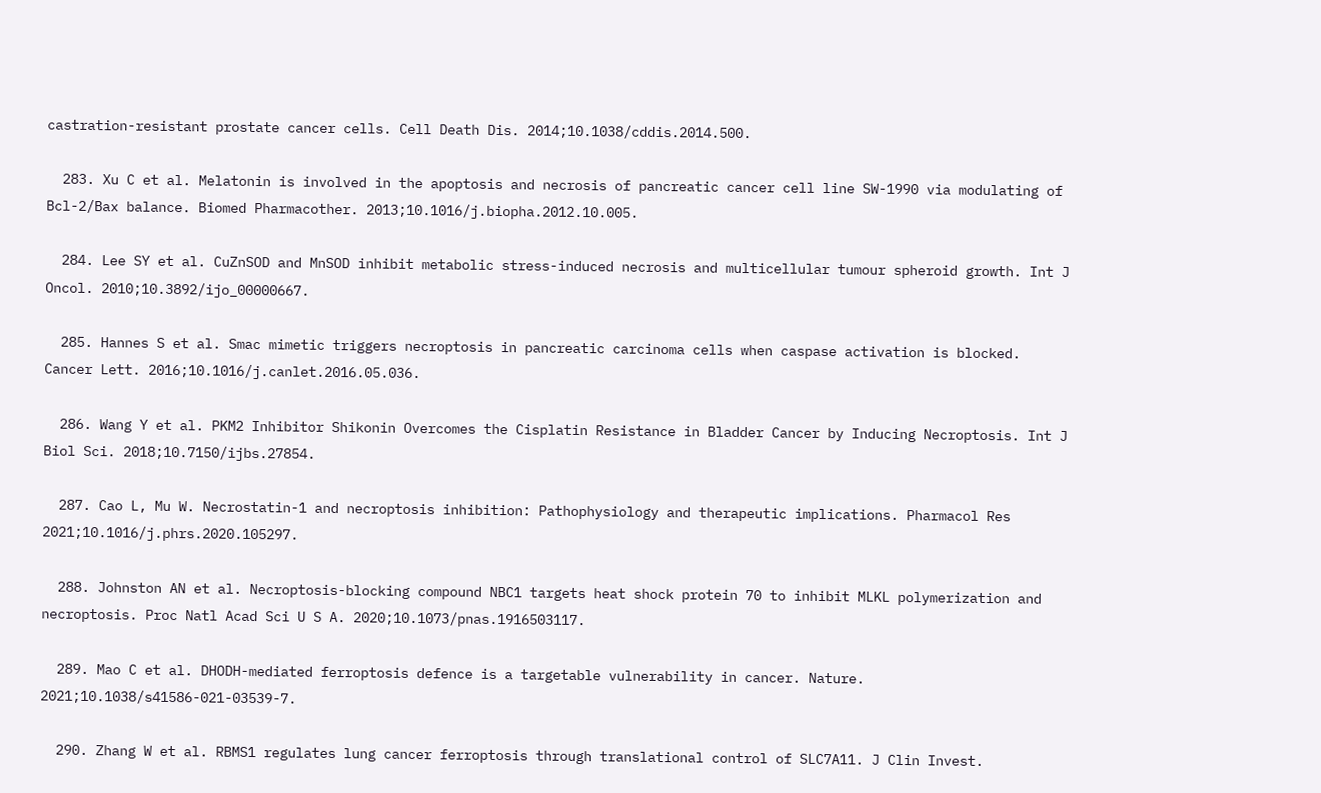castration-resistant prostate cancer cells. Cell Death Dis. 2014;10.1038/cddis.2014.500.

  283. Xu C et al. Melatonin is involved in the apoptosis and necrosis of pancreatic cancer cell line SW-1990 via modulating of Bcl-2/Bax balance. Biomed Pharmacother. 2013;10.1016/j.biopha.2012.10.005.

  284. Lee SY et al. CuZnSOD and MnSOD inhibit metabolic stress-induced necrosis and multicellular tumour spheroid growth. Int J Oncol. 2010;10.3892/ijo_00000667.

  285. Hannes S et al. Smac mimetic triggers necroptosis in pancreatic carcinoma cells when caspase activation is blocked. Cancer Lett. 2016;10.1016/j.canlet.2016.05.036.

  286. Wang Y et al. PKM2 Inhibitor Shikonin Overcomes the Cisplatin Resistance in Bladder Cancer by Inducing Necroptosis. Int J Biol Sci. 2018;10.7150/ijbs.27854.

  287. Cao L, Mu W. Necrostatin-1 and necroptosis inhibition: Pathophysiology and therapeutic implications. Pharmacol Res 2021;10.1016/j.phrs.2020.105297.

  288. Johnston AN et al. Necroptosis-blocking compound NBC1 targets heat shock protein 70 to inhibit MLKL polymerization and necroptosis. Proc Natl Acad Sci U S A. 2020;10.1073/pnas.1916503117.

  289. Mao C et al. DHODH-mediated ferroptosis defence is a targetable vulnerability in cancer. Nature. 2021;10.1038/s41586-021-03539-7.

  290. Zhang W et al. RBMS1 regulates lung cancer ferroptosis through translational control of SLC7A11. J Clin Invest.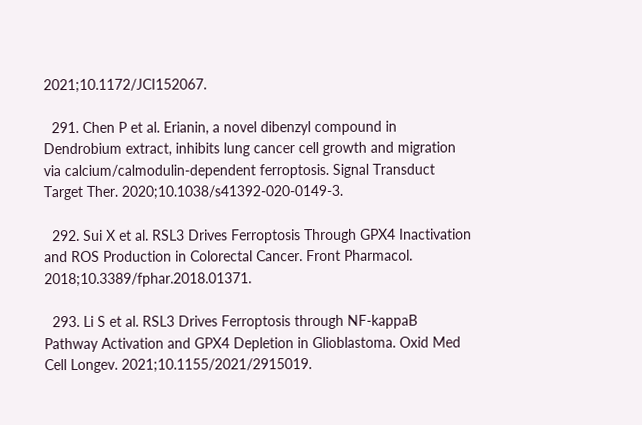2021;10.1172/JCI152067.

  291. Chen P et al. Erianin, a novel dibenzyl compound in Dendrobium extract, inhibits lung cancer cell growth and migration via calcium/calmodulin-dependent ferroptosis. Signal Transduct Target Ther. 2020;10.1038/s41392-020-0149-3.

  292. Sui X et al. RSL3 Drives Ferroptosis Through GPX4 Inactivation and ROS Production in Colorectal Cancer. Front Pharmacol. 2018;10.3389/fphar.2018.01371.

  293. Li S et al. RSL3 Drives Ferroptosis through NF-kappaB Pathway Activation and GPX4 Depletion in Glioblastoma. Oxid Med Cell Longev. 2021;10.1155/2021/2915019.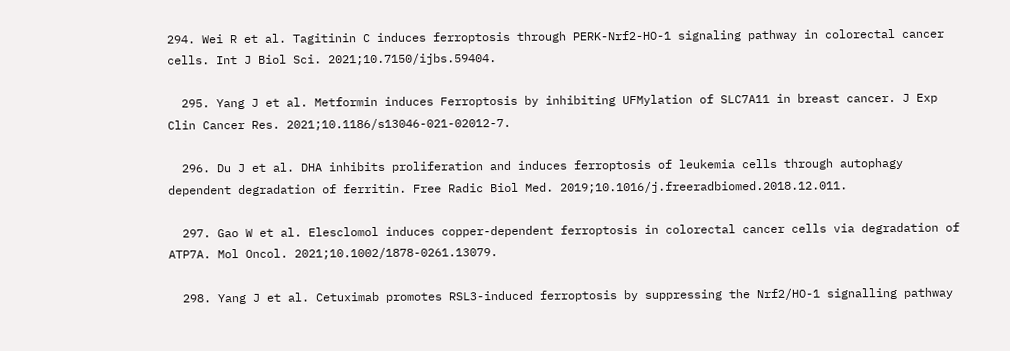294. Wei R et al. Tagitinin C induces ferroptosis through PERK-Nrf2-HO-1 signaling pathway in colorectal cancer cells. Int J Biol Sci. 2021;10.7150/ijbs.59404.

  295. Yang J et al. Metformin induces Ferroptosis by inhibiting UFMylation of SLC7A11 in breast cancer. J Exp Clin Cancer Res. 2021;10.1186/s13046-021-02012-7.

  296. Du J et al. DHA inhibits proliferation and induces ferroptosis of leukemia cells through autophagy dependent degradation of ferritin. Free Radic Biol Med. 2019;10.1016/j.freeradbiomed.2018.12.011.

  297. Gao W et al. Elesclomol induces copper-dependent ferroptosis in colorectal cancer cells via degradation of ATP7A. Mol Oncol. 2021;10.1002/1878-0261.13079.

  298. Yang J et al. Cetuximab promotes RSL3-induced ferroptosis by suppressing the Nrf2/HO-1 signalling pathway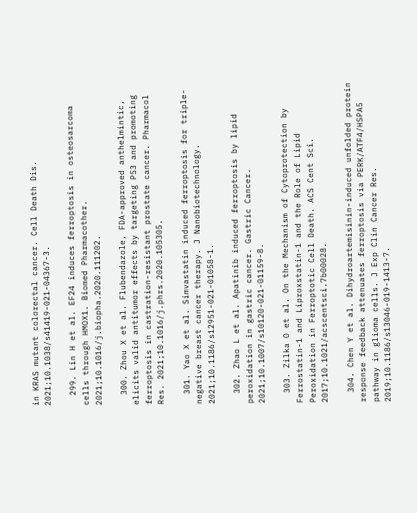in KRAS mutant colorectal cancer. Cell Death Dis. 2021;10.1038/s41419-021-04367-3.

  299. Lin H et al. EF24 induces ferroptosis in osteosarcoma cells through HMOX1. Biomed Pharmacother. 2021;10.1016/j.biopha.2020.111202.

  300. Zhou X et al. Flubendazole, FDA-approved anthelmintic, elicits valid antitumor effects by targeting P53 and promoting ferroptosis in castration-resistant prostate cancer. Pharmacol Res. 2021;10.1016/j.phrs.2020.105305.

  301. Yao X et al. Simvastatin induced ferroptosis for triple-negative breast cancer therapy. J Nanobiotechnology. 2021;10.1186/s12951-021-01058-1.

  302. Zhao L et al. Apatinib induced ferroptosis by lipid peroxidation in gastric cancer. Gastric Cancer. 2021;10.1007/s10120-021-01159-8.

  303. Zilka O et al. On the Mechanism of Cytoprotection by Ferrostatin-1 and Liproxstatin-1 and the Role of Lipid Peroxidation in Ferroptotic Cell Death. ACS Cent Sci. 2017;10.1021/acscentsci.7b00028.

  304. Chen Y et al. Dihydroartemisinin-induced unfolded protein response feedback attenuates ferroptosis via PERK/ATF4/HSPA5 pathway in glioma cells. J Exp Clin Cancer Res. 2019;10.1186/s13046-019-1413-7.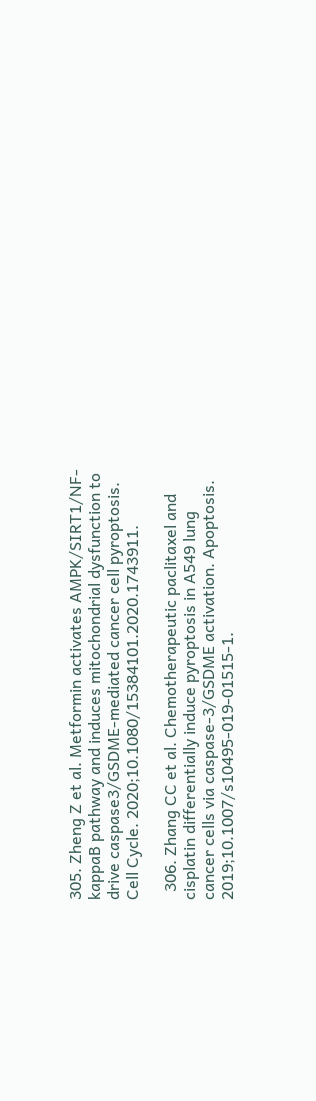305. Zheng Z et al. Metformin activates AMPK/SIRT1/NF-kappaB pathway and induces mitochondrial dysfunction to drive caspase3/GSDME-mediated cancer cell pyroptosis. Cell Cycle. 2020;10.1080/15384101.2020.1743911.

  306. Zhang CC et al. Chemotherapeutic paclitaxel and cisplatin differentially induce pyroptosis in A549 lung cancer cells via caspase-3/GSDME activation. Apoptosis. 2019;10.1007/s10495-019-01515-1.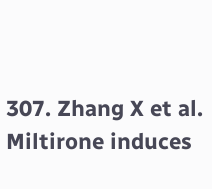307. Zhang X et al. Miltirone induces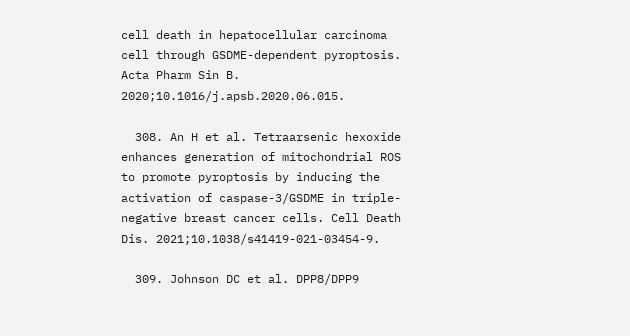cell death in hepatocellular carcinoma cell through GSDME-dependent pyroptosis. Acta Pharm Sin B. 2020;10.1016/j.apsb.2020.06.015.

  308. An H et al. Tetraarsenic hexoxide enhances generation of mitochondrial ROS to promote pyroptosis by inducing the activation of caspase-3/GSDME in triple-negative breast cancer cells. Cell Death Dis. 2021;10.1038/s41419-021-03454-9.

  309. Johnson DC et al. DPP8/DPP9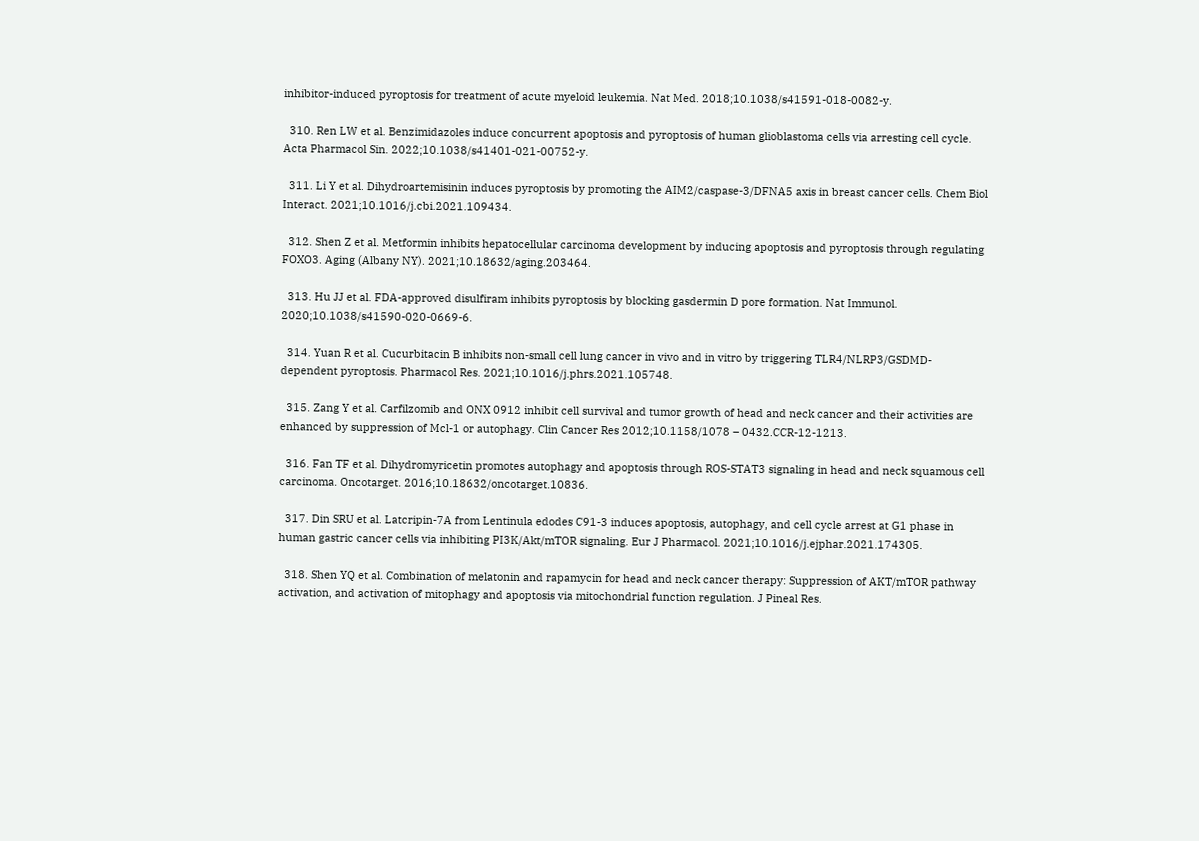inhibitor-induced pyroptosis for treatment of acute myeloid leukemia. Nat Med. 2018;10.1038/s41591-018-0082-y.

  310. Ren LW et al. Benzimidazoles induce concurrent apoptosis and pyroptosis of human glioblastoma cells via arresting cell cycle. Acta Pharmacol Sin. 2022;10.1038/s41401-021-00752-y.

  311. Li Y et al. Dihydroartemisinin induces pyroptosis by promoting the AIM2/caspase-3/DFNA5 axis in breast cancer cells. Chem Biol Interact. 2021;10.1016/j.cbi.2021.109434.

  312. Shen Z et al. Metformin inhibits hepatocellular carcinoma development by inducing apoptosis and pyroptosis through regulating FOXO3. Aging (Albany NY). 2021;10.18632/aging.203464.

  313. Hu JJ et al. FDA-approved disulfiram inhibits pyroptosis by blocking gasdermin D pore formation. Nat Immunol. 2020;10.1038/s41590-020-0669-6.

  314. Yuan R et al. Cucurbitacin B inhibits non-small cell lung cancer in vivo and in vitro by triggering TLR4/NLRP3/GSDMD-dependent pyroptosis. Pharmacol Res. 2021;10.1016/j.phrs.2021.105748.

  315. Zang Y et al. Carfilzomib and ONX 0912 inhibit cell survival and tumor growth of head and neck cancer and their activities are enhanced by suppression of Mcl-1 or autophagy. Clin Cancer Res 2012;10.1158/1078 – 0432.CCR-12-1213.

  316. Fan TF et al. Dihydromyricetin promotes autophagy and apoptosis through ROS-STAT3 signaling in head and neck squamous cell carcinoma. Oncotarget. 2016;10.18632/oncotarget.10836.

  317. Din SRU et al. Latcripin-7A from Lentinula edodes C91-3 induces apoptosis, autophagy, and cell cycle arrest at G1 phase in human gastric cancer cells via inhibiting PI3K/Akt/mTOR signaling. Eur J Pharmacol. 2021;10.1016/j.ejphar.2021.174305.

  318. Shen YQ et al. Combination of melatonin and rapamycin for head and neck cancer therapy: Suppression of AKT/mTOR pathway activation, and activation of mitophagy and apoptosis via mitochondrial function regulation. J Pineal Res.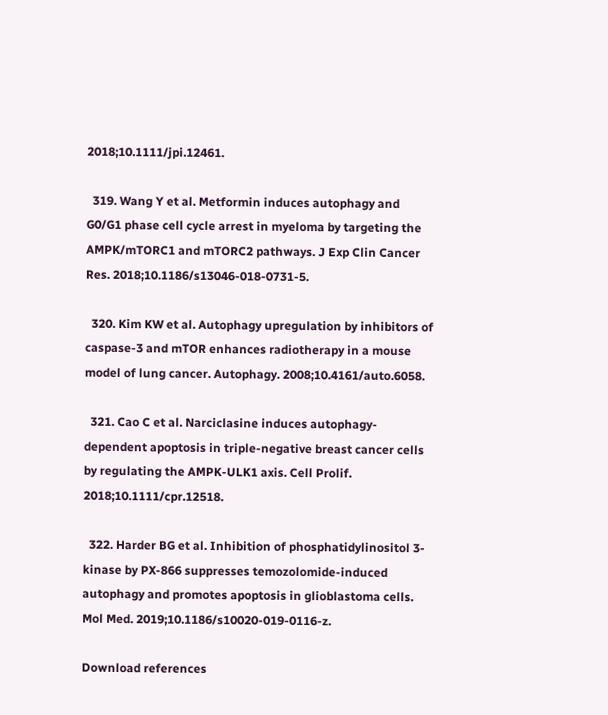2018;10.1111/jpi.12461.

  319. Wang Y et al. Metformin induces autophagy and G0/G1 phase cell cycle arrest in myeloma by targeting the AMPK/mTORC1 and mTORC2 pathways. J Exp Clin Cancer Res. 2018;10.1186/s13046-018-0731-5.

  320. Kim KW et al. Autophagy upregulation by inhibitors of caspase-3 and mTOR enhances radiotherapy in a mouse model of lung cancer. Autophagy. 2008;10.4161/auto.6058.

  321. Cao C et al. Narciclasine induces autophagy-dependent apoptosis in triple-negative breast cancer cells by regulating the AMPK-ULK1 axis. Cell Prolif. 2018;10.1111/cpr.12518.

  322. Harder BG et al. Inhibition of phosphatidylinositol 3-kinase by PX-866 suppresses temozolomide-induced autophagy and promotes apoptosis in glioblastoma cells. Mol Med. 2019;10.1186/s10020-019-0116-z.

Download references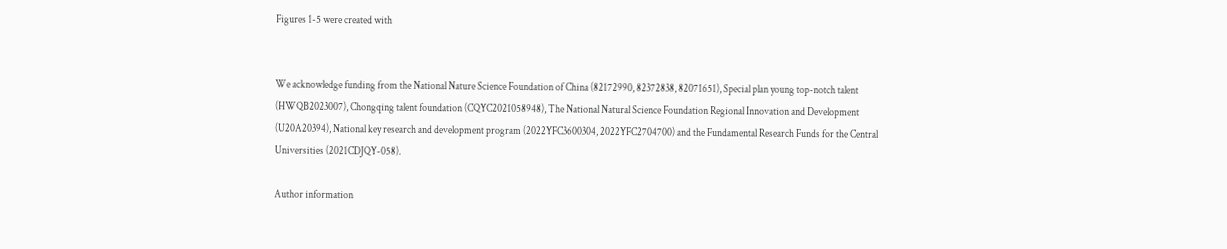Figures 1-5 were created with


We acknowledge funding from the National Nature Science Foundation of China (82172990, 82372838, 82071651), Special plan young top-notch talent (HWQB2023007), Chongqing talent foundation (CQYC2021058948), The National Natural Science Foundation Regional Innovation and Development (U20A20394), National key research and development program (2022YFC3600304, 2022YFC2704700) and the Fundamental Research Funds for the Central Universities (2021CDJQY-058).

Author information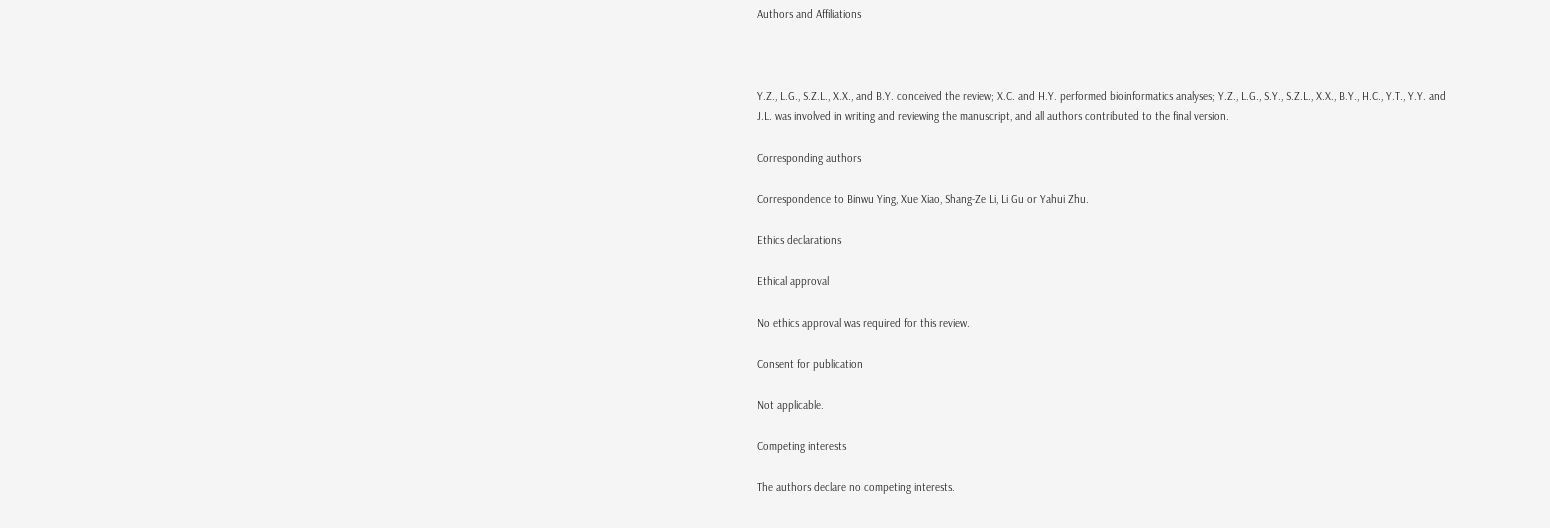Authors and Affiliations



Y.Z., L.G., S.Z.L., X.X., and B.Y. conceived the review; X.C. and H.Y. performed bioinformatics analyses; Y.Z., L.G., S.Y., S.Z.L., X.X., B.Y., H.C., Y.T., Y.Y. and J.L. was involved in writing and reviewing the manuscript, and all authors contributed to the final version.

Corresponding authors

Correspondence to Binwu Ying, Xue Xiao, Shang‑Ze Li, Li Gu or Yahui Zhu.

Ethics declarations

Ethical approval

No ethics approval was required for this review.

Consent for publication

Not applicable.

Competing interests

The authors declare no competing interests.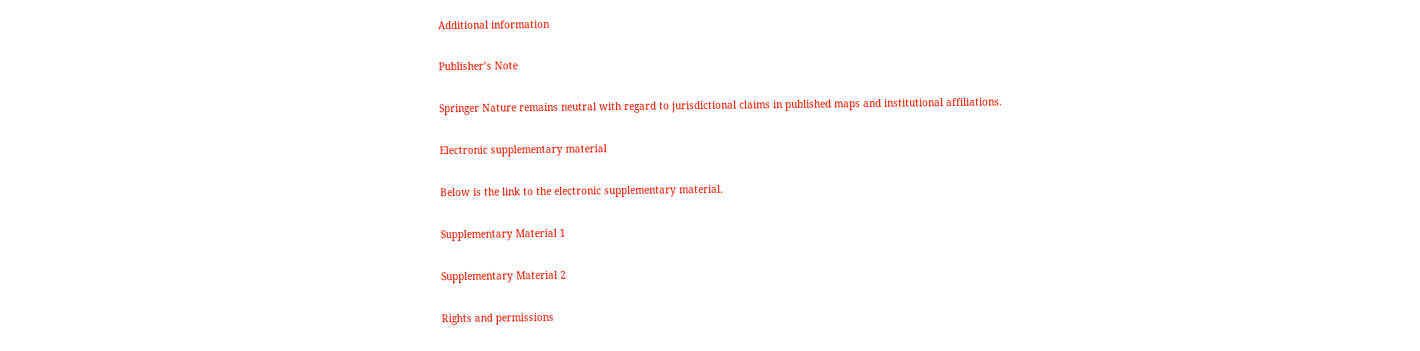Additional information

Publisher’s Note

Springer Nature remains neutral with regard to jurisdictional claims in published maps and institutional affiliations.

Electronic supplementary material

Below is the link to the electronic supplementary material.

Supplementary Material 1

Supplementary Material 2

Rights and permissions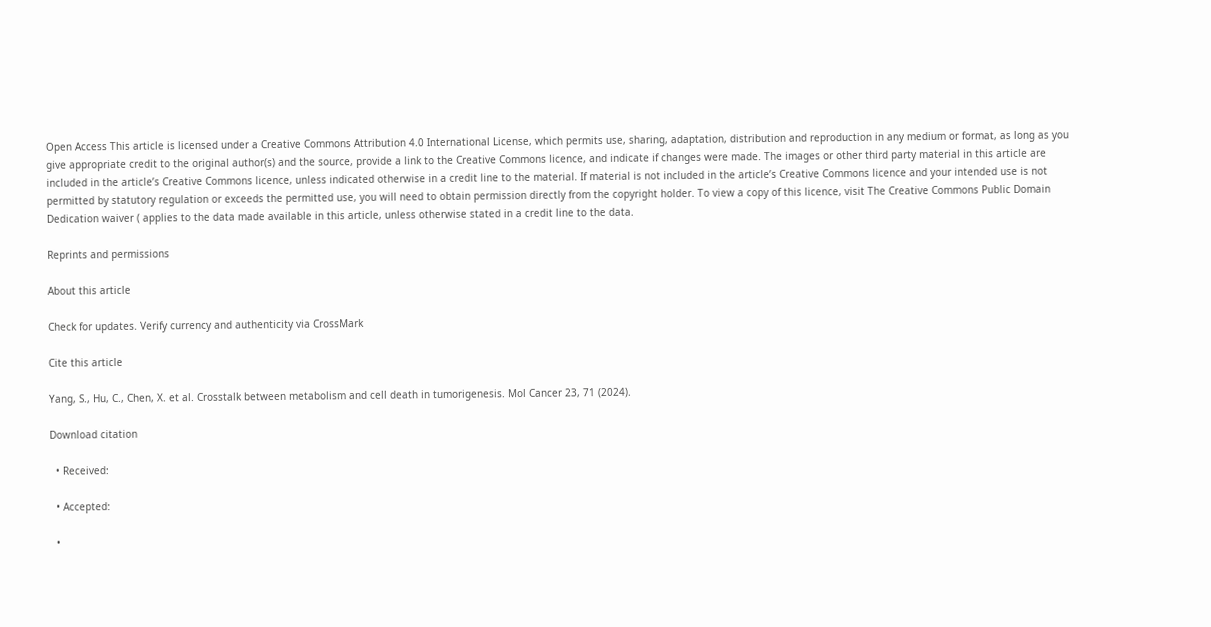Open Access This article is licensed under a Creative Commons Attribution 4.0 International License, which permits use, sharing, adaptation, distribution and reproduction in any medium or format, as long as you give appropriate credit to the original author(s) and the source, provide a link to the Creative Commons licence, and indicate if changes were made. The images or other third party material in this article are included in the article’s Creative Commons licence, unless indicated otherwise in a credit line to the material. If material is not included in the article’s Creative Commons licence and your intended use is not permitted by statutory regulation or exceeds the permitted use, you will need to obtain permission directly from the copyright holder. To view a copy of this licence, visit The Creative Commons Public Domain Dedication waiver ( applies to the data made available in this article, unless otherwise stated in a credit line to the data.

Reprints and permissions

About this article

Check for updates. Verify currency and authenticity via CrossMark

Cite this article

Yang, S., Hu, C., Chen, X. et al. Crosstalk between metabolism and cell death in tumorigenesis. Mol Cancer 23, 71 (2024).

Download citation

  • Received:

  • Accepted:

  •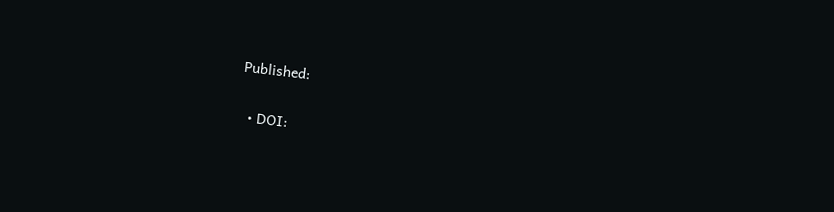Published:

  • DOI: